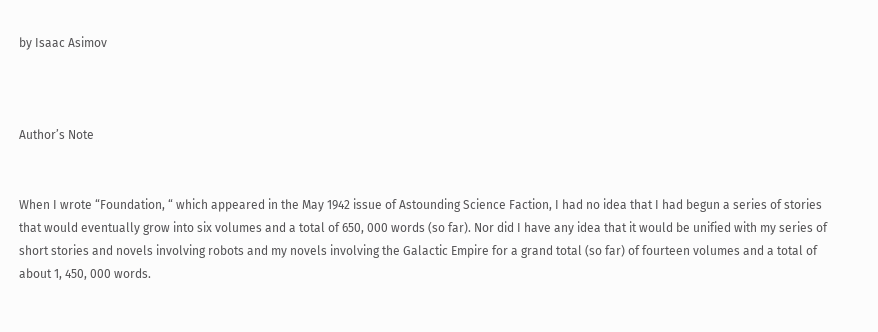by Isaac Asimov



Author’s Note


When I wrote “Foundation, “ which appeared in the May 1942 issue of Astounding Science Faction, I had no idea that I had begun a series of stories that would eventually grow into six volumes and a total of 650, 000 words (so far). Nor did I have any idea that it would be unified with my series of short stories and novels involving robots and my novels involving the Galactic Empire for a grand total (so far) of fourteen volumes and a total of about 1, 450, 000 words.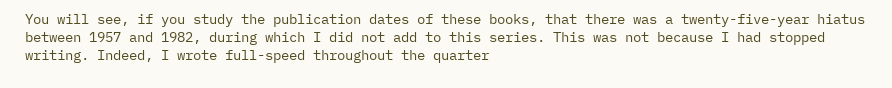You will see, if you study the publication dates of these books, that there was a twenty-five-year hiatus between 1957 and 1982, during which I did not add to this series. This was not because I had stopped writing. Indeed, I wrote full-speed throughout the quarter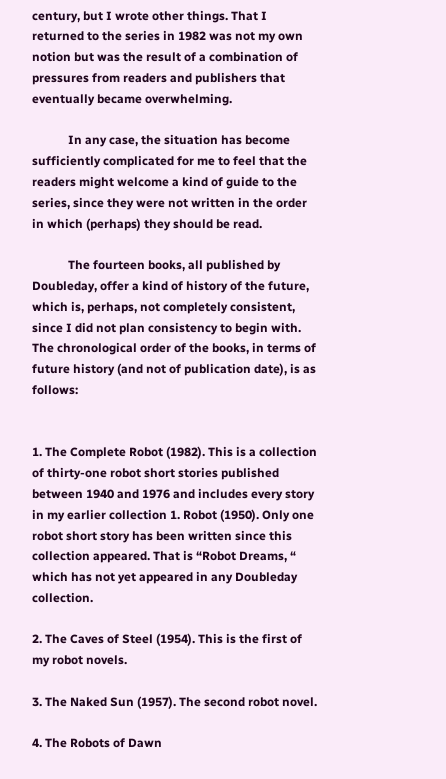century, but I wrote other things. That I returned to the series in 1982 was not my own notion but was the result of a combination of pressures from readers and publishers that eventually became overwhelming.

            In any case, the situation has become sufficiently complicated for me to feel that the readers might welcome a kind of guide to the series, since they were not written in the order in which (perhaps) they should be read.

            The fourteen books, all published by Doubleday, offer a kind of history of the future, which is, perhaps, not completely consistent, since I did not plan consistency to begin with. The chronological order of the books, in terms of future history (and not of publication date), is as follows:


1. The Complete Robot (1982). This is a collection of thirty-one robot short stories published between 1940 and 1976 and includes every story in my earlier collection 1. Robot (1950). Only one robot short story has been written since this collection appeared. That is “Robot Dreams, “ which has not yet appeared in any Doubleday collection.

2. The Caves of Steel (1954). This is the first of my robot novels.

3. The Naked Sun (1957). The second robot novel.

4. The Robots of Dawn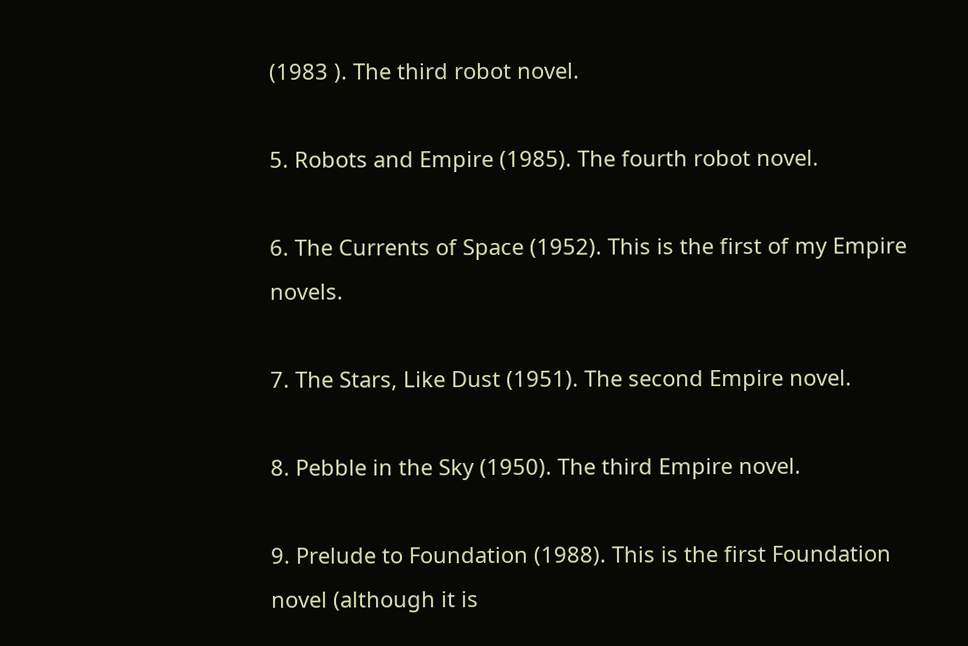(1983 ). The third robot novel.

5. Robots and Empire (1985). The fourth robot novel.

6. The Currents of Space (1952). This is the first of my Empire novels.

7. The Stars, Like Dust (1951). The second Empire novel.

8. Pebble in the Sky (1950). The third Empire novel.

9. Prelude to Foundation (1988). This is the first Foundation novel (although it is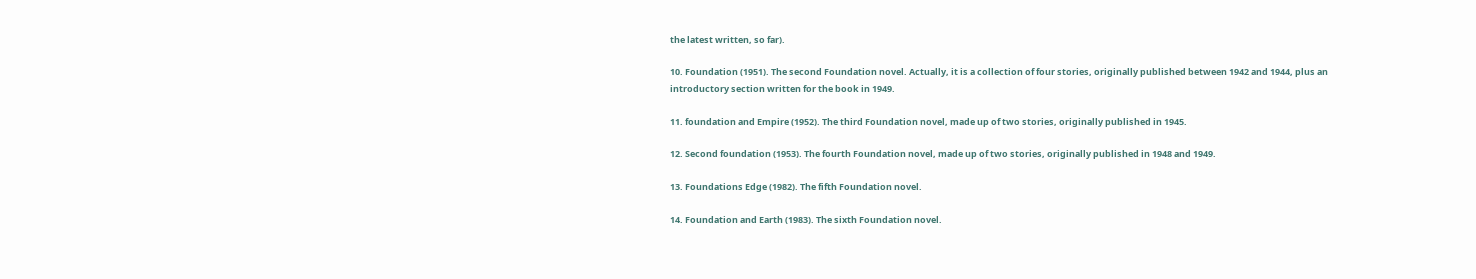the latest written, so far).

10. Foundation (1951). The second Foundation novel. Actually, it is a collection of four stories, originally published between 1942 and 1944, plus an introductory section written for the book in 1949.

11. foundation and Empire (1952). The third Foundation novel, made up of two stories, originally published in 1945.

12. Second foundation (1953). The fourth Foundation novel, made up of two stories, originally published in 1948 and 1949.

13. Foundations Edge (1982). The fifth Foundation novel.

14. Foundation and Earth (1983). The sixth Foundation novel.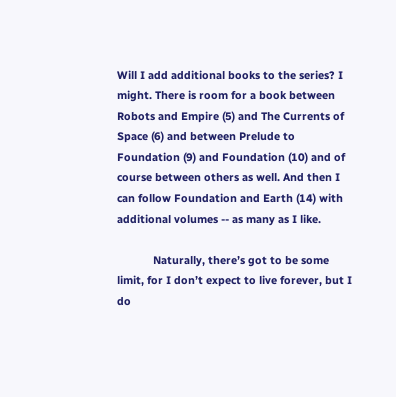Will I add additional books to the series? I might. There is room for a book between Robots and Empire (5) and The Currents of Space (6) and between Prelude to Foundation (9) and Foundation (10) and of course between others as well. And then I can follow Foundation and Earth (14) with additional volumes -- as many as I like.

            Naturally, there’s got to be some limit, for I don’t expect to live forever, but I do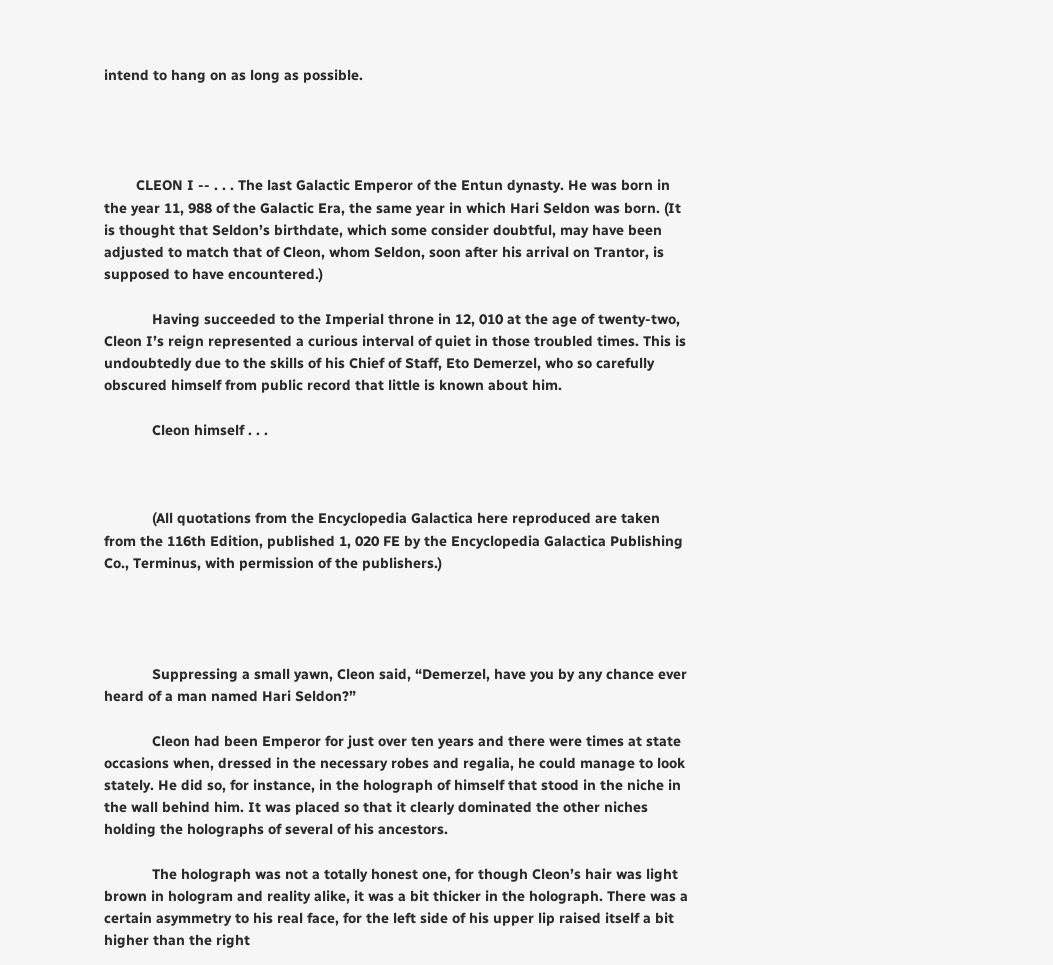intend to hang on as long as possible.




        CLEON I -- . . . The last Galactic Emperor of the Entun dynasty. He was born in the year 11, 988 of the Galactic Era, the same year in which Hari Seldon was born. (It is thought that Seldon’s birthdate, which some consider doubtful, may have been adjusted to match that of Cleon, whom Seldon, soon after his arrival on Trantor, is supposed to have encountered.)

            Having succeeded to the Imperial throne in 12, 010 at the age of twenty-two, Cleon I’s reign represented a curious interval of quiet in those troubled times. This is undoubtedly due to the skills of his Chief of Staff, Eto Demerzel, who so carefully obscured himself from public record that little is known about him.

            Cleon himself . . .



            (All quotations from the Encyclopedia Galactica here reproduced are taken from the 116th Edition, published 1, 020 FE by the Encyclopedia Galactica Publishing Co., Terminus, with permission of the publishers.)




            Suppressing a small yawn, Cleon said, “Demerzel, have you by any chance ever heard of a man named Hari Seldon?”

            Cleon had been Emperor for just over ten years and there were times at state occasions when, dressed in the necessary robes and regalia, he could manage to look stately. He did so, for instance, in the holograph of himself that stood in the niche in the wall behind him. It was placed so that it clearly dominated the other niches holding the holographs of several of his ancestors.

            The holograph was not a totally honest one, for though Cleon’s hair was light brown in hologram and reality alike, it was a bit thicker in the holograph. There was a certain asymmetry to his real face, for the left side of his upper lip raised itself a bit higher than the right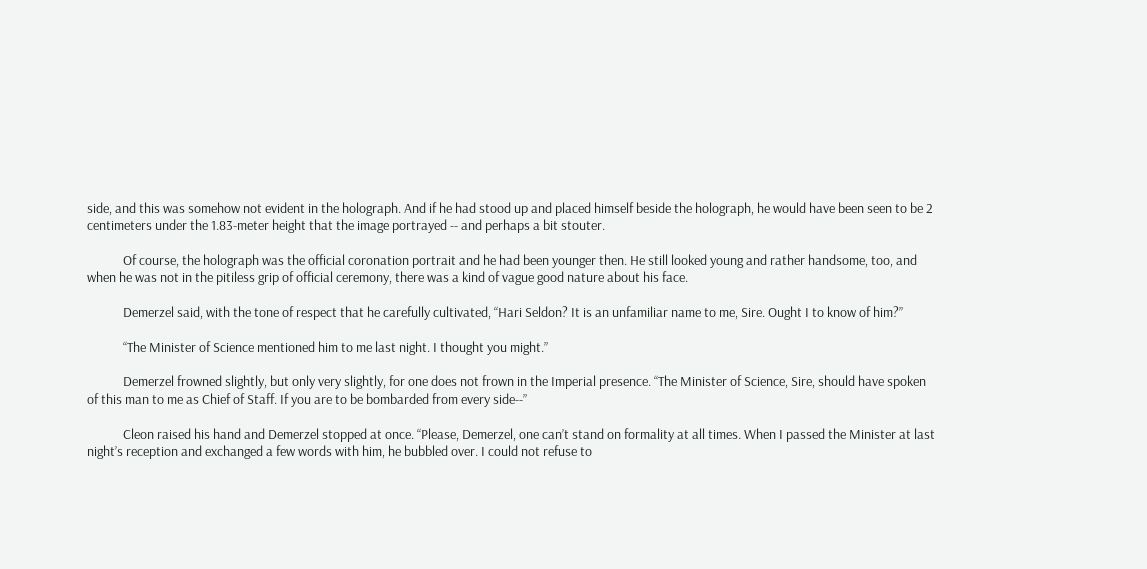side, and this was somehow not evident in the holograph. And if he had stood up and placed himself beside the holograph, he would have been seen to be 2 centimeters under the 1.83-meter height that the image portrayed -- and perhaps a bit stouter.

            Of course, the holograph was the official coronation portrait and he had been younger then. He still looked young and rather handsome, too, and when he was not in the pitiless grip of official ceremony, there was a kind of vague good nature about his face.

            Demerzel said, with the tone of respect that he carefully cultivated, “Hari Seldon? It is an unfamiliar name to me, Sire. Ought I to know of him?”

            “The Minister of Science mentioned him to me last night. I thought you might.”

            Demerzel frowned slightly, but only very slightly, for one does not frown in the Imperial presence. “The Minister of Science, Sire, should have spoken of this man to me as Chief of Staff. If you are to be bombarded from every side--”

            Cleon raised his hand and Demerzel stopped at once. “Please, Demerzel, one can’t stand on formality at all times. When I passed the Minister at last night’s reception and exchanged a few words with him, he bubbled over. I could not refuse to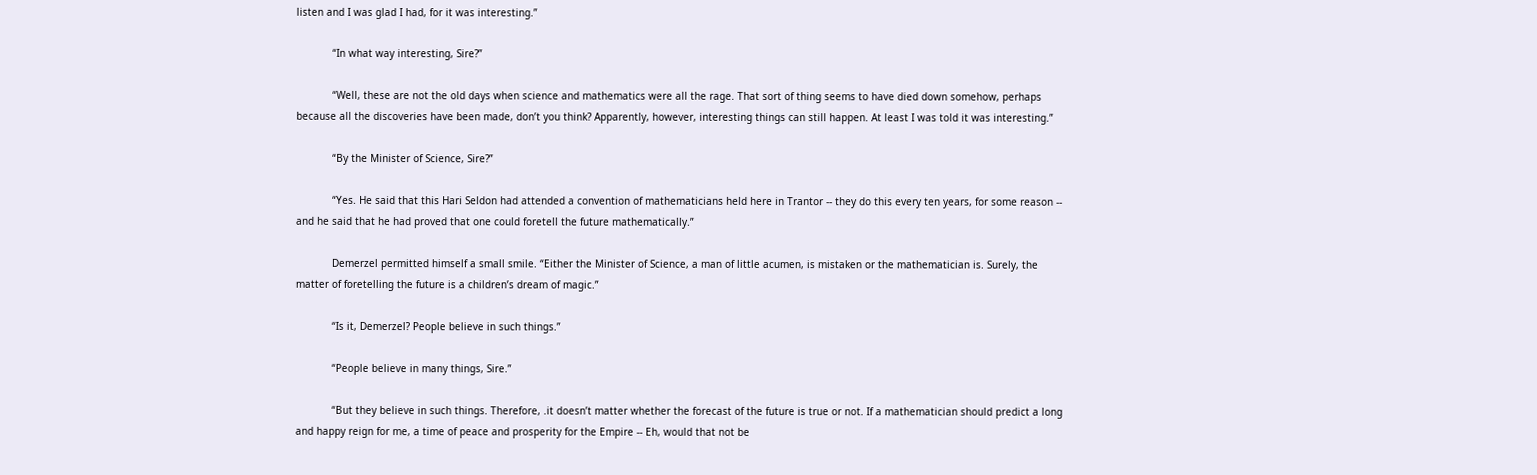listen and I was glad I had, for it was interesting.”

            “In what way interesting, Sire?”

            “Well, these are not the old days when science and mathematics were all the rage. That sort of thing seems to have died down somehow, perhaps because all the discoveries have been made, don’t you think? Apparently, however, interesting things can still happen. At least I was told it was interesting.”

            “By the Minister of Science, Sire?”

            “Yes. He said that this Hari Seldon had attended a convention of mathematicians held here in Trantor -- they do this every ten years, for some reason -- and he said that he had proved that one could foretell the future mathematically.”

            Demerzel permitted himself a small smile. “Either the Minister of Science, a man of little acumen, is mistaken or the mathematician is. Surely, the matter of foretelling the future is a children’s dream of magic.”

            “Is it, Demerzel? People believe in such things.”

            “People believe in many things, Sire.”

            “But they believe in such things. Therefore, .it doesn’t matter whether the forecast of the future is true or not. If a mathematician should predict a long and happy reign for me, a time of peace and prosperity for the Empire -- Eh, would that not be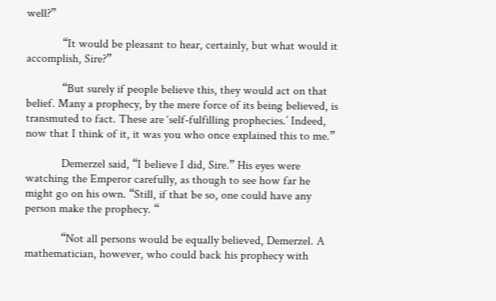well?”

            “It would be pleasant to hear, certainly, but what would it accomplish, Sire?”

            “But surely if people believe this, they would act on that belief. Many a prophecy, by the mere force of its being believed, is transmuted to fact. These are ‘self-fulfilling prophecies.’ Indeed, now that I think of it, it was you who once explained this to me.”

            Demerzel said, “I believe I did, Sire.” His eyes were watching the Emperor carefully, as though to see how far he might go on his own. “Still, if that be so, one could have any person make the prophecy. “

            “Not all persons would be equally believed, Demerzel. A mathematician, however, who could back his prophecy with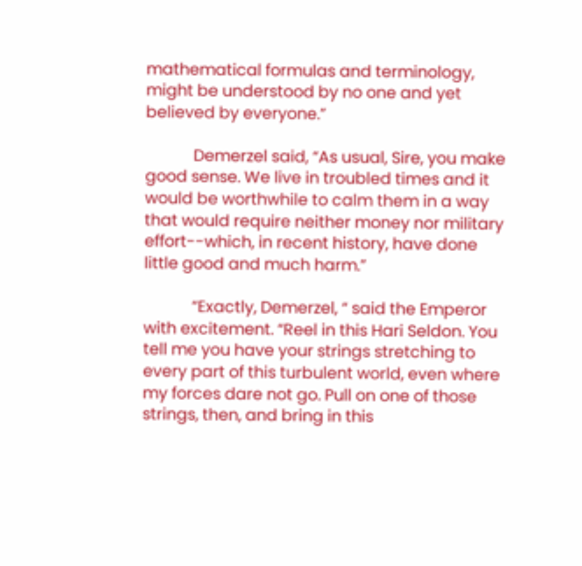mathematical formulas and terminology, might be understood by no one and yet believed by everyone.”

            Demerzel said, “As usual, Sire, you make good sense. We live in troubled times and it would be worthwhile to calm them in a way that would require neither money nor military effort--which, in recent history, have done little good and much harm.”

            “Exactly, Demerzel, “ said the Emperor with excitement. “Reel in this Hari Seldon. You tell me you have your strings stretching to every part of this turbulent world, even where my forces dare not go. Pull on one of those strings, then, and bring in this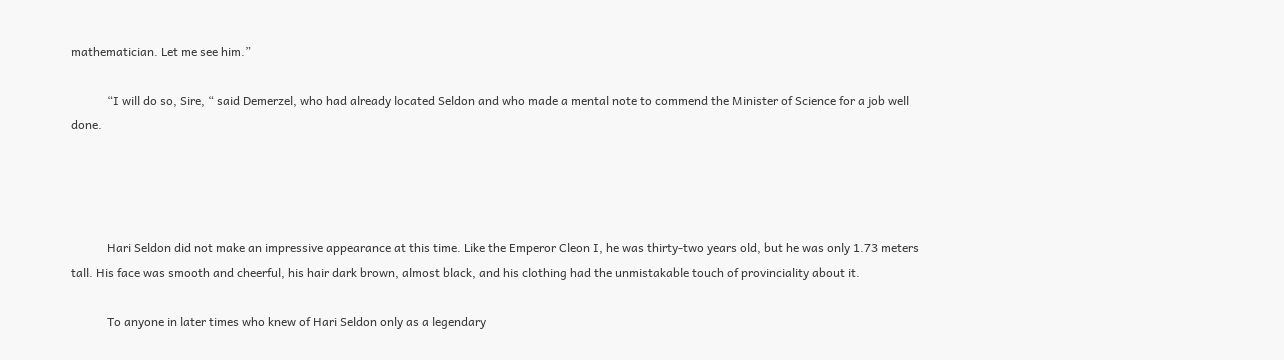mathematician. Let me see him.”

            “I will do so, Sire, “ said Demerzel, who had already located Seldon and who made a mental note to commend the Minister of Science for a job well done.




            Hari Seldon did not make an impressive appearance at this time. Like the Emperor Cleon I, he was thirty-two years old, but he was only 1.73 meters tall. His face was smooth and cheerful, his hair dark brown, almost black, and his clothing had the unmistakable touch of provinciality about it.

            To anyone in later times who knew of Hari Seldon only as a legendary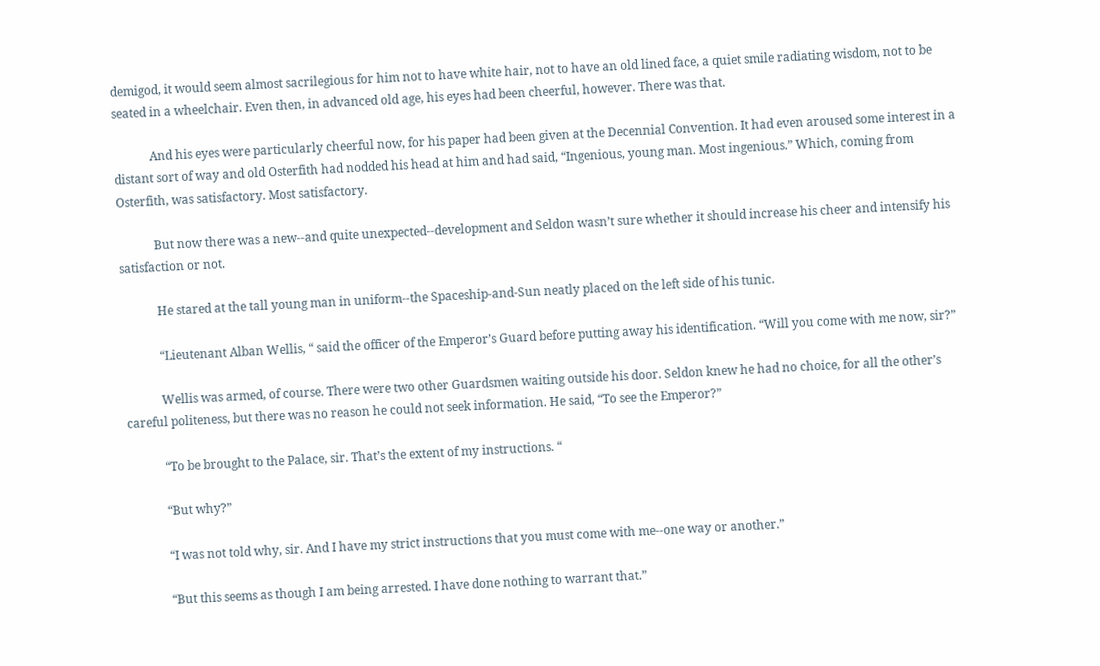demigod, it would seem almost sacrilegious for him not to have white hair, not to have an old lined face, a quiet smile radiating wisdom, not to be seated in a wheelchair. Even then, in advanced old age, his eyes had been cheerful, however. There was that.

            And his eyes were particularly cheerful now, for his paper had been given at the Decennial Convention. It had even aroused some interest in a distant sort of way and old Osterfith had nodded his head at him and had said, “Ingenious, young man. Most ingenious.” Which, coming from Osterfith, was satisfactory. Most satisfactory.

            But now there was a new--and quite unexpected--development and Seldon wasn’t sure whether it should increase his cheer and intensify his satisfaction or not.

            He stared at the tall young man in uniform--the Spaceship-and-Sun neatly placed on the left side of his tunic.

            “Lieutenant Alban Wellis, “ said the officer of the Emperor’s Guard before putting away his identification. “Will you come with me now, sir?”

            Wellis was armed, of course. There were two other Guardsmen waiting outside his door. Seldon knew he had no choice, for all the other’s careful politeness, but there was no reason he could not seek information. He said, “To see the Emperor?”

            “To be brought to the Palace, sir. That’s the extent of my instructions. “

            “But why?”

            “I was not told why, sir. And I have my strict instructions that you must come with me--one way or another.”

            “But this seems as though I am being arrested. I have done nothing to warrant that.”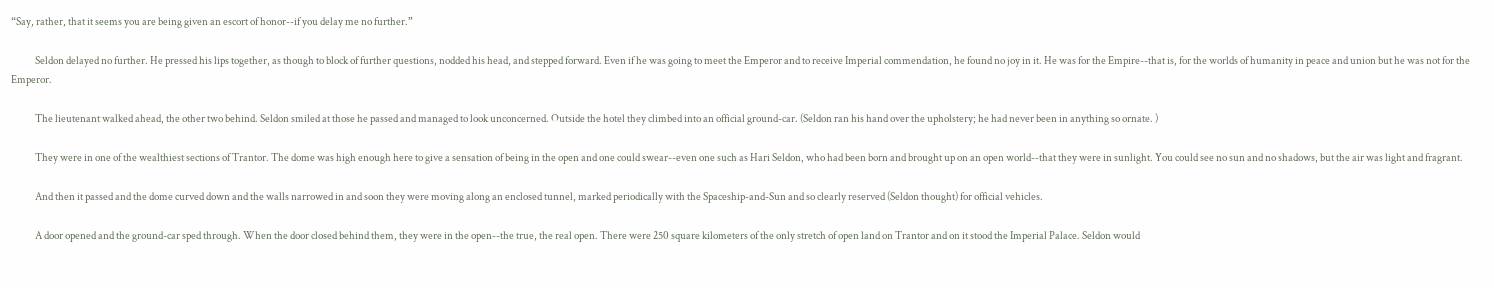“Say, rather, that it seems you are being given an escort of honor--if you delay me no further.”

            Seldon delayed no further. He pressed his lips together, as though to block of further questions, nodded his head, and stepped forward. Even if he was going to meet the Emperor and to receive Imperial commendation, he found no joy in it. He was for the Empire--that is, for the worlds of humanity in peace and union but he was not for the Emperor.

            The lieutenant walked ahead, the other two behind. Seldon smiled at those he passed and managed to look unconcerned. Outside the hotel they climbed into an official ground-car. (Seldon ran his hand over the upholstery; he had never been in anything so ornate. )

            They were in one of the wealthiest sections of Trantor. The dome was high enough here to give a sensation of being in the open and one could swear--even one such as Hari Seldon, who had been born and brought up on an open world--that they were in sunlight. You could see no sun and no shadows, but the air was light and fragrant.

            And then it passed and the dome curved down and the walls narrowed in and soon they were moving along an enclosed tunnel, marked periodically with the Spaceship-and-Sun and so clearly reserved (Seldon thought) for official vehicles.

            A door opened and the ground-car sped through. When the door closed behind them, they were in the open--the true, the real open. There were 250 square kilometers of the only stretch of open land on Trantor and on it stood the Imperial Palace. Seldon would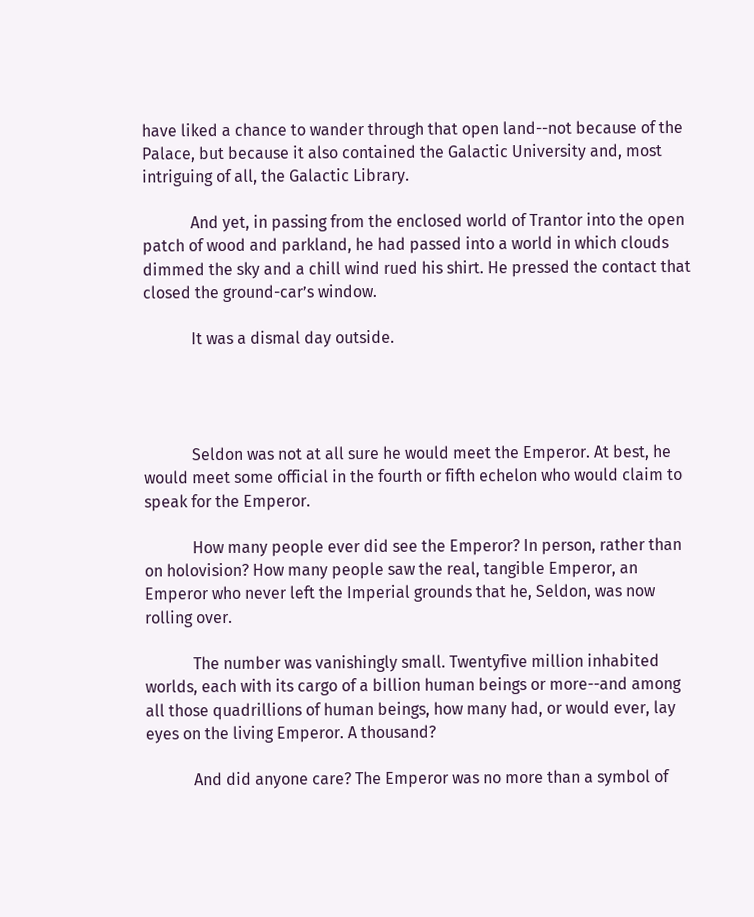have liked a chance to wander through that open land--not because of the Palace, but because it also contained the Galactic University and, most intriguing of all, the Galactic Library.

            And yet, in passing from the enclosed world of Trantor into the open patch of wood and parkland, he had passed into a world in which clouds dimmed the sky and a chill wind rued his shirt. He pressed the contact that closed the ground-car’s window.

            It was a dismal day outside.




            Seldon was not at all sure he would meet the Emperor. At best, he would meet some official in the fourth or fifth echelon who would claim to speak for the Emperor.

            How many people ever did see the Emperor? In person, rather than on holovision? How many people saw the real, tangible Emperor, an Emperor who never left the Imperial grounds that he, Seldon, was now rolling over.

            The number was vanishingly small. Twentyfive million inhabited worlds, each with its cargo of a billion human beings or more--and among all those quadrillions of human beings, how many had, or would ever, lay eyes on the living Emperor. A thousand?

            And did anyone care? The Emperor was no more than a symbol of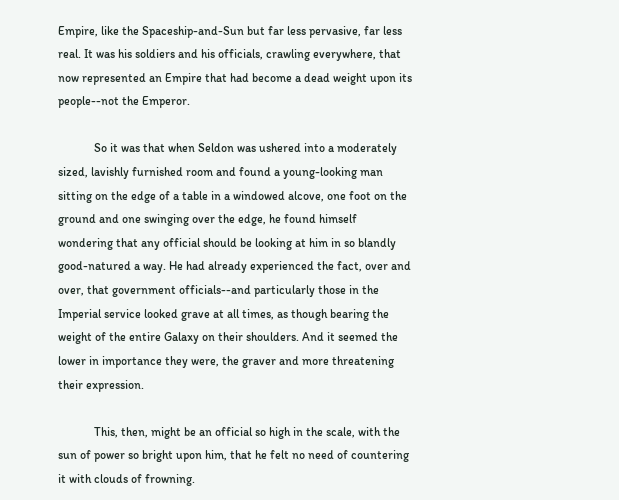Empire, like the Spaceship-and-Sun but far less pervasive, far less real. It was his soldiers and his officials, crawling everywhere, that now represented an Empire that had become a dead weight upon its people--not the Emperor.

            So it was that when Seldon was ushered into a moderately sized, lavishly furnished room and found a young-looking man sitting on the edge of a table in a windowed alcove, one foot on the ground and one swinging over the edge, he found himself wondering that any official should be looking at him in so blandly good-natured a way. He had already experienced the fact, over and over, that government officials--and particularly those in the Imperial service looked grave at all times, as though bearing the weight of the entire Galaxy on their shoulders. And it seemed the lower in importance they were, the graver and more threatening their expression.

            This, then, might be an official so high in the scale, with the sun of power so bright upon him, that he felt no need of countering it with clouds of frowning.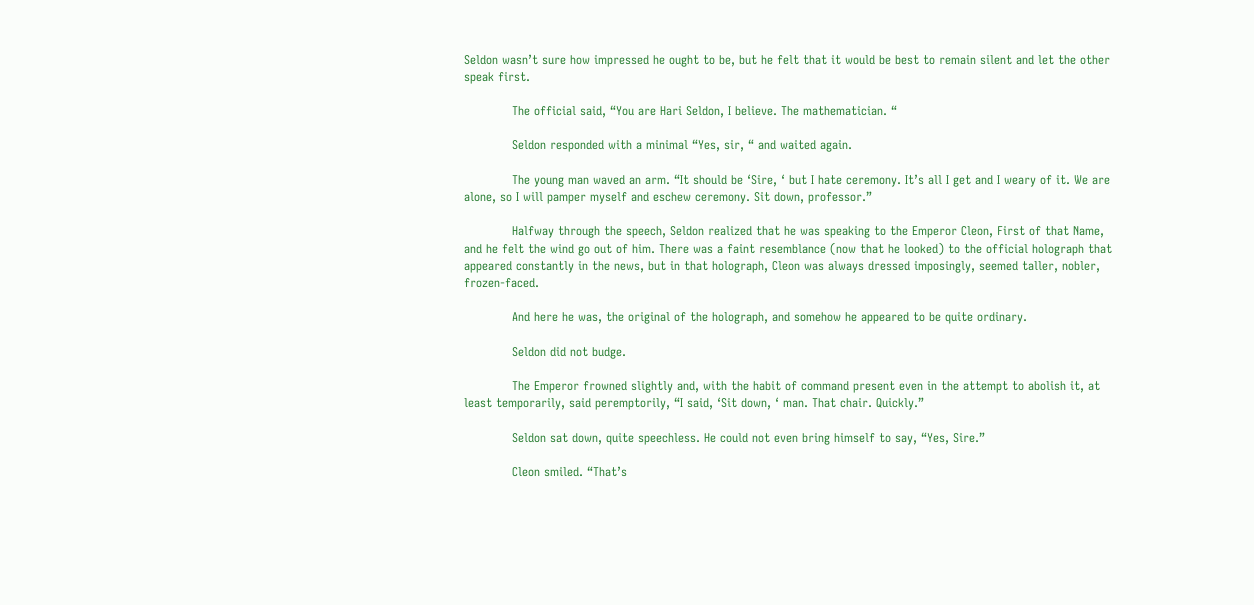Seldon wasn’t sure how impressed he ought to be, but he felt that it would be best to remain silent and let the other speak first.

            The official said, “You are Hari Seldon, I believe. The mathematician. “

            Seldon responded with a minimal “Yes, sir, “ and waited again.

            The young man waved an arm. “It should be ‘Sire, ‘ but I hate ceremony. It’s all I get and I weary of it. We are alone, so I will pamper myself and eschew ceremony. Sit down, professor.”

            Halfway through the speech, Seldon realized that he was speaking to the Emperor Cleon, First of that Name, and he felt the wind go out of him. There was a faint resemblance (now that he looked) to the official holograph that appeared constantly in the news, but in that holograph, Cleon was always dressed imposingly, seemed taller, nobler, frozen-faced.

            And here he was, the original of the holograph, and somehow he appeared to be quite ordinary.

            Seldon did not budge.

            The Emperor frowned slightly and, with the habit of command present even in the attempt to abolish it, at least temporarily, said peremptorily, “I said, ‘Sit down, ‘ man. That chair. Quickly.”

            Seldon sat down, quite speechless. He could not even bring himself to say, “Yes, Sire.”

            Cleon smiled. “That’s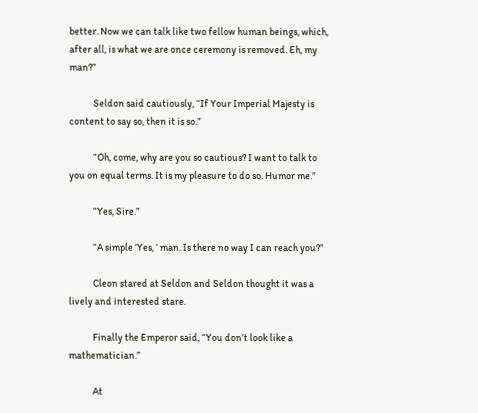better. Now we can talk like two fellow human beings, which, after all, is what we are once ceremony is removed. Eh, my man?”

            Seldon said cautiously, “If Your Imperial Majesty is content to say so, then it is so.”

            “Oh, come, why are you so cautious? I want to talk to you on equal terms. It is my pleasure to do so. Humor me.”

            “Yes, Sire.”

            “A simple ‘Yes, ‘ man. Is there no way I can reach you?”

            Cleon stared at Seldon and Seldon thought it was a lively and interested stare.

            Finally the Emperor said, “You don’t look like a mathematician.”

            At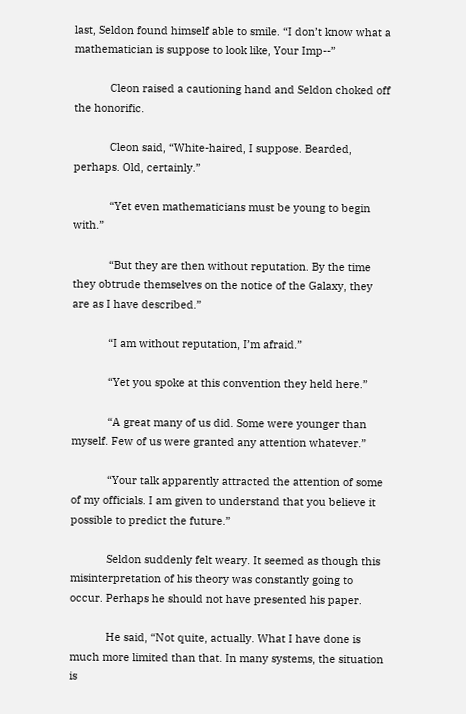last, Seldon found himself able to smile. “I don’t know what a mathematician is suppose to look like, Your Imp--”

            Cleon raised a cautioning hand and Seldon choked off the honorific.

            Cleon said, “White-haired, I suppose. Bearded, perhaps. Old, certainly.”

            “Yet even mathematicians must be young to begin with.”

            “But they are then without reputation. By the time they obtrude themselves on the notice of the Galaxy, they are as I have described.”

            “I am without reputation, I’m afraid.”

            “Yet you spoke at this convention they held here.”

            “A great many of us did. Some were younger than myself. Few of us were granted any attention whatever.”

            “Your talk apparently attracted the attention of some of my officials. I am given to understand that you believe it possible to predict the future.”

            Seldon suddenly felt weary. It seemed as though this misinterpretation of his theory was constantly going to occur. Perhaps he should not have presented his paper.

            He said, “Not quite, actually. What I have done is much more limited than that. In many systems, the situation is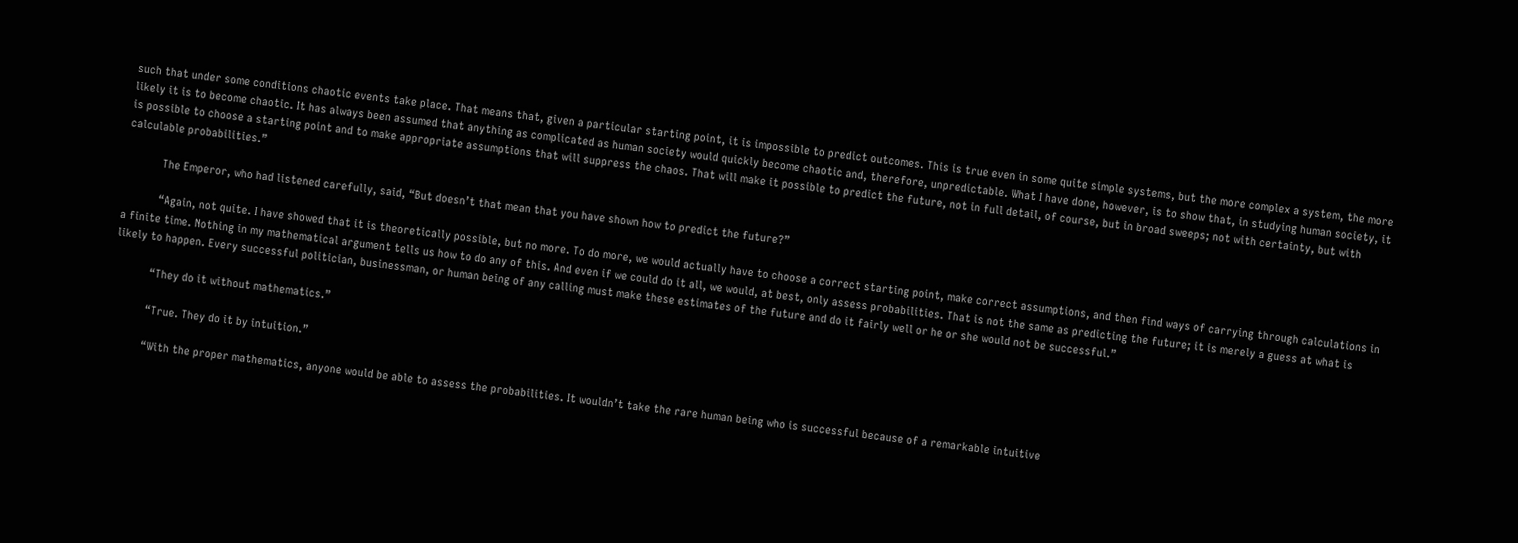such that under some conditions chaotic events take place. That means that, given a particular starting point, it is impossible to predict outcomes. This is true even in some quite simple systems, but the more complex a system, the more likely it is to become chaotic. It has always been assumed that anything as complicated as human society would quickly become chaotic and, therefore, unpredictable. What I have done, however, is to show that, in studying human society, it is possible to choose a starting point and to make appropriate assumptions that will suppress the chaos. That will make it possible to predict the future, not in full detail, of course, but in broad sweeps; not with certainty, but with calculable probabilities.”

            The Emperor, who had listened carefully, said, “But doesn’t that mean that you have shown how to predict the future?”

            “Again, not quite. I have showed that it is theoretically possible, but no more. To do more, we would actually have to choose a correct starting point, make correct assumptions, and then find ways of carrying through calculations in a finite time. Nothing in my mathematical argument tells us how to do any of this. And even if we could do it all, we would, at best, only assess probabilities. That is not the same as predicting the future; it is merely a guess at what is likely to happen. Every successful politician, businessman, or human being of any calling must make these estimates of the future and do it fairly well or he or she would not be successful.”

            “They do it without mathematics.”

            “True. They do it by intuition.”

            “With the proper mathematics, anyone would be able to assess the probabilities. It wouldn’t take the rare human being who is successful because of a remarkable intuitive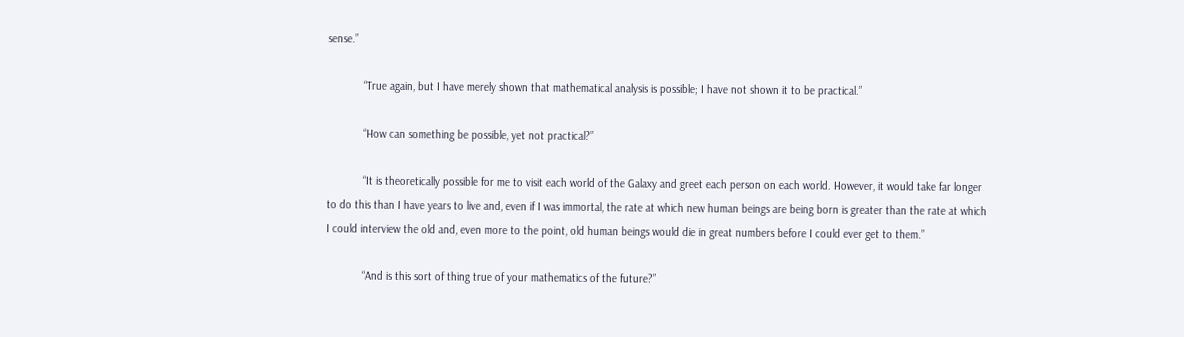sense.”

            “True again, but I have merely shown that mathematical analysis is possible; I have not shown it to be practical.”

            “How can something be possible, yet not practical?”

            “It is theoretically possible for me to visit each world of the Galaxy and greet each person on each world. However, it would take far longer to do this than I have years to live and, even if I was immortal, the rate at which new human beings are being born is greater than the rate at which I could interview the old and, even more to the point, old human beings would die in great numbers before I could ever get to them.”

            “And is this sort of thing true of your mathematics of the future?”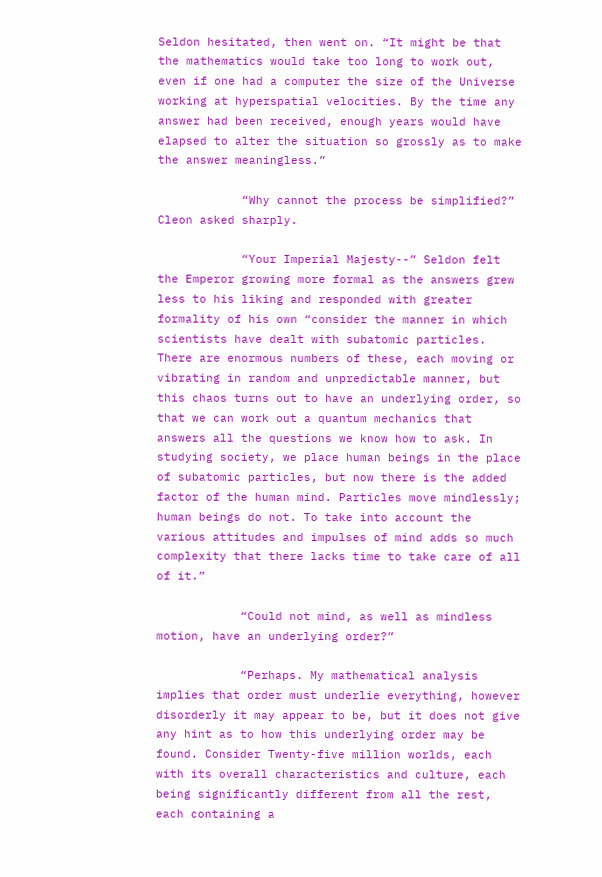Seldon hesitated, then went on. “It might be that the mathematics would take too long to work out, even if one had a computer the size of the Universe working at hyperspatial velocities. By the time any answer had been received, enough years would have elapsed to alter the situation so grossly as to make the answer meaningless.”

            “Why cannot the process be simplified?” Cleon asked sharply.

            “Your Imperial Majesty--” Seldon felt the Emperor growing more formal as the answers grew less to his liking and responded with greater formality of his own “consider the manner in which scientists have dealt with subatomic particles. There are enormous numbers of these, each moving or vibrating in random and unpredictable manner, but this chaos turns out to have an underlying order, so that we can work out a quantum mechanics that answers all the questions we know how to ask. In studying society, we place human beings in the place of subatomic particles, but now there is the added factor of the human mind. Particles move mindlessly; human beings do not. To take into account the various attitudes and impulses of mind adds so much complexity that there lacks time to take care of all of it.”

            “Could not mind, as well as mindless motion, have an underlying order?”

            “Perhaps. My mathematical analysis implies that order must underlie everything, however disorderly it may appear to be, but it does not give any hint as to how this underlying order may be found. Consider Twenty-five million worlds, each with its overall characteristics and culture, each being significantly different from all the rest, each containing a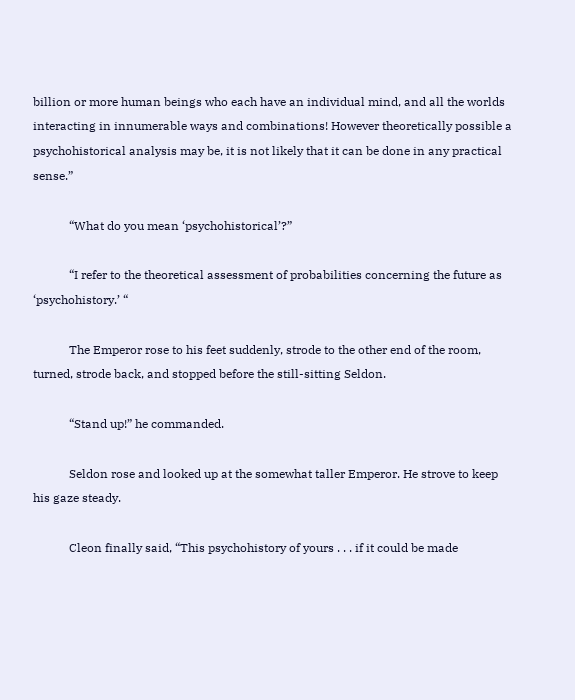billion or more human beings who each have an individual mind, and all the worlds interacting in innumerable ways and combinations! However theoretically possible a psychohistorical analysis may be, it is not likely that it can be done in any practical sense.”

            “What do you mean ‘psychohistorical’?”

            “I refer to the theoretical assessment of probabilities concerning the future as ‘psychohistory.’ “

            The Emperor rose to his feet suddenly, strode to the other end of the room, turned, strode back, and stopped before the still-sitting Seldon.

            “Stand up!” he commanded.

            Seldon rose and looked up at the somewhat taller Emperor. He strove to keep his gaze steady.

            Cleon finally said, “This psychohistory of yours . . . if it could be made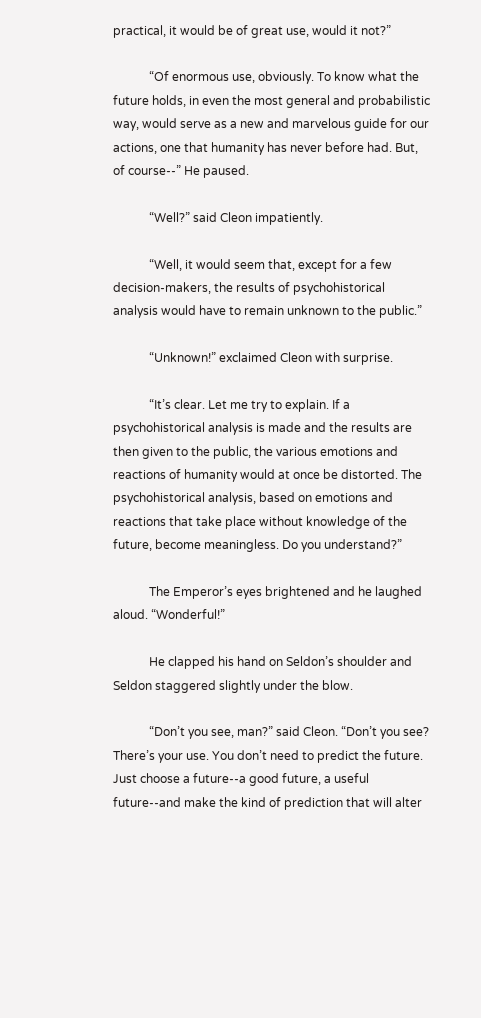practical, it would be of great use, would it not?”

            “Of enormous use, obviously. To know what the future holds, in even the most general and probabilistic way, would serve as a new and marvelous guide for our actions, one that humanity has never before had. But, of course--” He paused.

            “Well?” said Cleon impatiently.

            “Well, it would seem that, except for a few decision-makers, the results of psychohistorical analysis would have to remain unknown to the public.”

            “Unknown!” exclaimed Cleon with surprise.

            “It’s clear. Let me try to explain. If a psychohistorical analysis is made and the results are then given to the public, the various emotions and reactions of humanity would at once be distorted. The psychohistorical analysis, based on emotions and reactions that take place without knowledge of the future, become meaningless. Do you understand?”

            The Emperor’s eyes brightened and he laughed aloud. “Wonderful!”

            He clapped his hand on Seldon’s shoulder and Seldon staggered slightly under the blow.

            “Don’t you see, man?” said Cleon. “Don’t you see? There’s your use. You don’t need to predict the future. Just choose a future--a good future, a useful future--and make the kind of prediction that will alter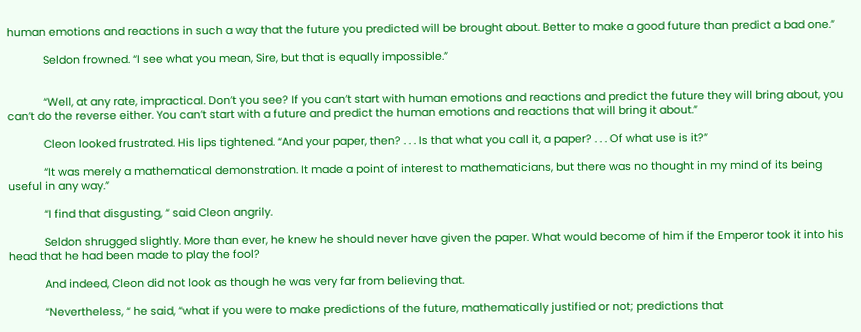human emotions and reactions in such a way that the future you predicted will be brought about. Better to make a good future than predict a bad one.”

            Seldon frowned. “I see what you mean, Sire, but that is equally impossible.”


            “Well, at any rate, impractical. Don’t you see? If you can’t start with human emotions and reactions and predict the future they will bring about, you can’t do the reverse either. You can’t start with a future and predict the human emotions and reactions that will bring it about.”

            Cleon looked frustrated. His lips tightened. “And your paper, then? . . . Is that what you call it, a paper? . . . Of what use is it?”

            “It was merely a mathematical demonstration. It made a point of interest to mathematicians, but there was no thought in my mind of its being useful in any way.”

            “I find that disgusting, “ said Cleon angrily.

            Seldon shrugged slightly. More than ever, he knew he should never have given the paper. What would become of him if the Emperor took it into his head that he had been made to play the fool?

            And indeed, Cleon did not look as though he was very far from believing that.

            “Nevertheless, “ he said, “what if you were to make predictions of the future, mathematically justified or not; predictions that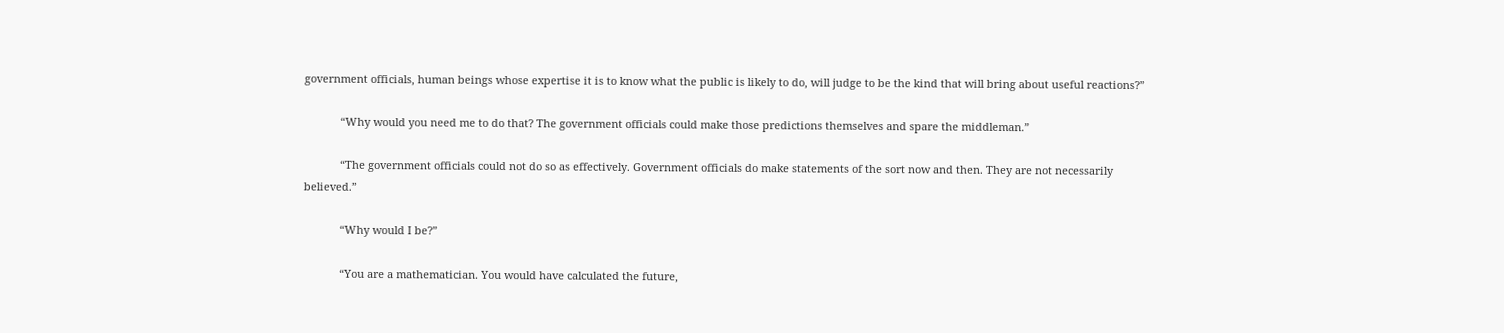government officials, human beings whose expertise it is to know what the public is likely to do, will judge to be the kind that will bring about useful reactions?”

            “Why would you need me to do that? The government officials could make those predictions themselves and spare the middleman.”

            “The government officials could not do so as effectively. Government officials do make statements of the sort now and then. They are not necessarily believed.”

            “Why would I be?”

            “You are a mathematician. You would have calculated the future,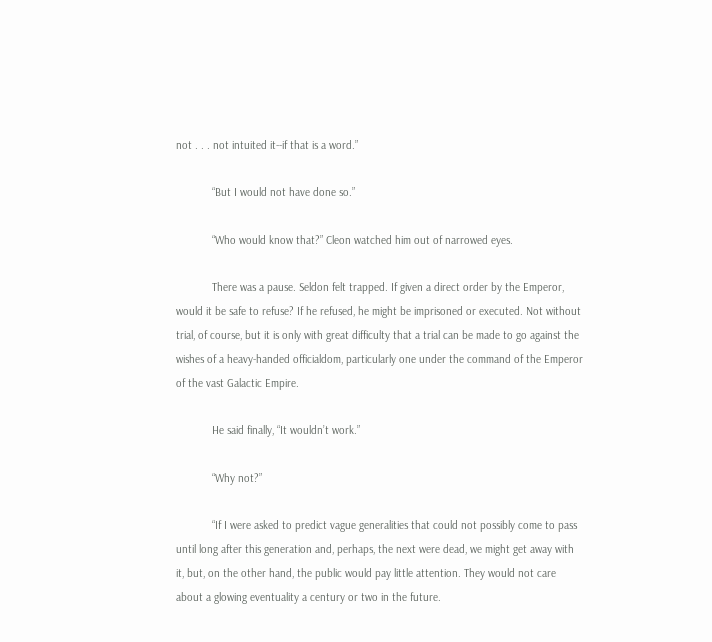not . . . not intuited it--if that is a word.”

            “But I would not have done so.”

            “Who would know that?” Cleon watched him out of narrowed eyes.

            There was a pause. Seldon felt trapped. If given a direct order by the Emperor, would it be safe to refuse? If he refused, he might be imprisoned or executed. Not without trial, of course, but it is only with great difficulty that a trial can be made to go against the wishes of a heavy-handed officialdom, particularly one under the command of the Emperor of the vast Galactic Empire.

            He said finally, “It wouldn’t work.”

            “Why not?”

            “If I were asked to predict vague generalities that could not possibly come to pass until long after this generation and, perhaps, the next were dead, we might get away with it, but, on the other hand, the public would pay little attention. They would not care about a glowing eventuality a century or two in the future.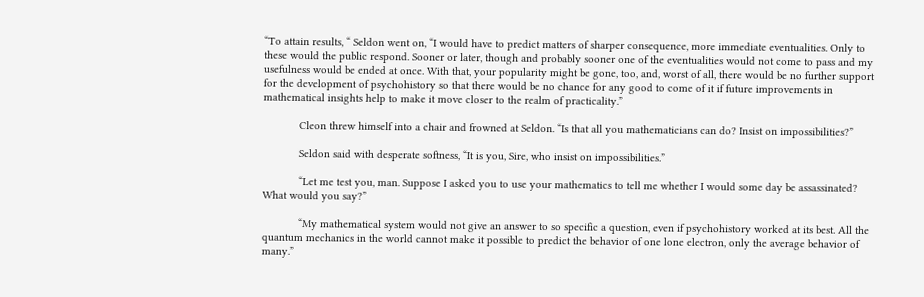“To attain results, “ Seldon went on, “I would have to predict matters of sharper consequence, more immediate eventualities. Only to these would the public respond. Sooner or later, though and probably sooner one of the eventualities would not come to pass and my usefulness would be ended at once. With that, your popularity might be gone, too, and, worst of all, there would be no further support for the development of psychohistory so that there would be no chance for any good to come of it if future improvements in mathematical insights help to make it move closer to the realm of practicality.”

            Cleon threw himself into a chair and frowned at Seldon. “Is that all you mathematicians can do? Insist on impossibilities?”

            Seldon said with desperate softness, “It is you, Sire, who insist on impossibilities.”

            “Let me test you, man. Suppose I asked you to use your mathematics to tell me whether I would some day be assassinated? What would you say?”

            “My mathematical system would not give an answer to so specific a question, even if psychohistory worked at its best. All the quantum mechanics in the world cannot make it possible to predict the behavior of one lone electron, only the average behavior of many.”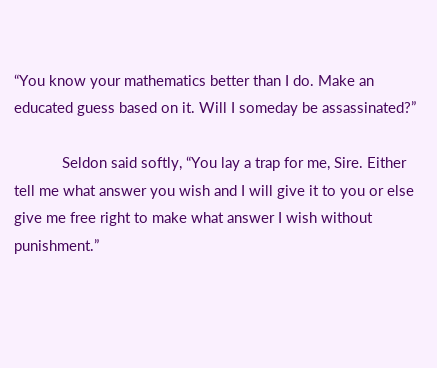“You know your mathematics better than I do. Make an educated guess based on it. Will I someday be assassinated?”

            Seldon said softly, “You lay a trap for me, Sire. Either tell me what answer you wish and I will give it to you or else give me free right to make what answer I wish without punishment.”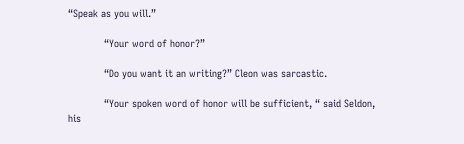“Speak as you will.”

            “Your word of honor?”

            “Do you want it an writing?” Cleon was sarcastic.

            “Your spoken word of honor will be sufficient, “ said Seldon, his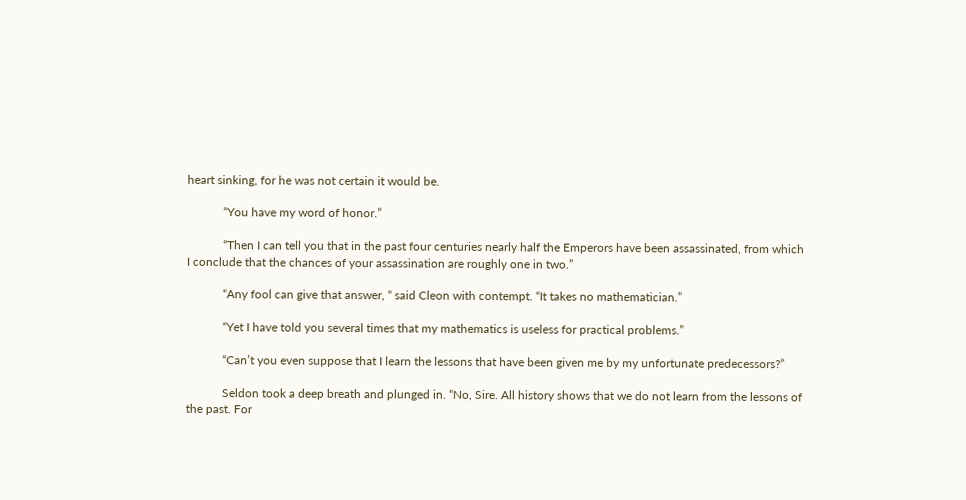heart sinking, for he was not certain it would be.

            “You have my word of honor.”

            “Then I can tell you that in the past four centuries nearly half the Emperors have been assassinated, from which I conclude that the chances of your assassination are roughly one in two.”

            “Any fool can give that answer, “ said Cleon with contempt. “It takes no mathematician.”

            “Yet I have told you several times that my mathematics is useless for practical problems.”

            “Can’t you even suppose that I learn the lessons that have been given me by my unfortunate predecessors?”

            Seldon took a deep breath and plunged in. “No, Sire. All history shows that we do not learn from the lessons of the past. For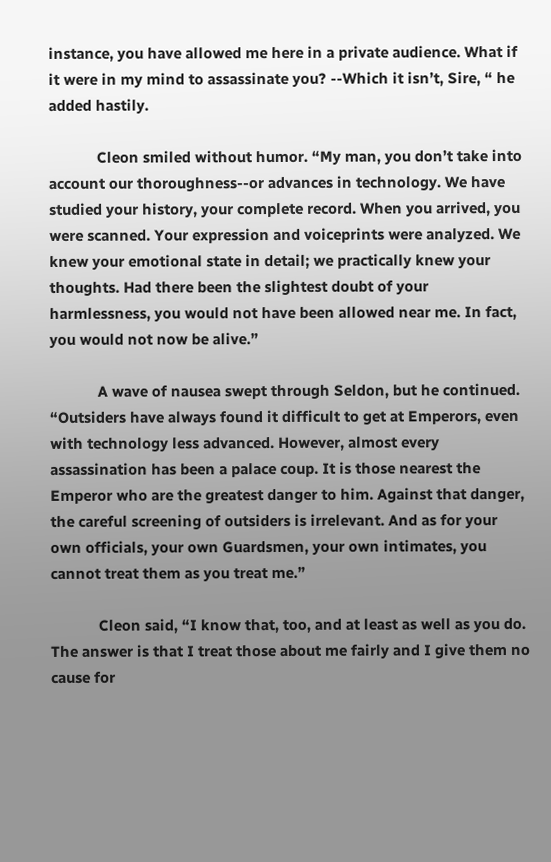instance, you have allowed me here in a private audience. What if it were in my mind to assassinate you? --Which it isn’t, Sire, “ he added hastily.

            Cleon smiled without humor. “My man, you don’t take into account our thoroughness--or advances in technology. We have studied your history, your complete record. When you arrived, you were scanned. Your expression and voiceprints were analyzed. We knew your emotional state in detail; we practically knew your thoughts. Had there been the slightest doubt of your harmlessness, you would not have been allowed near me. In fact, you would not now be alive.”

            A wave of nausea swept through Seldon, but he continued. “Outsiders have always found it difficult to get at Emperors, even with technology less advanced. However, almost every assassination has been a palace coup. It is those nearest the Emperor who are the greatest danger to him. Against that danger, the careful screening of outsiders is irrelevant. And as for your own officials, your own Guardsmen, your own intimates, you cannot treat them as you treat me.”

            Cleon said, “I know that, too, and at least as well as you do. The answer is that I treat those about me fairly and I give them no cause for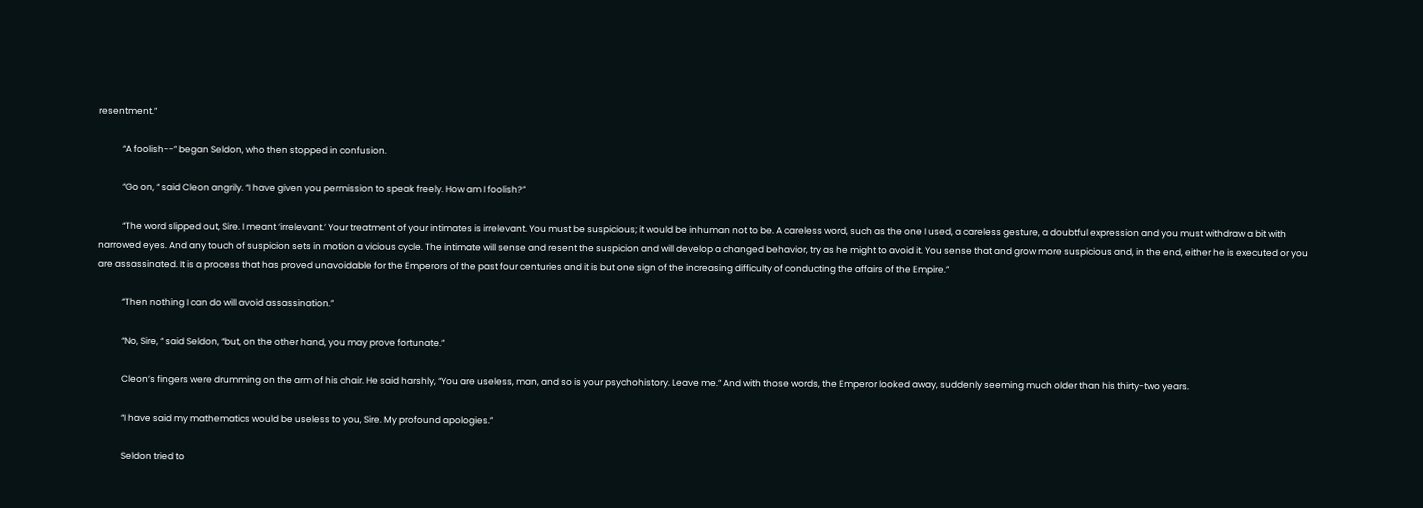resentment.”

            “A foolish--” began Seldon, who then stopped in confusion.

            “Go on, “ said Cleon angrily. “I have given you permission to speak freely. How am I foolish?”

            “The word slipped out, Sire. I meant ‘irrelevant.’ Your treatment of your intimates is irrelevant. You must be suspicious; it would be inhuman not to be. A careless word, such as the one I used, a careless gesture, a doubtful expression and you must withdraw a bit with narrowed eyes. And any touch of suspicion sets in motion a vicious cycle. The intimate will sense and resent the suspicion and will develop a changed behavior, try as he might to avoid it. You sense that and grow more suspicious and, in the end, either he is executed or you are assassinated. It is a process that has proved unavoidable for the Emperors of the past four centuries and it is but one sign of the increasing difficulty of conducting the affairs of the Empire.”

            “Then nothing I can do will avoid assassination.”

            “No, Sire, “ said Seldon, “but, on the other hand, you may prove fortunate.”

            Cleon’s fingers were drumming on the arm of his chair. He said harshly, “You are useless, man, and so is your psychohistory. Leave me.” And with those words, the Emperor looked away, suddenly seeming much older than his thirty-two years.

            “I have said my mathematics would be useless to you, Sire. My profound apologies.”

            Seldon tried to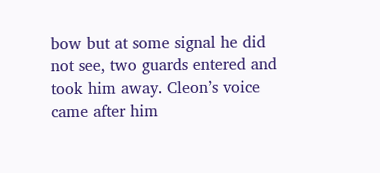bow but at some signal he did not see, two guards entered and took him away. Cleon’s voice came after him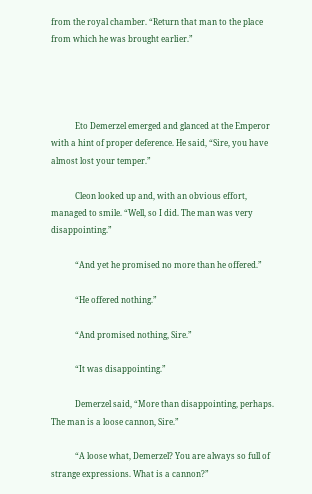from the royal chamber. “Return that man to the place from which he was brought earlier.”




            Eto Demerzel emerged and glanced at the Emperor with a hint of proper deference. He said, “Sire, you have almost lost your temper.”

            Cleon looked up and, with an obvious effort, managed to smile. “Well, so I did. The man was very disappointing.”

            “And yet he promised no more than he offered.”

            “He offered nothing.”

            “And promised nothing, Sire.”

            “It was disappointing.”

            Demerzel said, “More than disappointing, perhaps. The man is a loose cannon, Sire.”

            “A loose what, Demerzel? You are always so full of strange expressions. What is a cannon?”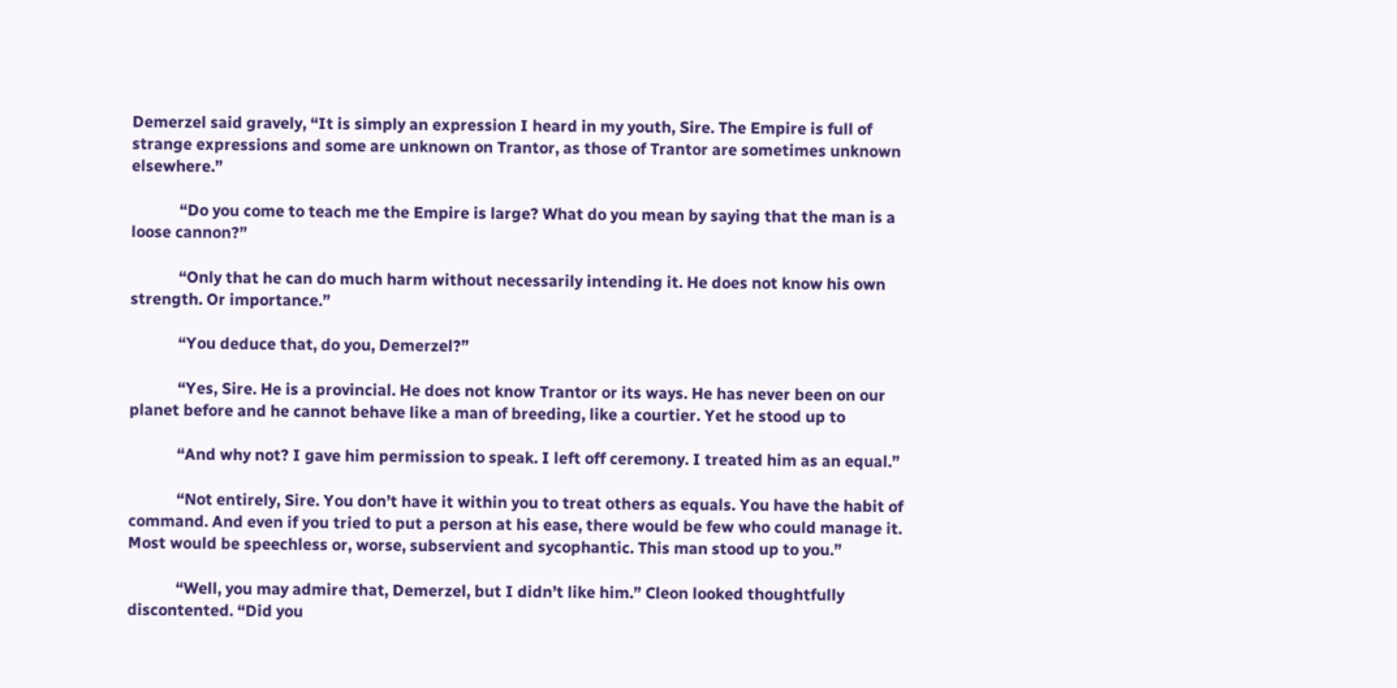Demerzel said gravely, “It is simply an expression I heard in my youth, Sire. The Empire is full of strange expressions and some are unknown on Trantor, as those of Trantor are sometimes unknown elsewhere.”

            “Do you come to teach me the Empire is large? What do you mean by saying that the man is a loose cannon?”

            “Only that he can do much harm without necessarily intending it. He does not know his own strength. Or importance.”

            “You deduce that, do you, Demerzel?”

            “Yes, Sire. He is a provincial. He does not know Trantor or its ways. He has never been on our planet before and he cannot behave like a man of breeding, like a courtier. Yet he stood up to

            “And why not? I gave him permission to speak. I left off ceremony. I treated him as an equal.”

            “Not entirely, Sire. You don’t have it within you to treat others as equals. You have the habit of command. And even if you tried to put a person at his ease, there would be few who could manage it. Most would be speechless or, worse, subservient and sycophantic. This man stood up to you.”

            “Well, you may admire that, Demerzel, but I didn’t like him.” Cleon looked thoughtfully discontented. “Did you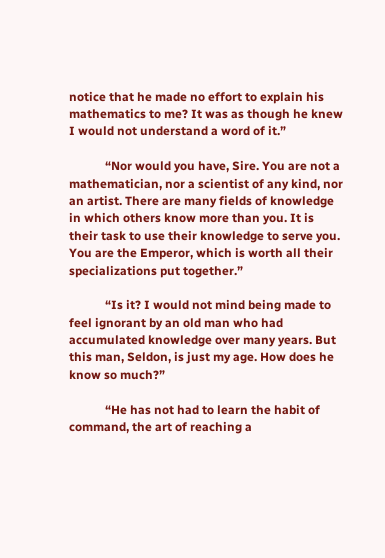notice that he made no effort to explain his mathematics to me? It was as though he knew I would not understand a word of it.”

            “Nor would you have, Sire. You are not a mathematician, nor a scientist of any kind, nor an artist. There are many fields of knowledge in which others know more than you. It is their task to use their knowledge to serve you. You are the Emperor, which is worth all their specializations put together.”

            “Is it? I would not mind being made to feel ignorant by an old man who had accumulated knowledge over many years. But this man, Seldon, is just my age. How does he know so much?”

            “He has not had to learn the habit of command, the art of reaching a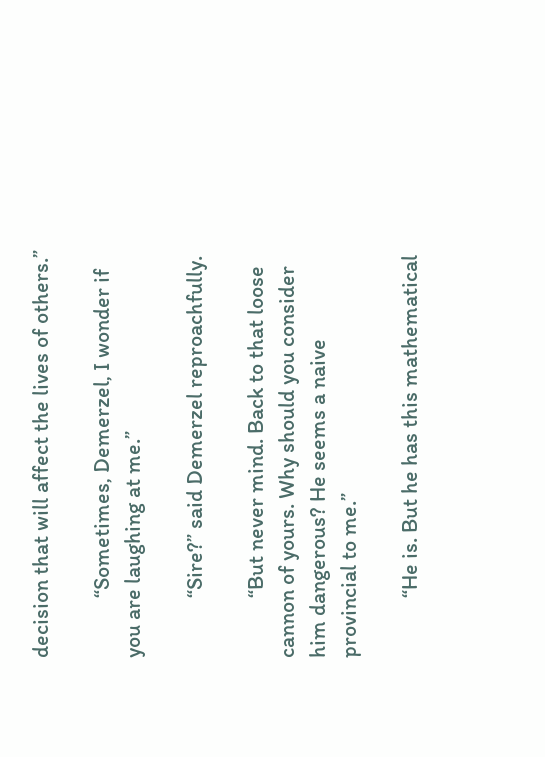decision that will affect the lives of others.”

            “Sometimes, Demerzel, I wonder if you are laughing at me.”

            “Sire?” said Demerzel reproachfully.

            “But never mind. Back to that loose cannon of yours. Why should you consider him dangerous? He seems a naive provincial to me.”

            “He is. But he has this mathematical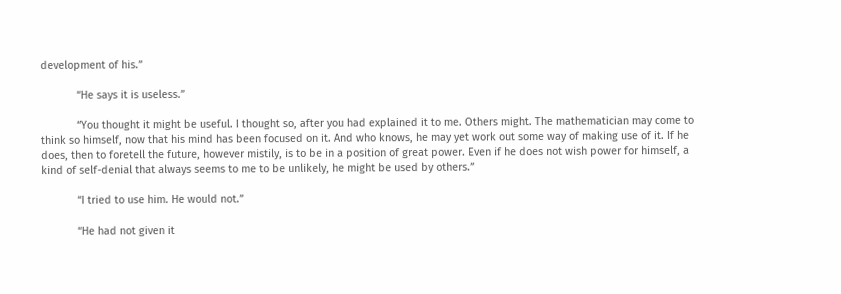development of his.”

            “He says it is useless.”

            “You thought it might be useful. I thought so, after you had explained it to me. Others might. The mathematician may come to think so himself, now that his mind has been focused on it. And who knows, he may yet work out some way of making use of it. If he does, then to foretell the future, however mistily, is to be in a position of great power. Even if he does not wish power for himself, a kind of self-denial that always seems to me to be unlikely, he might be used by others.”

            “I tried to use him. He would not.”

            “He had not given it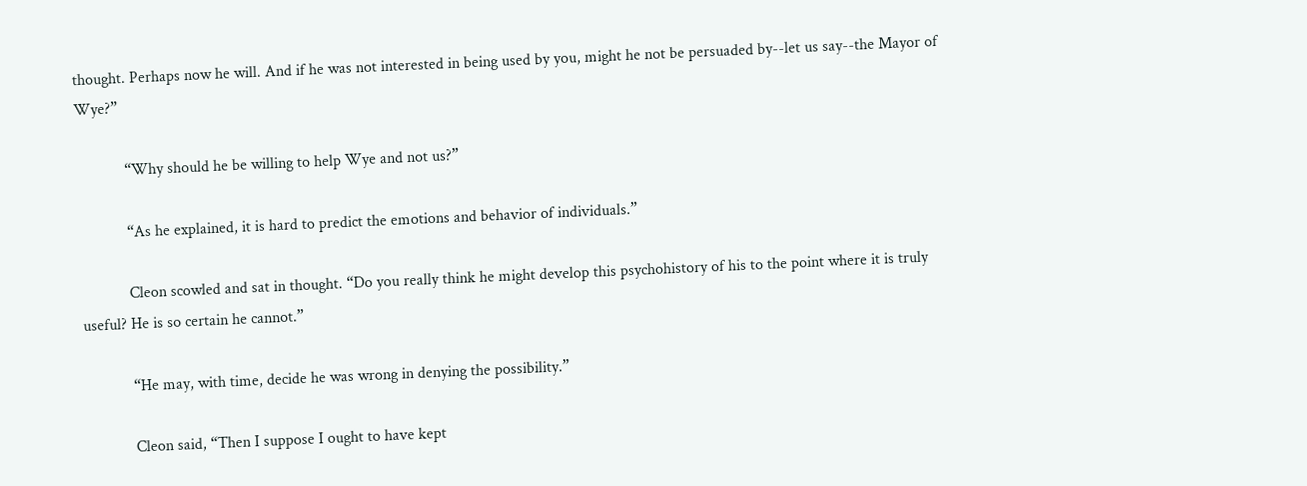thought. Perhaps now he will. And if he was not interested in being used by you, might he not be persuaded by--let us say--the Mayor of Wye?”

            “Why should he be willing to help Wye and not us?”

            “As he explained, it is hard to predict the emotions and behavior of individuals.”

            Cleon scowled and sat in thought. “Do you really think he might develop this psychohistory of his to the point where it is truly useful? He is so certain he cannot.”

            “He may, with time, decide he was wrong in denying the possibility.”

            Cleon said, “Then I suppose I ought to have kept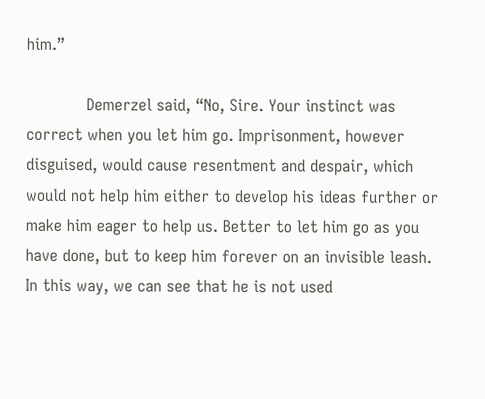him.”

            Demerzel said, “No, Sire. Your instinct was correct when you let him go. Imprisonment, however disguised, would cause resentment and despair, which would not help him either to develop his ideas further or make him eager to help us. Better to let him go as you have done, but to keep him forever on an invisible leash. In this way, we can see that he is not used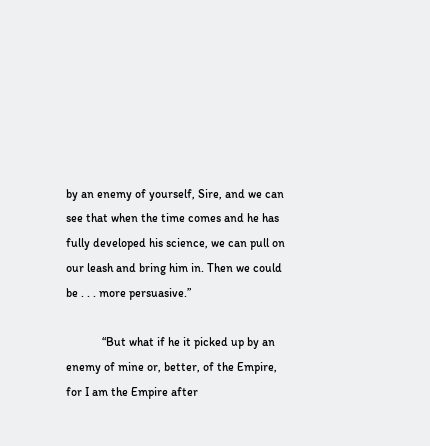by an enemy of yourself, Sire, and we can see that when the time comes and he has fully developed his science, we can pull on our leash and bring him in. Then we could be . . . more persuasive.”

            “But what if he it picked up by an enemy of mine or, better, of the Empire, for I am the Empire after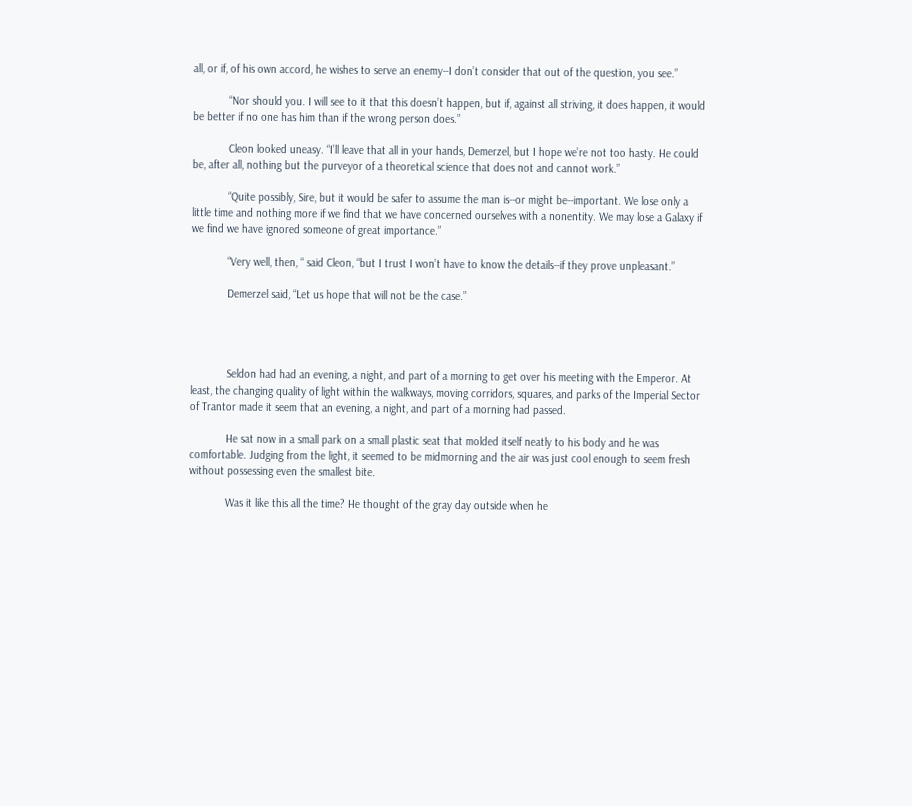all, or if, of his own accord, he wishes to serve an enemy--I don’t consider that out of the question, you see.”

            “Nor should you. I will see to it that this doesn’t happen, but if, against all striving, it does happen, it would be better if no one has him than if the wrong person does.”

            Cleon looked uneasy. “I’ll leave that all in your hands, Demerzel, but I hope we’re not too hasty. He could be, after all, nothing but the purveyor of a theoretical science that does not and cannot work.”

            “Quite possibly, Sire, but it would be safer to assume the man is--or might be--important. We lose only a little time and nothing more if we find that we have concerned ourselves with a nonentity. We may lose a Galaxy if we find we have ignored someone of great importance.”

            “Very well, then, “ said Cleon, “but I trust I won’t have to know the details--if they prove unpleasant.”

            Demerzel said, “Let us hope that will not be the case.”




            Seldon had had an evening, a night, and part of a morning to get over his meeting with the Emperor. At least, the changing quality of light within the walkways, moving corridors, squares, and parks of the Imperial Sector of Trantor made it seem that an evening, a night, and part of a morning had passed.

            He sat now in a small park on a small plastic seat that molded itself neatly to his body and he was comfortable. Judging from the light, it seemed to be midmorning and the air was just cool enough to seem fresh without possessing even the smallest bite.

            Was it like this all the time? He thought of the gray day outside when he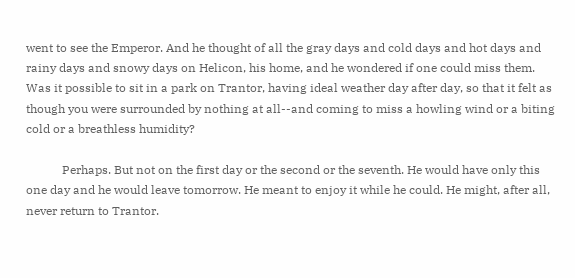went to see the Emperor. And he thought of all the gray days and cold days and hot days and rainy days and snowy days on Helicon, his home, and he wondered if one could miss them. Was it possible to sit in a park on Trantor, having ideal weather day after day, so that it felt as though you were surrounded by nothing at all--and coming to miss a howling wind or a biting cold or a breathless humidity?

            Perhaps. But not on the first day or the second or the seventh. He would have only this one day and he would leave tomorrow. He meant to enjoy it while he could. He might, after all, never return to Trantor.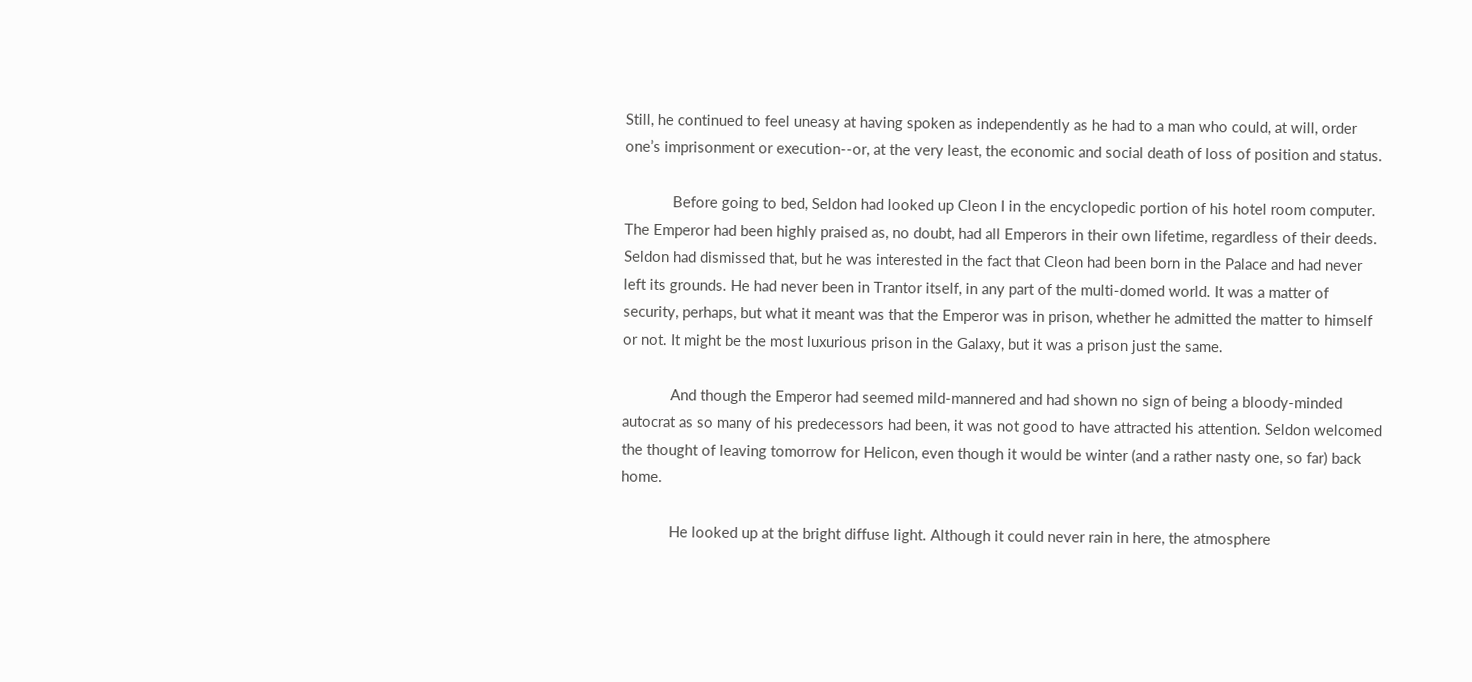Still, he continued to feel uneasy at having spoken as independently as he had to a man who could, at will, order one’s imprisonment or execution--or, at the very least, the economic and social death of loss of position and status.

            Before going to bed, Seldon had looked up Cleon I in the encyclopedic portion of his hotel room computer. The Emperor had been highly praised as, no doubt, had all Emperors in their own lifetime, regardless of their deeds. Seldon had dismissed that, but he was interested in the fact that Cleon had been born in the Palace and had never left its grounds. He had never been in Trantor itself, in any part of the multi-domed world. It was a matter of security, perhaps, but what it meant was that the Emperor was in prison, whether he admitted the matter to himself or not. It might be the most luxurious prison in the Galaxy, but it was a prison just the same.

            And though the Emperor had seemed mild-mannered and had shown no sign of being a bloody-minded autocrat as so many of his predecessors had been, it was not good to have attracted his attention. Seldon welcomed the thought of leaving tomorrow for Helicon, even though it would be winter (and a rather nasty one, so far) back home.

            He looked up at the bright diffuse light. Although it could never rain in here, the atmosphere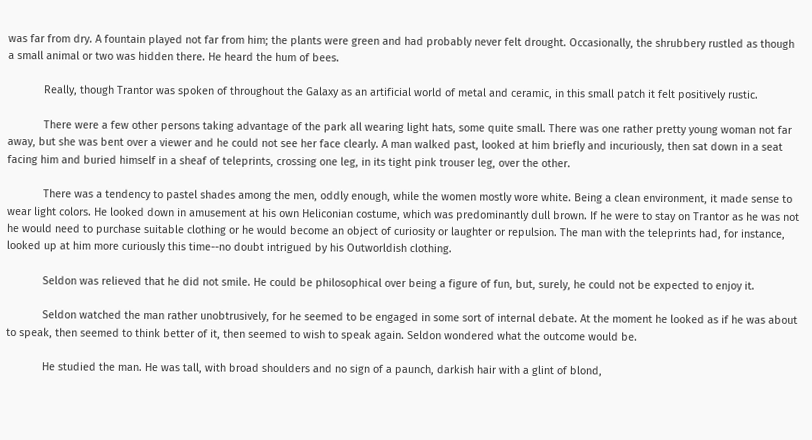was far from dry. A fountain played not far from him; the plants were green and had probably never felt drought. Occasionally, the shrubbery rustled as though a small animal or two was hidden there. He heard the hum of bees.

            Really, though Trantor was spoken of throughout the Galaxy as an artificial world of metal and ceramic, in this small patch it felt positively rustic.

            There were a few other persons taking advantage of the park all wearing light hats, some quite small. There was one rather pretty young woman not far away, but she was bent over a viewer and he could not see her face clearly. A man walked past, looked at him briefly and incuriously, then sat down in a seat facing him and buried himself in a sheaf of teleprints, crossing one leg, in its tight pink trouser leg, over the other.

            There was a tendency to pastel shades among the men, oddly enough, while the women mostly wore white. Being a clean environment, it made sense to wear light colors. He looked down in amusement at his own Heliconian costume, which was predominantly dull brown. If he were to stay on Trantor as he was not he would need to purchase suitable clothing or he would become an object of curiosity or laughter or repulsion. The man with the teleprints had, for instance, looked up at him more curiously this time--no doubt intrigued by his Outworldish clothing.

            Seldon was relieved that he did not smile. He could be philosophical over being a figure of fun, but, surely, he could not be expected to enjoy it.

            Seldon watched the man rather unobtrusively, for he seemed to be engaged in some sort of internal debate. At the moment he looked as if he was about to speak, then seemed to think better of it, then seemed to wish to speak again. Seldon wondered what the outcome would be.

            He studied the man. He was tall, with broad shoulders and no sign of a paunch, darkish hair with a glint of blond,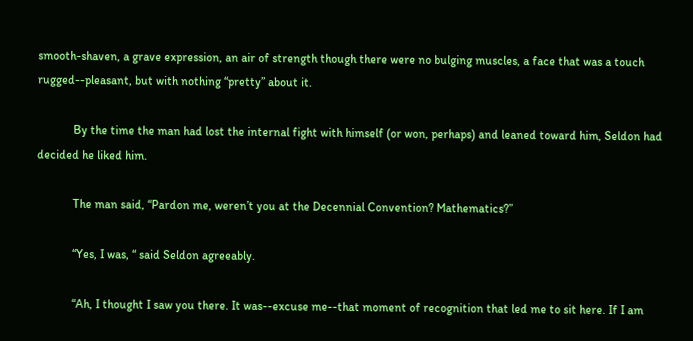smooth-shaven, a grave expression, an air of strength though there were no bulging muscles, a face that was a touch rugged--pleasant, but with nothing “pretty” about it.

            By the time the man had lost the internal fight with himself (or won, perhaps) and leaned toward him, Seldon had decided he liked him.

            The man said, “Pardon me, weren’t you at the Decennial Convention? Mathematics?”

            “Yes, I was, “ said Seldon agreeably.

            “Ah, I thought I saw you there. It was--excuse me--that moment of recognition that led me to sit here. If I am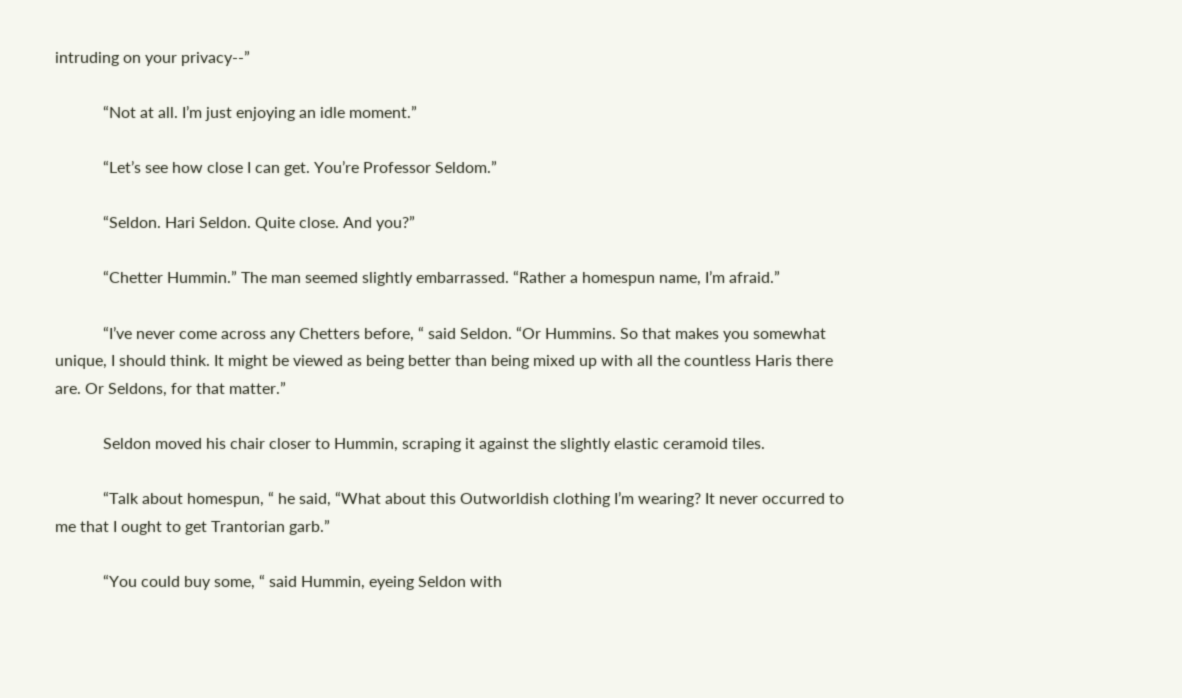intruding on your privacy--”

            “Not at all. I’m just enjoying an idle moment.”

            “Let’s see how close I can get. You’re Professor Seldom.”

            “Seldon. Hari Seldon. Quite close. And you?”

            “Chetter Hummin.” The man seemed slightly embarrassed. “Rather a homespun name, I’m afraid.”

            “I’ve never come across any Chetters before, “ said Seldon. “Or Hummins. So that makes you somewhat unique, I should think. It might be viewed as being better than being mixed up with all the countless Haris there are. Or Seldons, for that matter.”

            Seldon moved his chair closer to Hummin, scraping it against the slightly elastic ceramoid tiles.

            “Talk about homespun, “ he said, “What about this Outworldish clothing I’m wearing? It never occurred to me that I ought to get Trantorian garb.”

            “You could buy some, “ said Hummin, eyeing Seldon with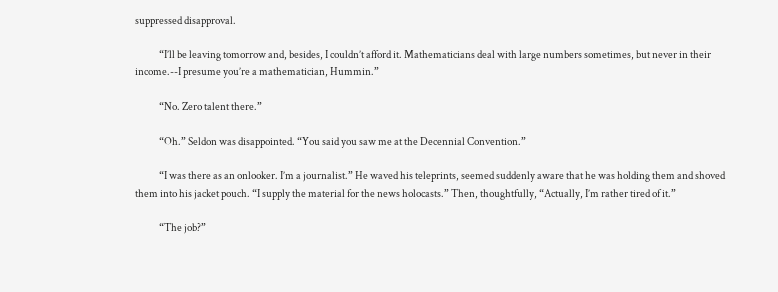suppressed disapproval.

            “I’ll be leaving tomorrow and, besides, I couldn’t afford it. Mathematicians deal with large numbers sometimes, but never in their income.--I presume you’re a mathematician, Hummin.”

            “No. Zero talent there.”

            “Oh.” Seldon was disappointed. “You said you saw me at the Decennial Convention.”

            “I was there as an onlooker. I’m a journalist.” He waved his teleprints, seemed suddenly aware that he was holding them and shoved them into his jacket pouch. “I supply the material for the news holocasts.” Then, thoughtfully, “Actually, I’m rather tired of it.”

            “The job?”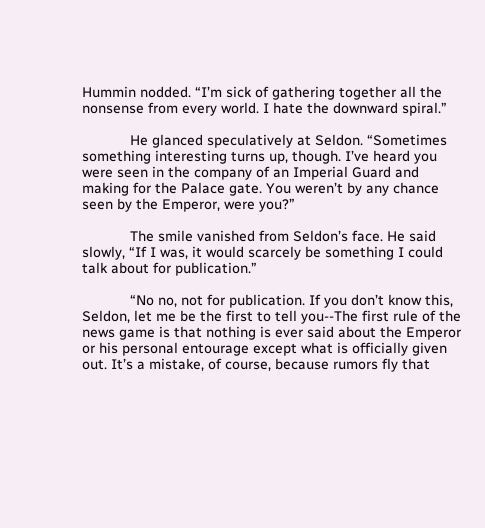Hummin nodded. “I’m sick of gathering together all the nonsense from every world. I hate the downward spiral.”

            He glanced speculatively at Seldon. “Sometimes something interesting turns up, though. I’ve heard you were seen in the company of an Imperial Guard and making for the Palace gate. You weren’t by any chance seen by the Emperor, were you?”

            The smile vanished from Seldon’s face. He said slowly, “If I was, it would scarcely be something I could talk about for publication.”

            “No no, not for publication. If you don’t know this, Seldon, let me be the first to tell you--The first rule of the news game is that nothing is ever said about the Emperor or his personal entourage except what is officially given out. It’s a mistake, of course, because rumors fly that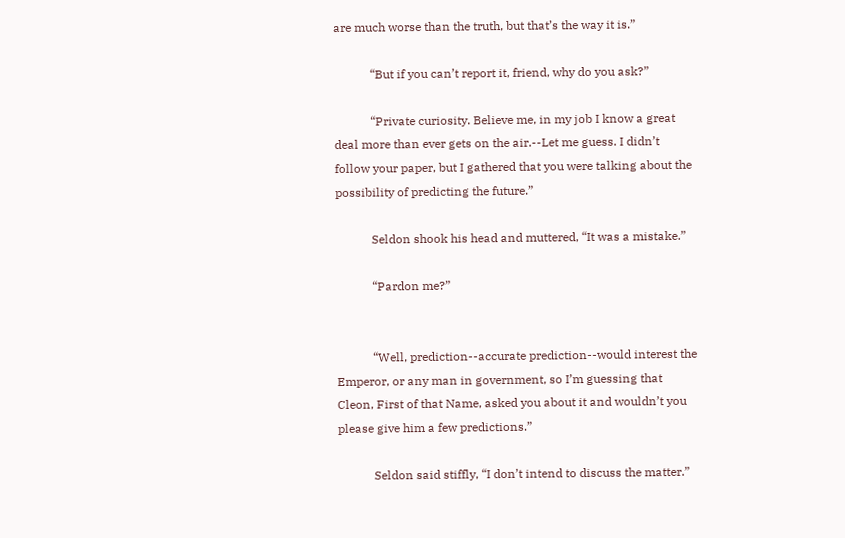are much worse than the truth, but that’s the way it is.”

            “But if you can’t report it, friend, why do you ask?”

            “Private curiosity. Believe me, in my job I know a great deal more than ever gets on the air.--Let me guess. I didn’t follow your paper, but I gathered that you were talking about the possibility of predicting the future.”

            Seldon shook his head and muttered, “It was a mistake.”

            “Pardon me?”


            “Well, prediction--accurate prediction--would interest the Emperor, or any man in government, so I’m guessing that Cleon, First of that Name, asked you about it and wouldn’t you please give him a few predictions.”

            Seldon said stiffly, “I don’t intend to discuss the matter.”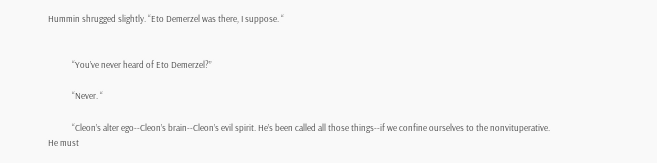Hummin shrugged slightly. “Eto Demerzel was there, I suppose. “


            “You’ve never heard of Eto Demerzel?”

            “Never. “

            “Cleon’s alter ego--Cleon’s brain--Cleon’s evil spirit. He’s been called all those things--if we confine ourselves to the nonvituperative. He must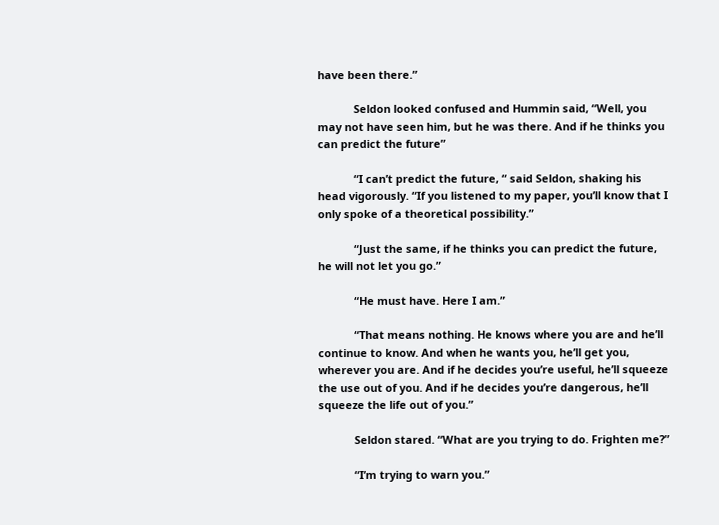have been there.”

            Seldon looked confused and Hummin said, “Well, you may not have seen him, but he was there. And if he thinks you can predict the future”

            “I can’t predict the future, “ said Seldon, shaking his head vigorously. “If you listened to my paper, you’ll know that I only spoke of a theoretical possibility.”

            “Just the same, if he thinks you can predict the future, he will not let you go.”

            “He must have. Here I am.”

            “That means nothing. He knows where you are and he’ll continue to know. And when he wants you, he’ll get you, wherever you are. And if he decides you’re useful, he’ll squeeze the use out of you. And if he decides you’re dangerous, he’ll squeeze the life out of you.”

            Seldon stared. “What are you trying to do. Frighten me?”

            “I’m trying to warn you.”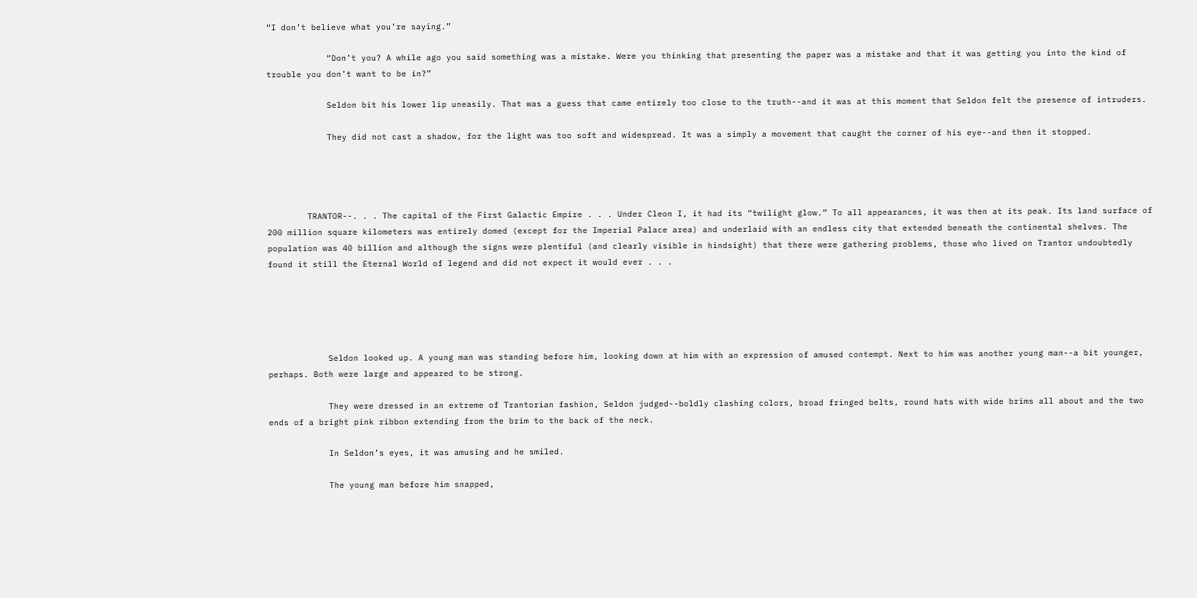“I don’t believe what you’re saying.”

            “Don’t you? A while ago you said something was a mistake. Were you thinking that presenting the paper was a mistake and that it was getting you into the kind of trouble you don’t want to be in?”

            Seldon bit his lower lip uneasily. That was a guess that came entirely too close to the truth--and it was at this moment that Seldon felt the presence of intruders.

            They did not cast a shadow, for the light was too soft and widespread. It was a simply a movement that caught the corner of his eye--and then it stopped.




        TRANTOR--. . . The capital of the First Galactic Empire . . . Under Cleon I, it had its “twilight glow.” To all appearances, it was then at its peak. Its land surface of 200 million square kilometers was entirely domed (except for the Imperial Palace area) and underlaid with an endless city that extended beneath the continental shelves. The population was 40 billion and although the signs were plentiful (and clearly visible in hindsight) that there were gathering problems, those who lived on Trantor undoubtedly found it still the Eternal World of legend and did not expect it would ever . . .





            Seldon looked up. A young man was standing before him, looking down at him with an expression of amused contempt. Next to him was another young man--a bit younger, perhaps. Both were large and appeared to be strong.

            They were dressed in an extreme of Trantorian fashion, Seldon judged--boldly clashing colors, broad fringed belts, round hats with wide brims all about and the two ends of a bright pink ribbon extending from the brim to the back of the neck.

            In Seldon’s eyes, it was amusing and he smiled.

            The young man before him snapped,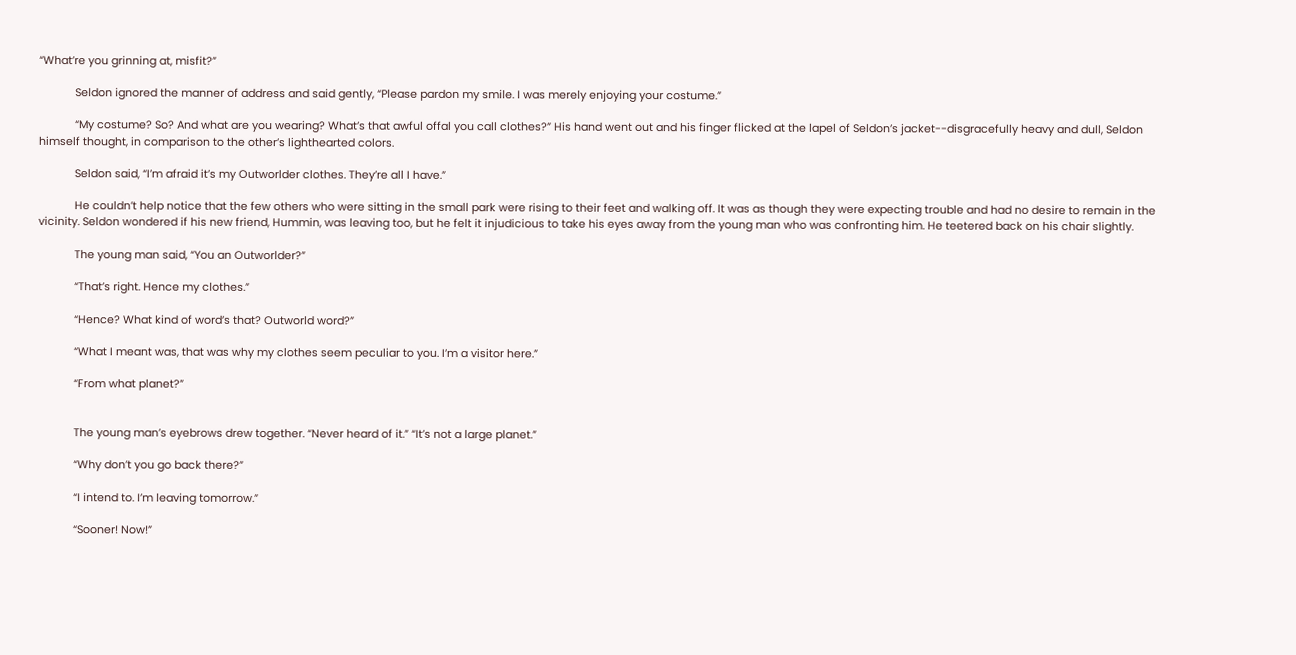“What’re you grinning at, misfit?”

            Seldon ignored the manner of address and said gently, “Please pardon my smile. I was merely enjoying your costume.”

            “My costume? So? And what are you wearing? What’s that awful offal you call clothes?” His hand went out and his finger flicked at the lapel of Seldon’s jacket--disgracefully heavy and dull, Seldon himself thought, in comparison to the other’s lighthearted colors.

            Seldon said, “I’m afraid it’s my Outworlder clothes. They’re all I have.”

            He couldn’t help notice that the few others who were sitting in the small park were rising to their feet and walking off. It was as though they were expecting trouble and had no desire to remain in the vicinity. Seldon wondered if his new friend, Hummin, was leaving too, but he felt it injudicious to take his eyes away from the young man who was confronting him. He teetered back on his chair slightly.

            The young man said, “You an Outworlder?”

            “That’s right. Hence my clothes.”

            “Hence? What kind of word’s that? Outworld word?”

            “What I meant was, that was why my clothes seem peculiar to you. I’m a visitor here.”

            “From what planet?”


            The young man’s eyebrows drew together. “Never heard of it.” “It’s not a large planet.”

            “Why don’t you go back there?”

            “I intend to. I’m leaving tomorrow.”

            “Sooner! Now!”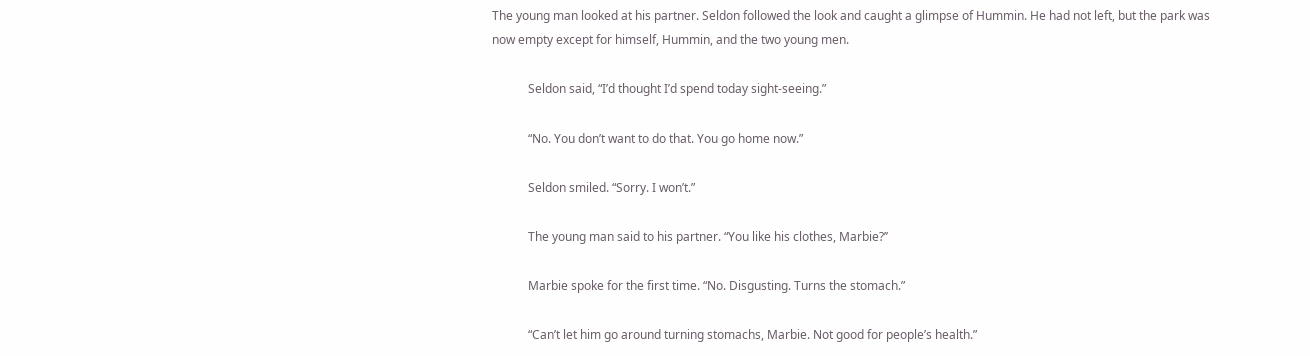The young man looked at his partner. Seldon followed the look and caught a glimpse of Hummin. He had not left, but the park was now empty except for himself, Hummin, and the two young men.

            Seldon said, “I’d thought I’d spend today sight-seeing.”

            “No. You don’t want to do that. You go home now.”

            Seldon smiled. “Sorry. I won’t.”

            The young man said to his partner. “You like his clothes, Marbie?’’

            Marbie spoke for the first time. “No. Disgusting. Turns the stomach.”

            “Can’t let him go around turning stomachs, Marbie. Not good for people’s health.”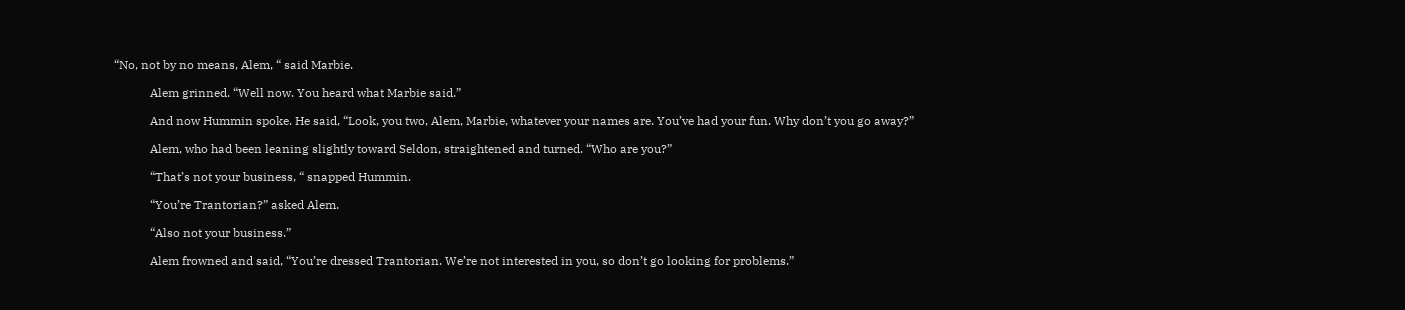“No, not by no means, Alem, “ said Marbie.

            Alem grinned. “Well now. You heard what Marbie said.”

            And now Hummin spoke. He said, “Look, you two, Alem, Marbie, whatever your names are. You’ve had your fun. Why don’t you go away?”

            Alem, who had been leaning slightly toward Seldon, straightened and turned. “Who are you?”

            “That’s not your business, “ snapped Hummin.

            “You’re Trantorian?” asked Alem.

            “Also not your business.”

            Alem frowned and said, “You’re dressed Trantorian. We’re not interested in you, so don’t go looking for problems.”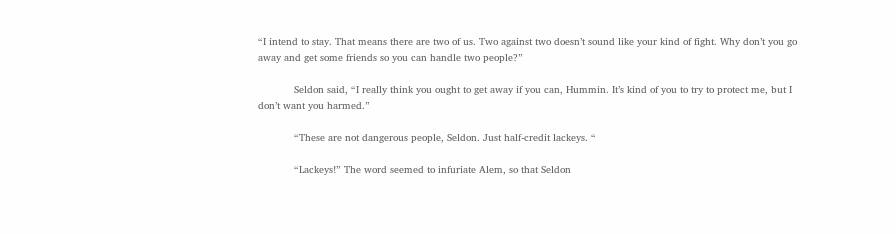“I intend to stay. That means there are two of us. Two against two doesn’t sound like your kind of fight. Why don’t you go away and get some friends so you can handle two people?”

            Seldon said, “I really think you ought to get away if you can, Hummin. It’s kind of you to try to protect me, but I don’t want you harmed.”

            “These are not dangerous people, Seldon. Just half-credit lackeys. “

            “Lackeys!” The word seemed to infuriate Alem, so that Seldon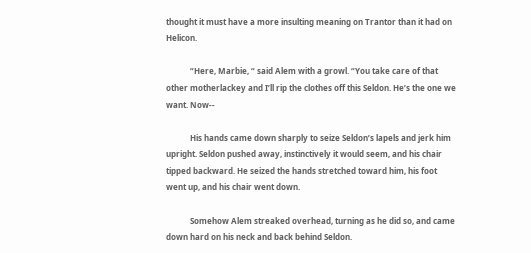thought it must have a more insulting meaning on Trantor than it had on Helicon.

            “Here, Marbie, “ said Alem with a growl. “You take care of that other motherlackey and I’ll rip the clothes off this Seldon. He’s the one we want. Now--

            His hands came down sharply to seize Seldon’s lapels and jerk him upright. Seldon pushed away, instinctively it would seem, and his chair tipped backward. He seized the hands stretched toward him, his foot went up, and his chair went down.

            Somehow Alem streaked overhead, turning as he did so, and came down hard on his neck and back behind Seldon.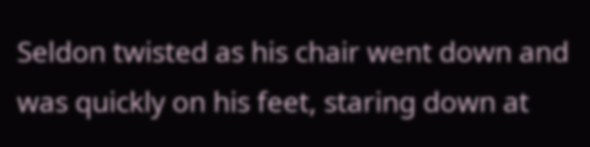Seldon twisted as his chair went down and was quickly on his feet, staring down at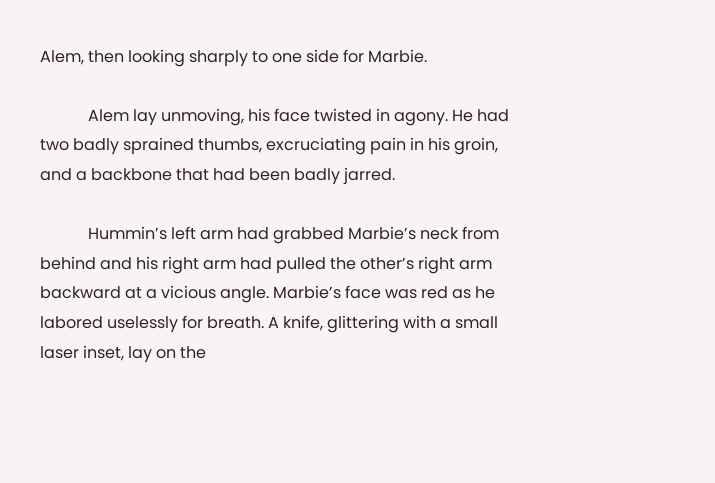Alem, then looking sharply to one side for Marbie.

            Alem lay unmoving, his face twisted in agony. He had two badly sprained thumbs, excruciating pain in his groin, and a backbone that had been badly jarred.

            Hummin’s left arm had grabbed Marbie’s neck from behind and his right arm had pulled the other’s right arm backward at a vicious angle. Marbie’s face was red as he labored uselessly for breath. A knife, glittering with a small laser inset, lay on the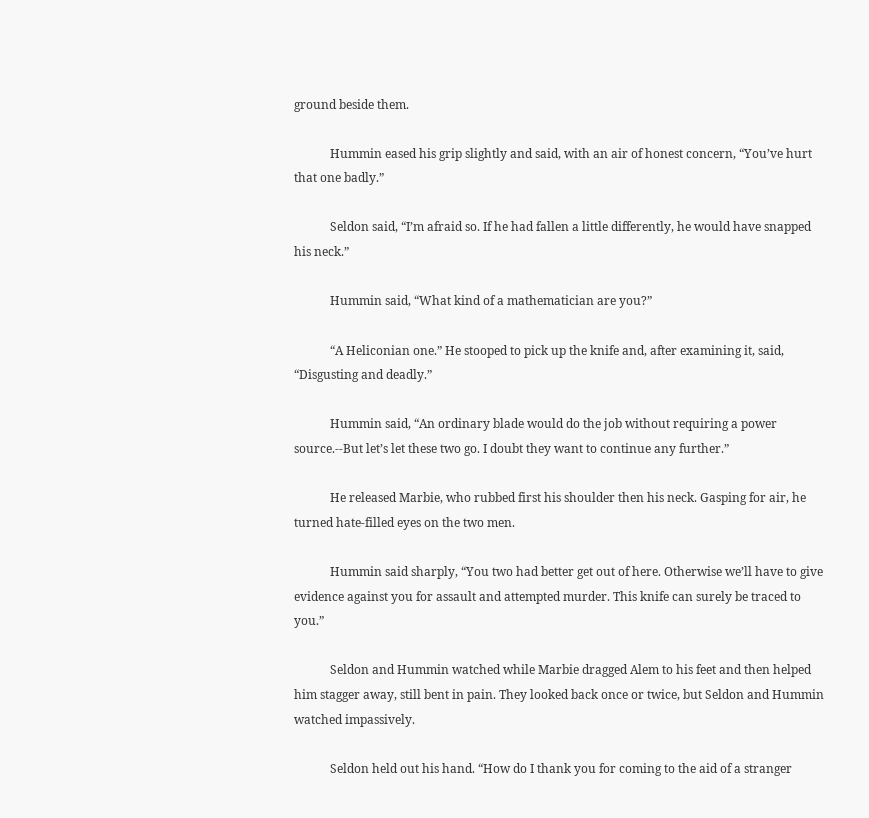ground beside them.

            Hummin eased his grip slightly and said, with an air of honest concern, “You’ve hurt that one badly.”

            Seldon said, “I’m afraid so. If he had fallen a little differently, he would have snapped his neck.”

            Hummin said, “What kind of a mathematician are you?”

            “A Heliconian one.” He stooped to pick up the knife and, after examining it, said, “Disgusting and deadly.”

            Hummin said, “An ordinary blade would do the job without requiring a power source.--But let’s let these two go. I doubt they want to continue any further.”

            He released Marbie, who rubbed first his shoulder then his neck. Gasping for air, he turned hate-filled eyes on the two men.

            Hummin said sharply, “You two had better get out of here. Otherwise we’ll have to give evidence against you for assault and attempted murder. This knife can surely be traced to you.”

            Seldon and Hummin watched while Marbie dragged Alem to his feet and then helped him stagger away, still bent in pain. They looked back once or twice, but Seldon and Hummin watched impassively.

            Seldon held out his hand. “How do I thank you for coming to the aid of a stranger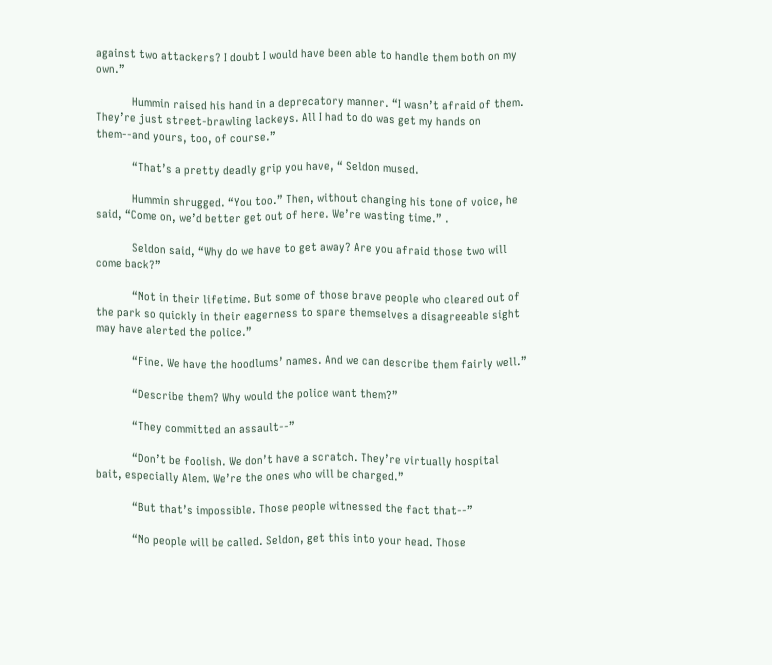against two attackers? I doubt I would have been able to handle them both on my own.”

            Hummin raised his hand in a deprecatory manner. “I wasn’t afraid of them. They’re just street-brawling lackeys. All I had to do was get my hands on them--and yours, too, of course.”

            “That’s a pretty deadly grip you have, “ Seldon mused.

            Hummin shrugged. “You too.” Then, without changing his tone of voice, he said, “Come on, we’d better get out of here. We’re wasting time.” .

            Seldon said, “Why do we have to get away? Are you afraid those two will come back?”

            “Not in their lifetime. But some of those brave people who cleared out of the park so quickly in their eagerness to spare themselves a disagreeable sight may have alerted the police.”

            “Fine. We have the hoodlums’ names. And we can describe them fairly well.”

            “Describe them? Why would the police want them?”

            “They committed an assault--”

            “Don’t be foolish. We don’t have a scratch. They’re virtually hospital bait, especially Alem. We’re the ones who will be charged.”

            “But that’s impossible. Those people witnessed the fact that--”

            “No people will be called. Seldon, get this into your head. Those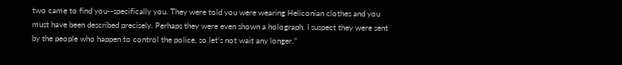two came to find you--specifically you. They were told you were wearing Heliconian clothes and you must have been described precisely. Perhaps they were even shown a holograph. I suspect they were sent by the people who happen to control the police, so let’s not wait any longer.”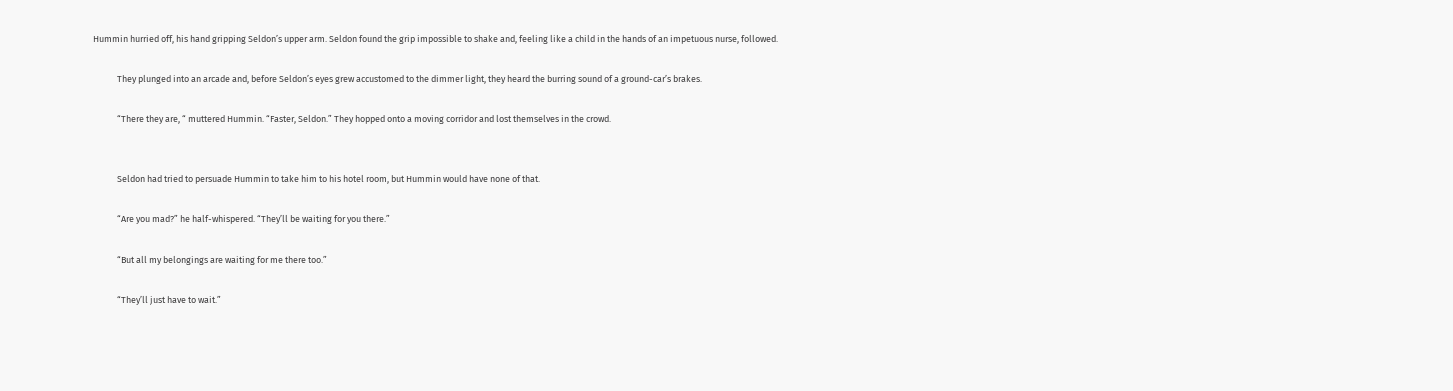Hummin hurried off, his hand gripping Seldon’s upper arm. Seldon found the grip impossible to shake and, feeling like a child in the hands of an impetuous nurse, followed.

            They plunged into an arcade and, before Seldon’s eyes grew accustomed to the dimmer light, they heard the burring sound of a ground-car’s brakes.

            “There they are, “ muttered Hummin. “Faster, Seldon.” They hopped onto a moving corridor and lost themselves in the crowd.


            Seldon had tried to persuade Hummin to take him to his hotel room, but Hummin would have none of that.

            “Are you mad?” he half-whispered. “They’ll be waiting for you there.”

            “But all my belongings are waiting for me there too.”

            “They’ll just have to wait.”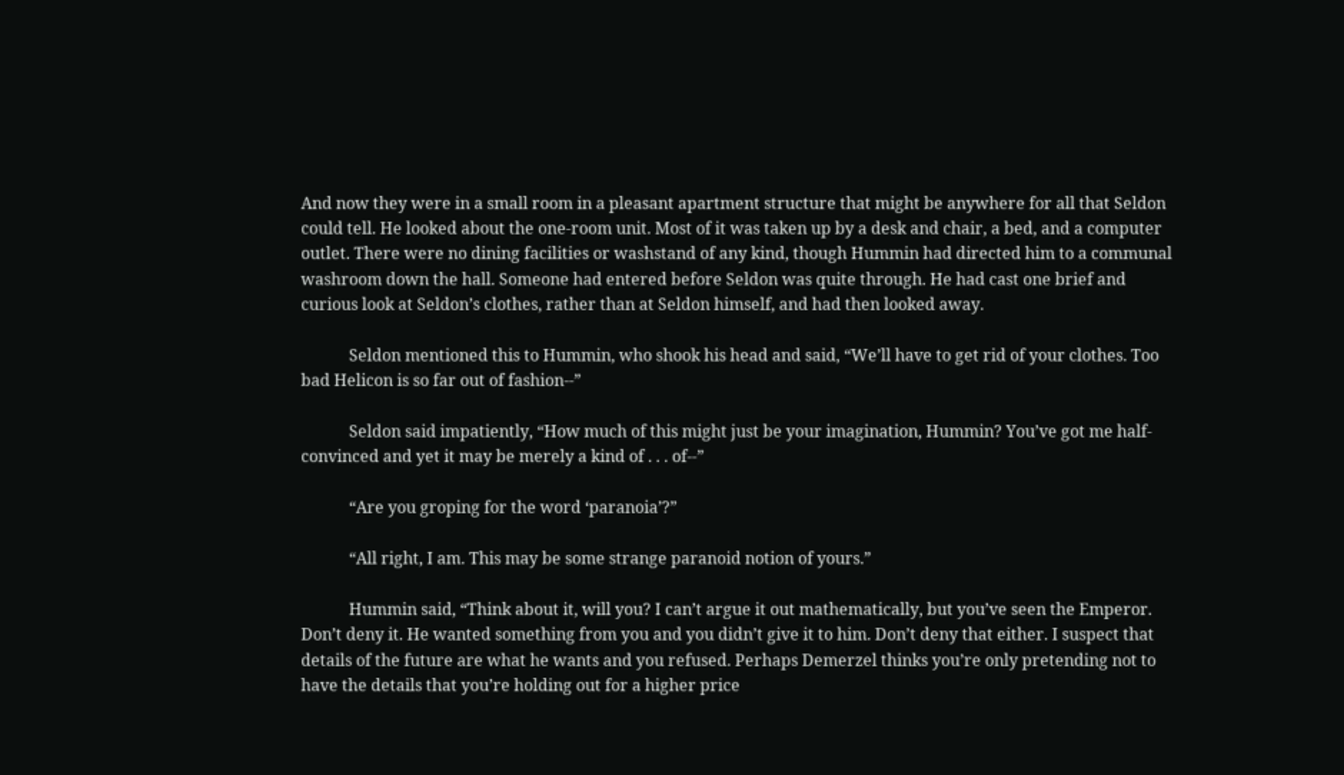And now they were in a small room in a pleasant apartment structure that might be anywhere for all that Seldon could tell. He looked about the one-room unit. Most of it was taken up by a desk and chair, a bed, and a computer outlet. There were no dining facilities or washstand of any kind, though Hummin had directed him to a communal washroom down the hall. Someone had entered before Seldon was quite through. He had cast one brief and curious look at Seldon’s clothes, rather than at Seldon himself, and had then looked away.

            Seldon mentioned this to Hummin, who shook his head and said, “We’ll have to get rid of your clothes. Too bad Helicon is so far out of fashion--”

            Seldon said impatiently, “How much of this might just be your imagination, Hummin? You’ve got me half-convinced and yet it may be merely a kind of . . . of--”

            “Are you groping for the word ‘paranoia’?”

            “All right, I am. This may be some strange paranoid notion of yours.”

            Hummin said, “Think about it, will you? I can’t argue it out mathematically, but you’ve seen the Emperor. Don’t deny it. He wanted something from you and you didn’t give it to him. Don’t deny that either. I suspect that details of the future are what he wants and you refused. Perhaps Demerzel thinks you’re only pretending not to have the details that you’re holding out for a higher price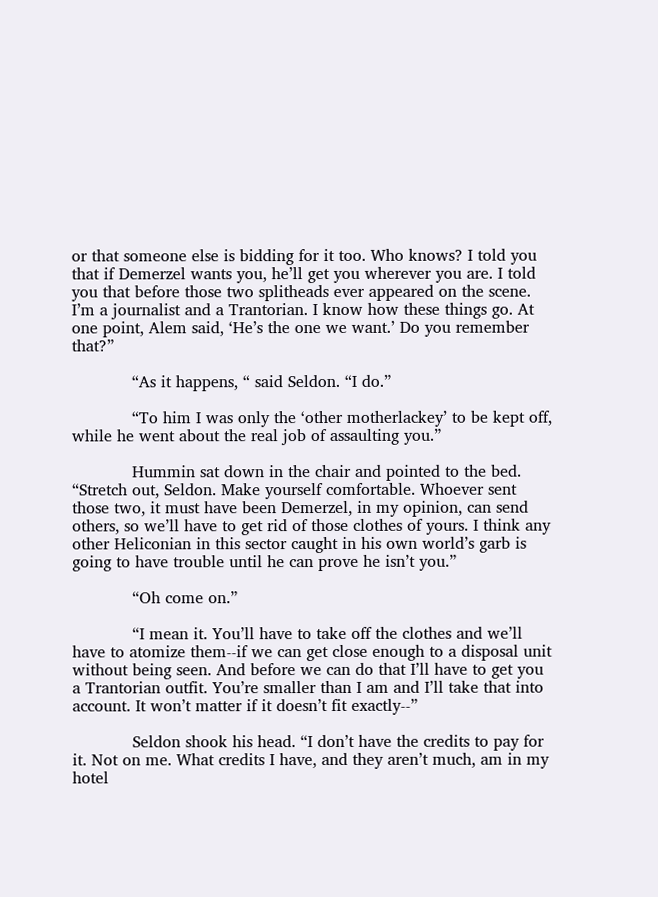or that someone else is bidding for it too. Who knows? I told you that if Demerzel wants you, he’ll get you wherever you are. I told you that before those two splitheads ever appeared on the scene. I’m a journalist and a Trantorian. I know how these things go. At one point, Alem said, ‘He’s the one we want.’ Do you remember that?”

            “As it happens, “ said Seldon. “I do.”

            “To him I was only the ‘other motherlackey’ to be kept off, while he went about the real job of assaulting you.”

            Hummin sat down in the chair and pointed to the bed. “Stretch out, Seldon. Make yourself comfortable. Whoever sent those two, it must have been Demerzel, in my opinion, can send others, so we’ll have to get rid of those clothes of yours. I think any other Heliconian in this sector caught in his own world’s garb is going to have trouble until he can prove he isn’t you.”

            “Oh come on.”

            “I mean it. You’ll have to take off the clothes and we’ll have to atomize them--if we can get close enough to a disposal unit without being seen. And before we can do that I’ll have to get you a Trantorian outfit. You’re smaller than I am and I’ll take that into account. It won’t matter if it doesn’t fit exactly--”

            Seldon shook his head. “I don’t have the credits to pay for it. Not on me. What credits I have, and they aren’t much, am in my hotel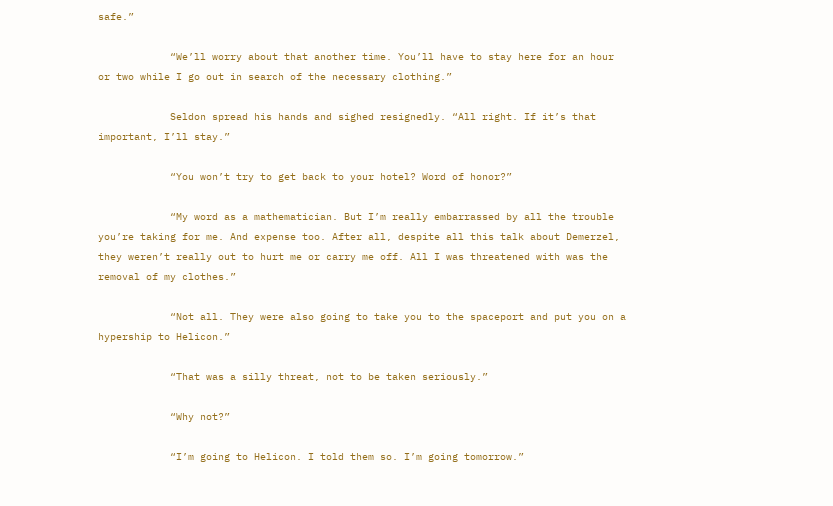safe.”

            “We’ll worry about that another time. You’ll have to stay here for an hour or two while I go out in search of the necessary clothing.”

            Seldon spread his hands and sighed resignedly. “All right. If it’s that important, I’ll stay.”

            “You won’t try to get back to your hotel? Word of honor?”

            “My word as a mathematician. But I’m really embarrassed by all the trouble you’re taking for me. And expense too. After all, despite all this talk about Demerzel, they weren’t really out to hurt me or carry me off. All I was threatened with was the removal of my clothes.”

            “Not all. They were also going to take you to the spaceport and put you on a hypership to Helicon.”

            “That was a silly threat, not to be taken seriously.”

            “Why not?”

            “I’m going to Helicon. I told them so. I’m going tomorrow.”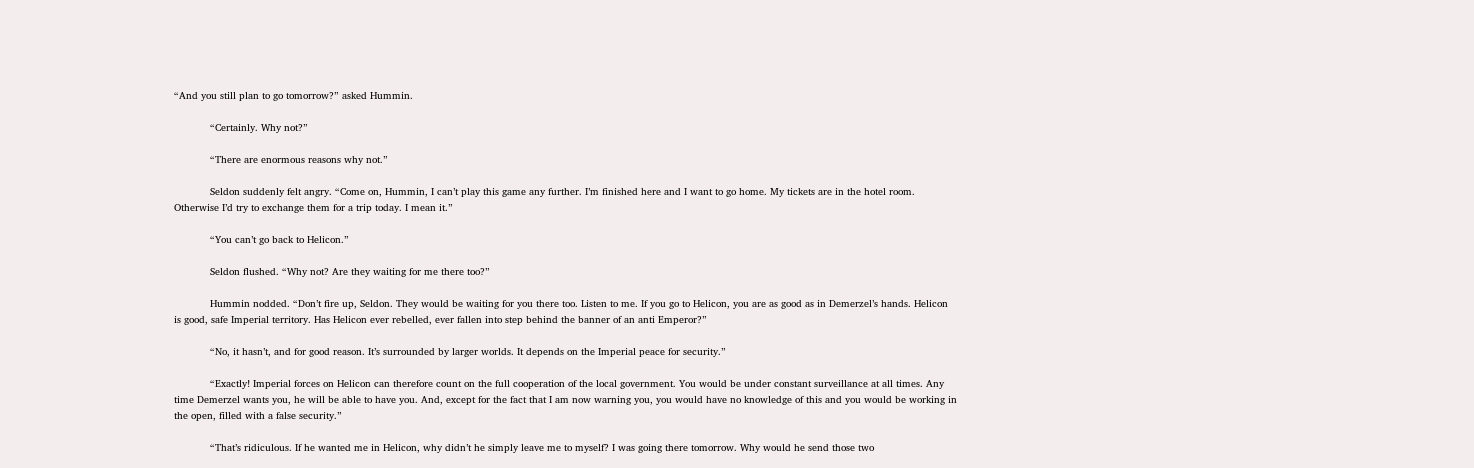“And you still plan to go tomorrow?” asked Hummin.

            “Certainly. Why not?”

            “There are enormous reasons why not.”

            Seldon suddenly felt angry. “Come on, Hummin, I can’t play this game any further. I’m finished here and I want to go home. My tickets are in the hotel room. Otherwise I’d try to exchange them for a trip today. I mean it.”

            “You can’t go back to Helicon.”

            Seldon flushed. “Why not? Are they waiting for me there too?”

            Hummin nodded. “Don’t fire up, Seldon. They would be waiting for you there too. Listen to me. If you go to Helicon, you are as good as in Demerzel’s hands. Helicon is good, safe Imperial territory. Has Helicon ever rebelled, ever fallen into step behind the banner of an anti Emperor?”

            “No, it hasn’t, and for good reason. It’s surrounded by larger worlds. It depends on the Imperial peace for security.”

            “Exactly! Imperial forces on Helicon can therefore count on the full cooperation of the local government. You would be under constant surveillance at all times. Any time Demerzel wants you, he will be able to have you. And, except for the fact that I am now warning you, you would have no knowledge of this and you would be working in the open, filled with a false security.”

            “That’s ridiculous. If he wanted me in Helicon, why didn’t he simply leave me to myself? I was going there tomorrow. Why would he send those two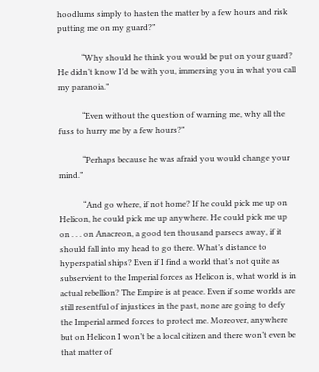hoodlums simply to hasten the matter by a few hours and risk putting me on my guard?”

            “Why should he think you would be put on your guard? He didn’t know I’d be with you, immersing you in what you call my paranoia.”

            “Even without the question of warning me, why all the fuss to hurry me by a few hours?”

            “Perhaps because he was afraid you would change your mind.”

            “And go where, if not home? If he could pick me up on Helicon, he could pick me up anywhere. He could pick me up on . . . on Anacreon, a good ten thousand parsecs away, if it should fall into my head to go there. What’s distance to hyperspatial ships? Even if I find a world that’s not quite as subservient to the Imperial forces as Helicon is, what world is in actual rebellion? The Empire is at peace. Even if some worlds are still resentful of injustices in the past, none are going to defy the Imperial armed forces to protect me. Moreover, anywhere but on Helicon I won’t be a local citizen and there won’t even be that matter of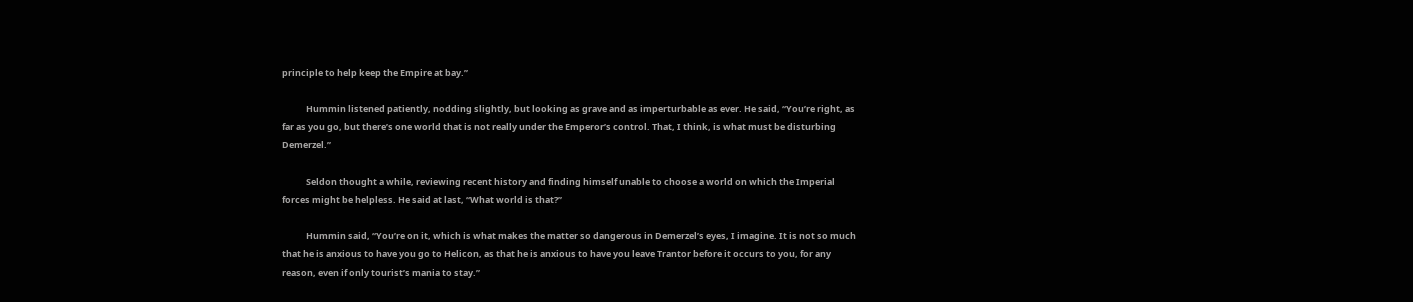principle to help keep the Empire at bay.”

            Hummin listened patiently, nodding slightly, but looking as grave and as imperturbable as ever. He said, “You’re right, as far as you go, but there’s one world that is not really under the Emperor’s control. That, I think, is what must be disturbing Demerzel.”

            Seldon thought a while, reviewing recent history and finding himself unable to choose a world on which the Imperial forces might be helpless. He said at last, “What world is that?”

            Hummin said, “You’re on it, which is what makes the matter so dangerous in Demerzel’s eyes, I imagine. It is not so much that he is anxious to have you go to Helicon, as that he is anxious to have you leave Trantor before it occurs to you, for any reason, even if only tourist’s mania to stay.”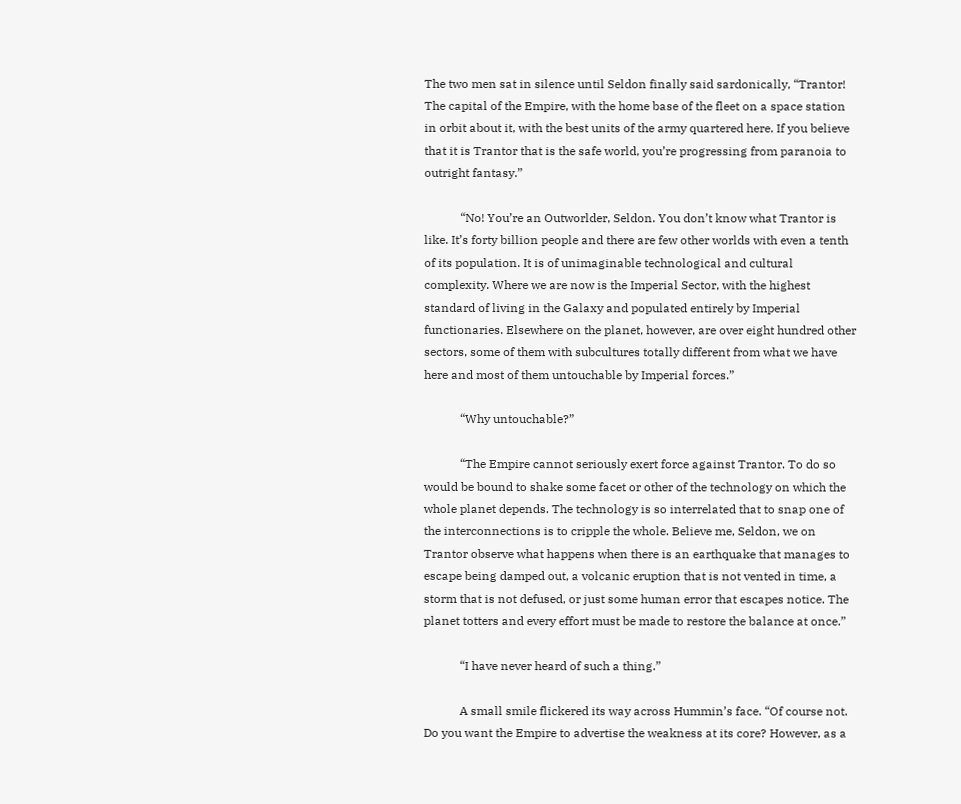The two men sat in silence until Seldon finally said sardonically, “Trantor! The capital of the Empire, with the home base of the fleet on a space station in orbit about it, with the best units of the army quartered here. If you believe that it is Trantor that is the safe world, you’re progressing from paranoia to outright fantasy.”

            “No! You’re an Outworlder, Seldon. You don’t know what Trantor is like. It’s forty billion people and there are few other worlds with even a tenth of its population. It is of unimaginable technological and cultural complexity. Where we are now is the Imperial Sector, with the highest standard of living in the Galaxy and populated entirely by Imperial functionaries. Elsewhere on the planet, however, are over eight hundred other sectors, some of them with subcultures totally different from what we have here and most of them untouchable by Imperial forces.”

            “Why untouchable?”

            “The Empire cannot seriously exert force against Trantor. To do so would be bound to shake some facet or other of the technology on which the whole planet depends. The technology is so interrelated that to snap one of the interconnections is to cripple the whole. Believe me, Seldon, we on Trantor observe what happens when there is an earthquake that manages to escape being damped out, a volcanic eruption that is not vented in time, a storm that is not defused, or just some human error that escapes notice. The planet totters and every effort must be made to restore the balance at once.”

            “I have never heard of such a thing.”

            A small smile flickered its way across Hummin’s face. “Of course not. Do you want the Empire to advertise the weakness at its core? However, as a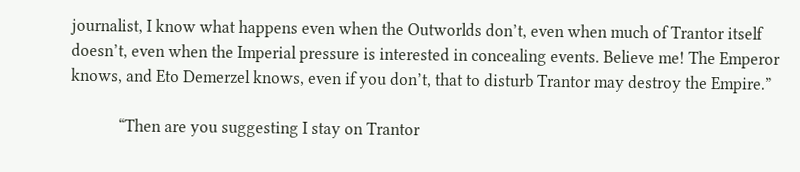journalist, I know what happens even when the Outworlds don’t, even when much of Trantor itself doesn’t, even when the Imperial pressure is interested in concealing events. Believe me! The Emperor knows, and Eto Demerzel knows, even if you don’t, that to disturb Trantor may destroy the Empire.”

            “Then are you suggesting I stay on Trantor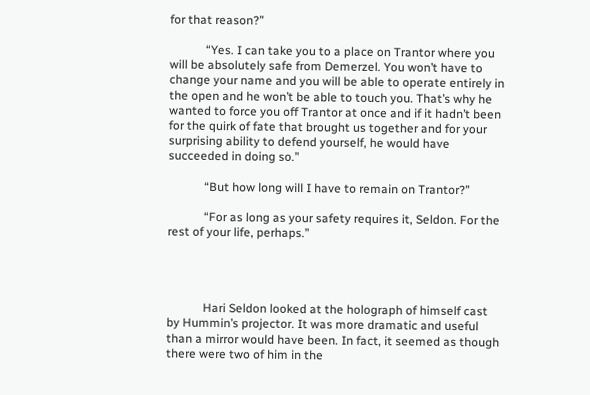for that reason?”

            “Yes. I can take you to a place on Trantor where you will be absolutely safe from Demerzel. You won’t have to change your name and you will be able to operate entirely in the open and he won’t be able to touch you. That’s why he wanted to force you off Trantor at once and if it hadn’t been for the quirk of fate that brought us together and for your surprising ability to defend yourself, he would have succeeded in doing so.”

            “But how long will I have to remain on Trantor?’’

            “For as long as your safety requires it, Seldon. For the rest of your life, perhaps.”




            Hari Seldon looked at the holograph of himself cast by Hummin’s projector. It was more dramatic and useful than a mirror would have been. In fact, it seemed as though there were two of him in the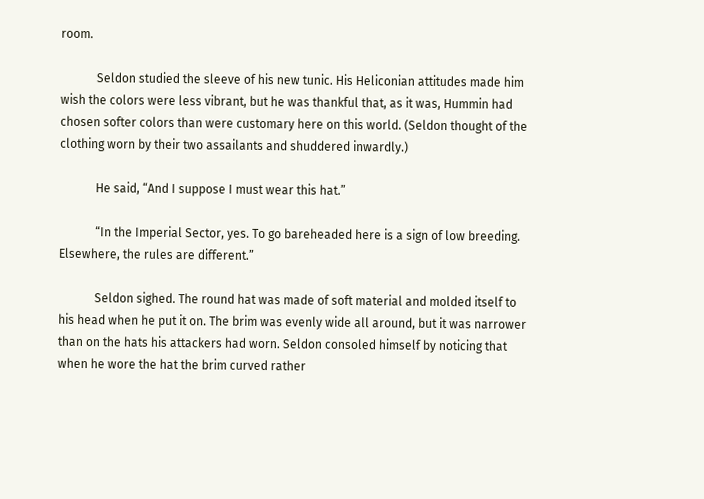room.

            Seldon studied the sleeve of his new tunic. His Heliconian attitudes made him wish the colors were less vibrant, but he was thankful that, as it was, Hummin had chosen softer colors than were customary here on this world. (Seldon thought of the clothing worn by their two assailants and shuddered inwardly.)

            He said, “And I suppose I must wear this hat.”

            “In the Imperial Sector, yes. To go bareheaded here is a sign of low breeding. Elsewhere, the rules are different.”

            Seldon sighed. The round hat was made of soft material and molded itself to his head when he put it on. The brim was evenly wide all around, but it was narrower than on the hats his attackers had worn. Seldon consoled himself by noticing that when he wore the hat the brim curved rather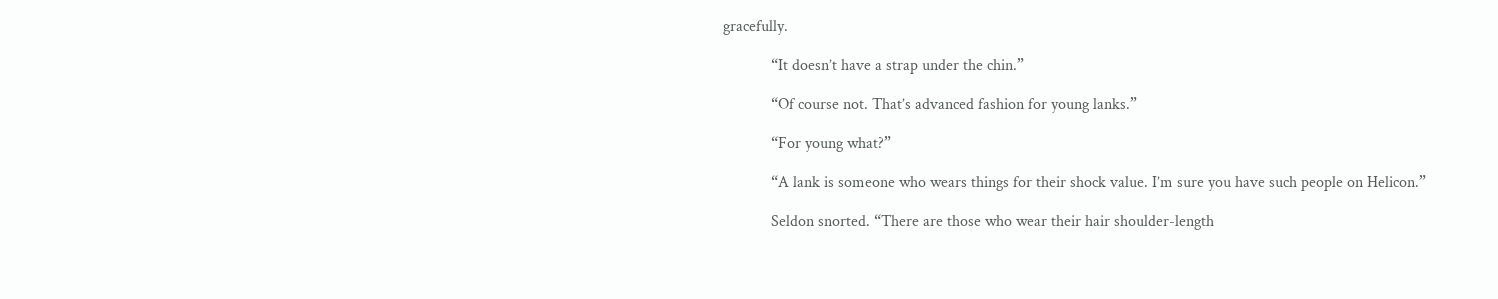gracefully.

            “It doesn’t have a strap under the chin.”

            “Of course not. That’s advanced fashion for young lanks.”

            “For young what?”

            “A lank is someone who wears things for their shock value. I’m sure you have such people on Helicon.”

            Seldon snorted. “There are those who wear their hair shoulder-length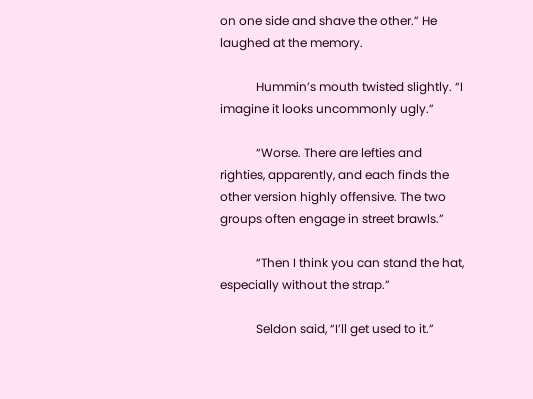on one side and shave the other.” He laughed at the memory.

            Hummin’s mouth twisted slightly. “I imagine it looks uncommonly ugly.”

            “Worse. There are lefties and righties, apparently, and each finds the other version highly offensive. The two groups often engage in street brawls.”

            “Then I think you can stand the hat, especially without the strap.”

            Seldon said, “I’ll get used to it.”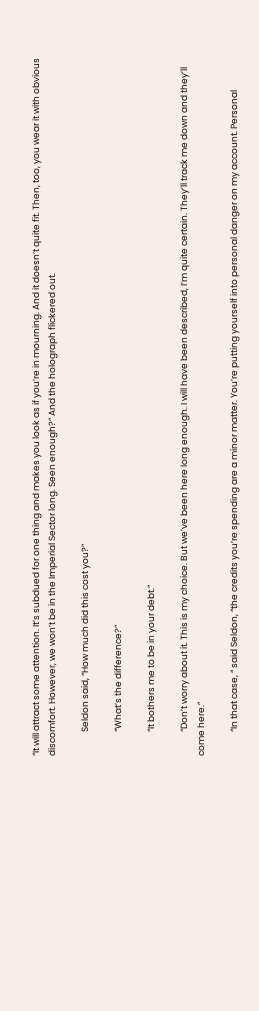“It will attract some attention. It’s subdued for one thing and makes you look as if you’re in mourning. And it doesn’t quite fit. Then, too, you wear it with obvious discomfort. However, we won’t be in the Imperial Sector long. Seen enough?” And the holograph flickered out.

            Seldon said, “How much did this cost you?”

            “What’s the difference?”

            “It bothers me to be in your debt.”

            “Don’t worry about it. This is my choice. But we’ve been here long enough. I will have been described, I’m quite certain. They’ll track me down and they’ll come here.”

            “In that case, “ said Seldon, “the credits you’re spending are a minor matter. You’re putting yourself into personal danger on my account. Personal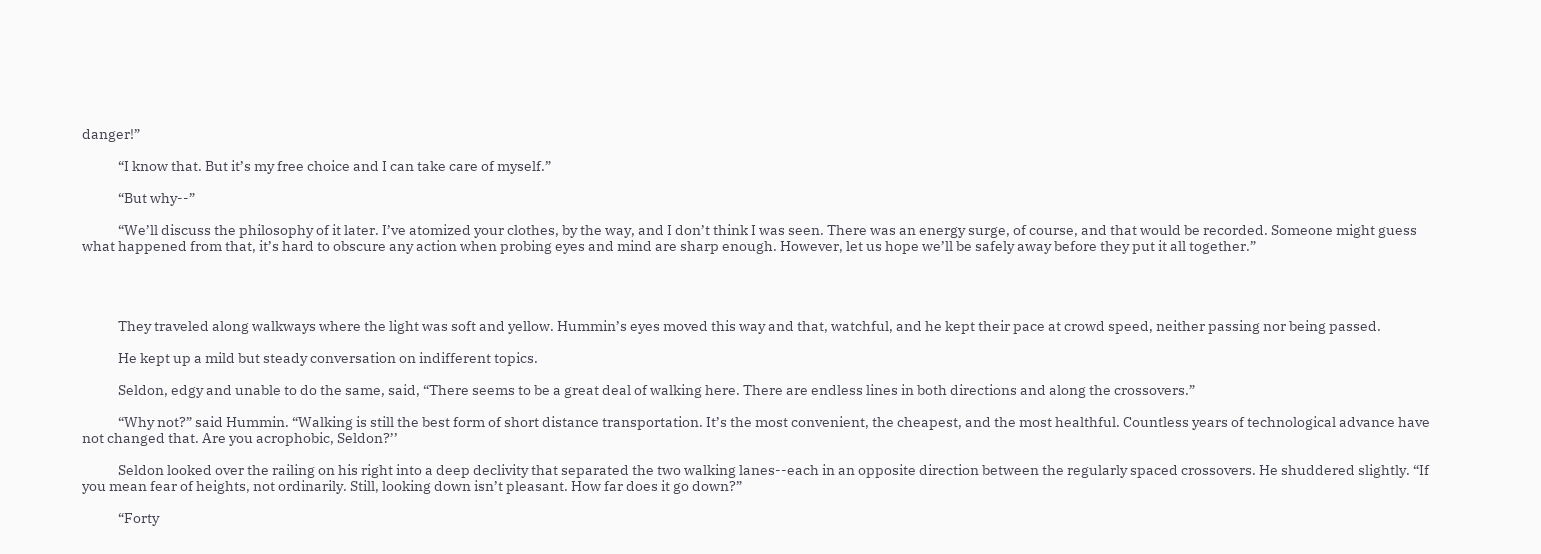danger!”

            “I know that. But it’s my free choice and I can take care of myself.”

            “But why--”

            “We’ll discuss the philosophy of it later. I’ve atomized your clothes, by the way, and I don’t think I was seen. There was an energy surge, of course, and that would be recorded. Someone might guess what happened from that, it’s hard to obscure any action when probing eyes and mind are sharp enough. However, let us hope we’ll be safely away before they put it all together.”




            They traveled along walkways where the light was soft and yellow. Hummin’s eyes moved this way and that, watchful, and he kept their pace at crowd speed, neither passing nor being passed.

            He kept up a mild but steady conversation on indifferent topics.

            Seldon, edgy and unable to do the same, said, “There seems to be a great deal of walking here. There are endless lines in both directions and along the crossovers.”

            “Why not?” said Hummin. “Walking is still the best form of short distance transportation. It’s the most convenient, the cheapest, and the most healthful. Countless years of technological advance have not changed that. Are you acrophobic, Seldon?’’

            Seldon looked over the railing on his right into a deep declivity that separated the two walking lanes--each in an opposite direction between the regularly spaced crossovers. He shuddered slightly. “If you mean fear of heights, not ordinarily. Still, looking down isn’t pleasant. How far does it go down?”

            “Forty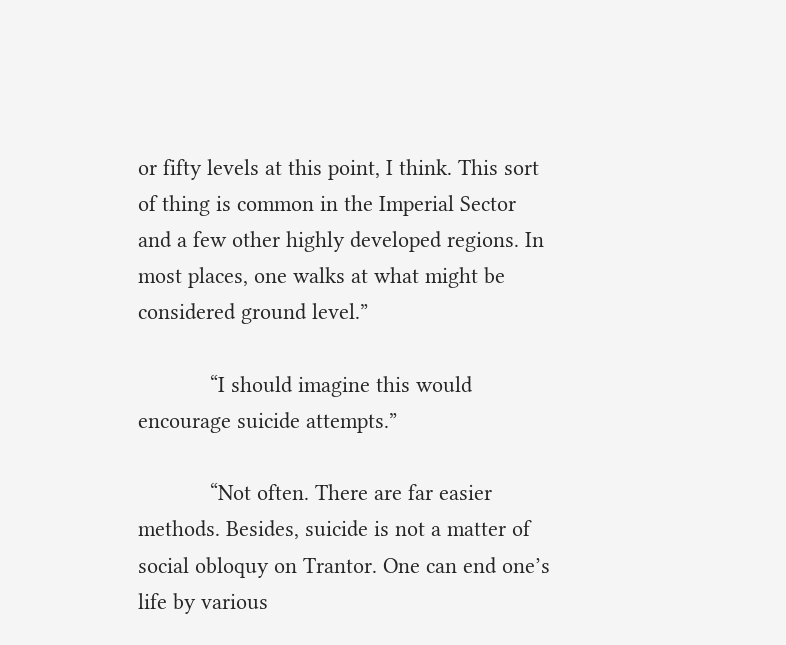or fifty levels at this point, I think. This sort of thing is common in the Imperial Sector and a few other highly developed regions. In most places, one walks at what might be considered ground level.”

            “I should imagine this would encourage suicide attempts.”

            “Not often. There are far easier methods. Besides, suicide is not a matter of social obloquy on Trantor. One can end one’s life by various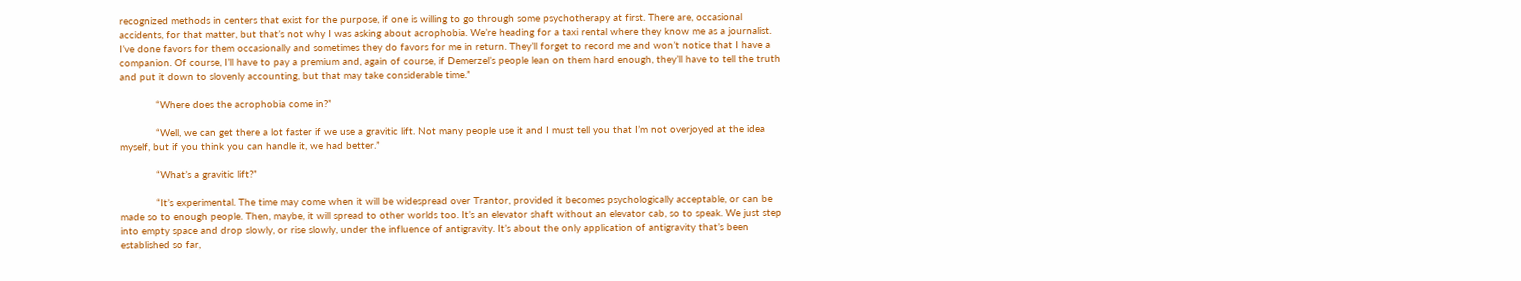recognized methods in centers that exist for the purpose, if one is willing to go through some psychotherapy at first. There are, occasional accidents, for that matter, but that’s not why I was asking about acrophobia. We’re heading for a taxi rental where they know me as a journalist. I’ve done favors for them occasionally and sometimes they do favors for me in return. They’ll forget to record me and won’t notice that I have a companion. Of course, I’ll have to pay a premium and, again of course, if Demerzel’s people lean on them hard enough, they’ll have to tell the truth and put it down to slovenly accounting, but that may take considerable time.”

            “Where does the acrophobia come in?”

            “Well, we can get there a lot faster if we use a gravitic lift. Not many people use it and I must tell you that I’m not overjoyed at the idea myself, but if you think you can handle it, we had better.”

            “What’s a gravitic lift?”

            “It’s experimental. The time may come when it will be widespread over Trantor, provided it becomes psychologically acceptable, or can be made so to enough people. Then, maybe, it will spread to other worlds too. It’s an elevator shaft without an elevator cab, so to speak. We just step into empty space and drop slowly, or rise slowly, under the influence of antigravity. It’s about the only application of antigravity that’s been established so far,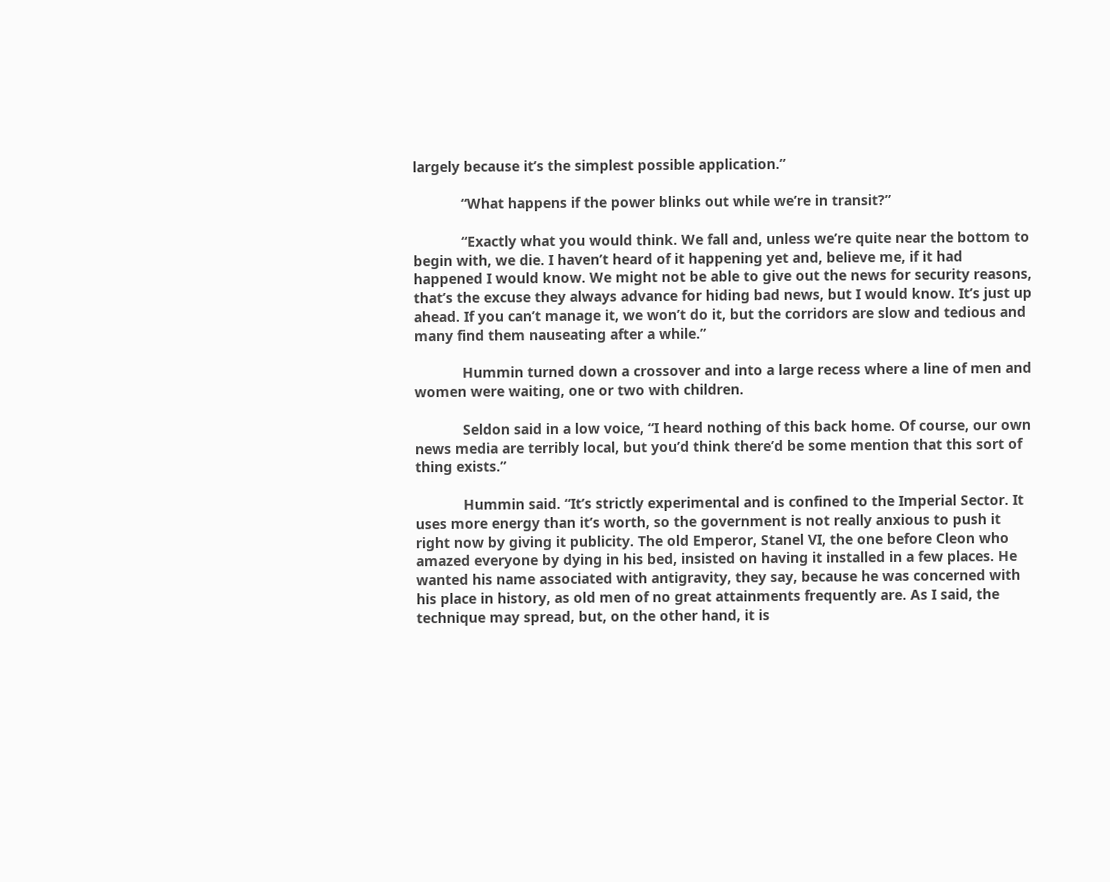largely because it’s the simplest possible application.”

            “What happens if the power blinks out while we’re in transit?”

            “Exactly what you would think. We fall and, unless we’re quite near the bottom to begin with, we die. I haven’t heard of it happening yet and, believe me, if it had happened I would know. We might not be able to give out the news for security reasons, that’s the excuse they always advance for hiding bad news, but I would know. It’s just up ahead. If you can’t manage it, we won’t do it, but the corridors are slow and tedious and many find them nauseating after a while.”

            Hummin turned down a crossover and into a large recess where a line of men and women were waiting, one or two with children.

            Seldon said in a low voice, “I heard nothing of this back home. Of course, our own news media are terribly local, but you’d think there’d be some mention that this sort of thing exists.”

            Hummin said. “It’s strictly experimental and is confined to the Imperial Sector. It uses more energy than it’s worth, so the government is not really anxious to push it right now by giving it publicity. The old Emperor, Stanel VI, the one before Cleon who amazed everyone by dying in his bed, insisted on having it installed in a few places. He wanted his name associated with antigravity, they say, because he was concerned with his place in history, as old men of no great attainments frequently are. As I said, the technique may spread, but, on the other hand, it is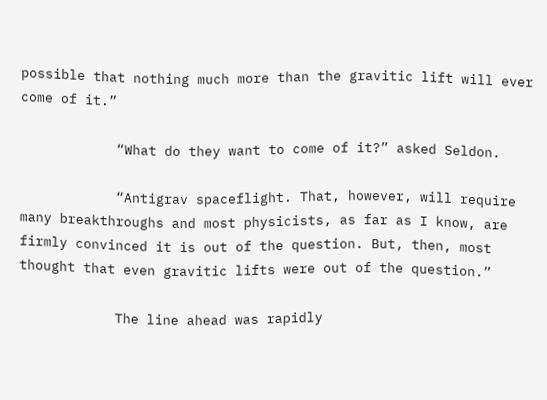possible that nothing much more than the gravitic lift will ever come of it.”

            “What do they want to come of it?” asked Seldon.

            “Antigrav spaceflight. That, however, will require many breakthroughs and most physicists, as far as I know, are firmly convinced it is out of the question. But, then, most thought that even gravitic lifts were out of the question.”

            The line ahead was rapidly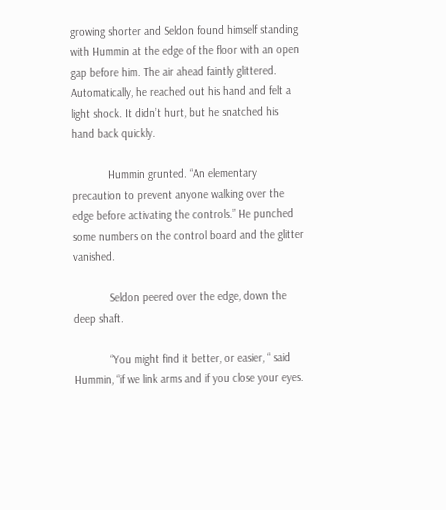growing shorter and Seldon found himself standing with Hummin at the edge of the floor with an open gap before him. The air ahead faintly glittered. Automatically, he reached out his hand and felt a light shock. It didn’t hurt, but he snatched his hand back quickly.

            Hummin grunted. “An elementary precaution to prevent anyone walking over the edge before activating the controls.” He punched some numbers on the control board and the glitter vanished.

            Seldon peered over the edge, down the deep shaft.

            “You might find it better, or easier, “ said Hummin, “if we link arms and if you close your eyes.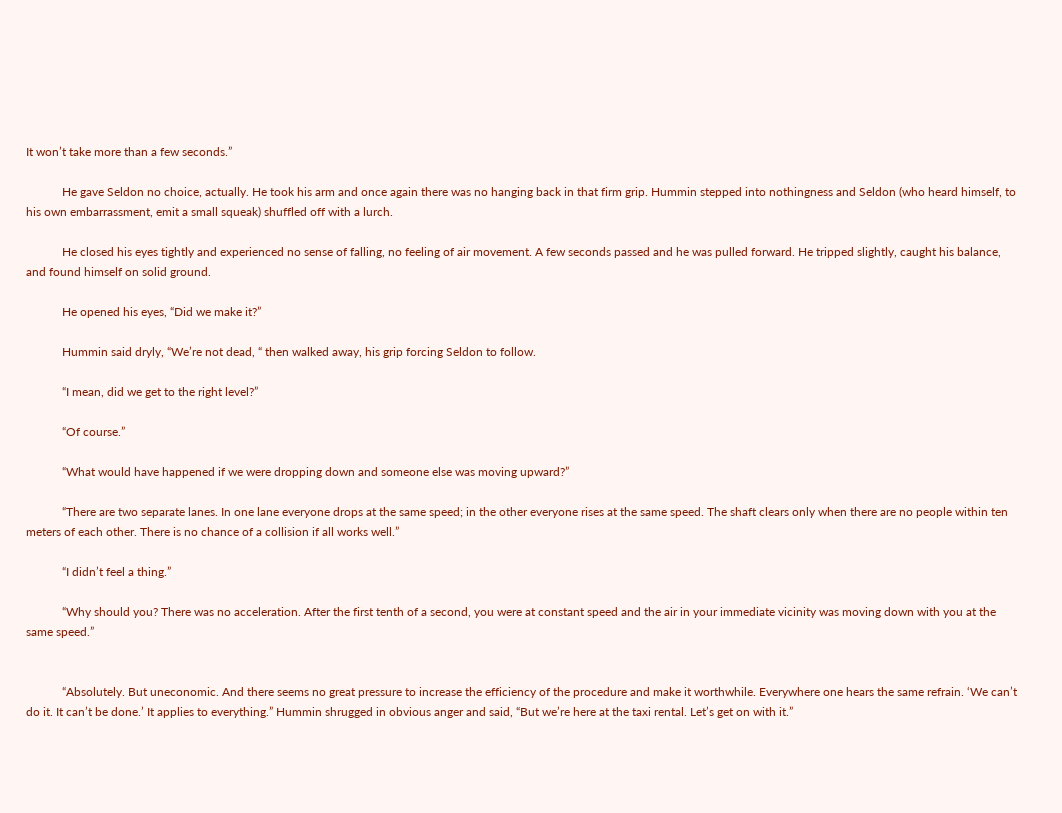It won’t take more than a few seconds.”

            He gave Seldon no choice, actually. He took his arm and once again there was no hanging back in that firm grip. Hummin stepped into nothingness and Seldon (who heard himself, to his own embarrassment, emit a small squeak) shuffled off with a lurch.

            He closed his eyes tightly and experienced no sense of falling, no feeling of air movement. A few seconds passed and he was pulled forward. He tripped slightly, caught his balance, and found himself on solid ground.

            He opened his eyes, “Did we make it?”

            Hummin said dryly, “We’re not dead, “ then walked away, his grip forcing Seldon to follow.

            “I mean, did we get to the right level?”

            “Of course.”

            “What would have happened if we were dropping down and someone else was moving upward?”

            “There are two separate lanes. In one lane everyone drops at the same speed; in the other everyone rises at the same speed. The shaft clears only when there are no people within ten meters of each other. There is no chance of a collision if all works well.”

            “I didn’t feel a thing.”

            “Why should you? There was no acceleration. After the first tenth of a second, you were at constant speed and the air in your immediate vicinity was moving down with you at the same speed.”


            “Absolutely. But uneconomic. And there seems no great pressure to increase the efficiency of the procedure and make it worthwhile. Everywhere one hears the same refrain. ‘We can’t do it. It can’t be done.’ It applies to everything.” Hummin shrugged in obvious anger and said, “But we’re here at the taxi rental. Let’s get on with it.”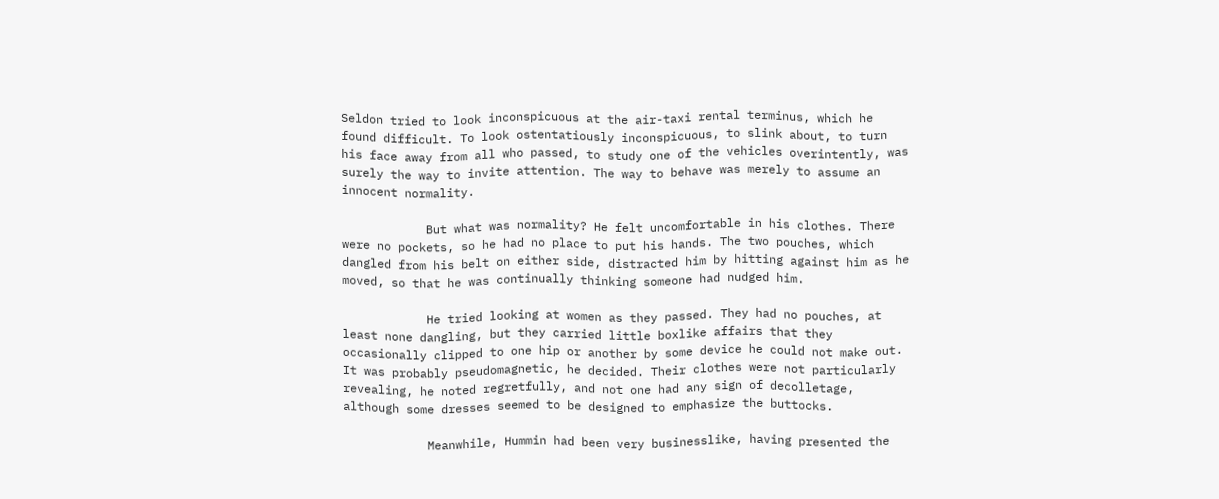Seldon tried to look inconspicuous at the air-taxi rental terminus, which he found difficult. To look ostentatiously inconspicuous, to slink about, to turn his face away from all who passed, to study one of the vehicles overintently, was surely the way to invite attention. The way to behave was merely to assume an innocent normality.

            But what was normality? He felt uncomfortable in his clothes. There were no pockets, so he had no place to put his hands. The two pouches, which dangled from his belt on either side, distracted him by hitting against him as he moved, so that he was continually thinking someone had nudged him.

            He tried looking at women as they passed. They had no pouches, at least none dangling, but they carried little boxlike affairs that they occasionally clipped to one hip or another by some device he could not make out. It was probably pseudomagnetic, he decided. Their clothes were not particularly revealing, he noted regretfully, and not one had any sign of decolletage, although some dresses seemed to be designed to emphasize the buttocks.

            Meanwhile, Hummin had been very businesslike, having presented the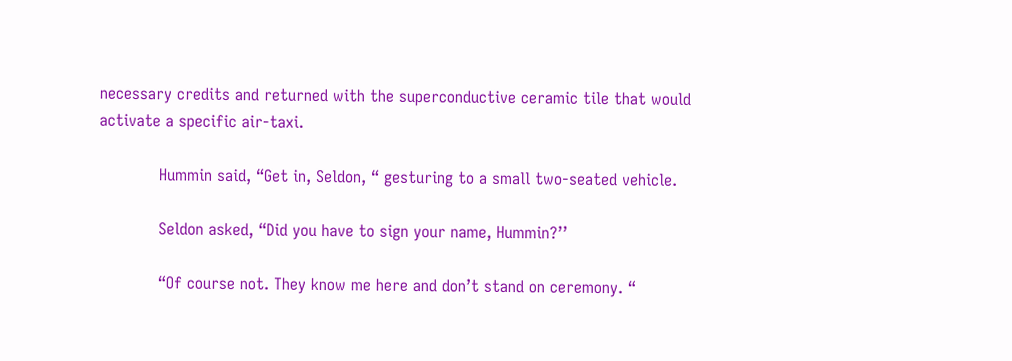necessary credits and returned with the superconductive ceramic tile that would activate a specific air-taxi.

            Hummin said, “Get in, Seldon, “ gesturing to a small two-seated vehicle.

            Seldon asked, “Did you have to sign your name, Hummin?’’

            “Of course not. They know me here and don’t stand on ceremony. “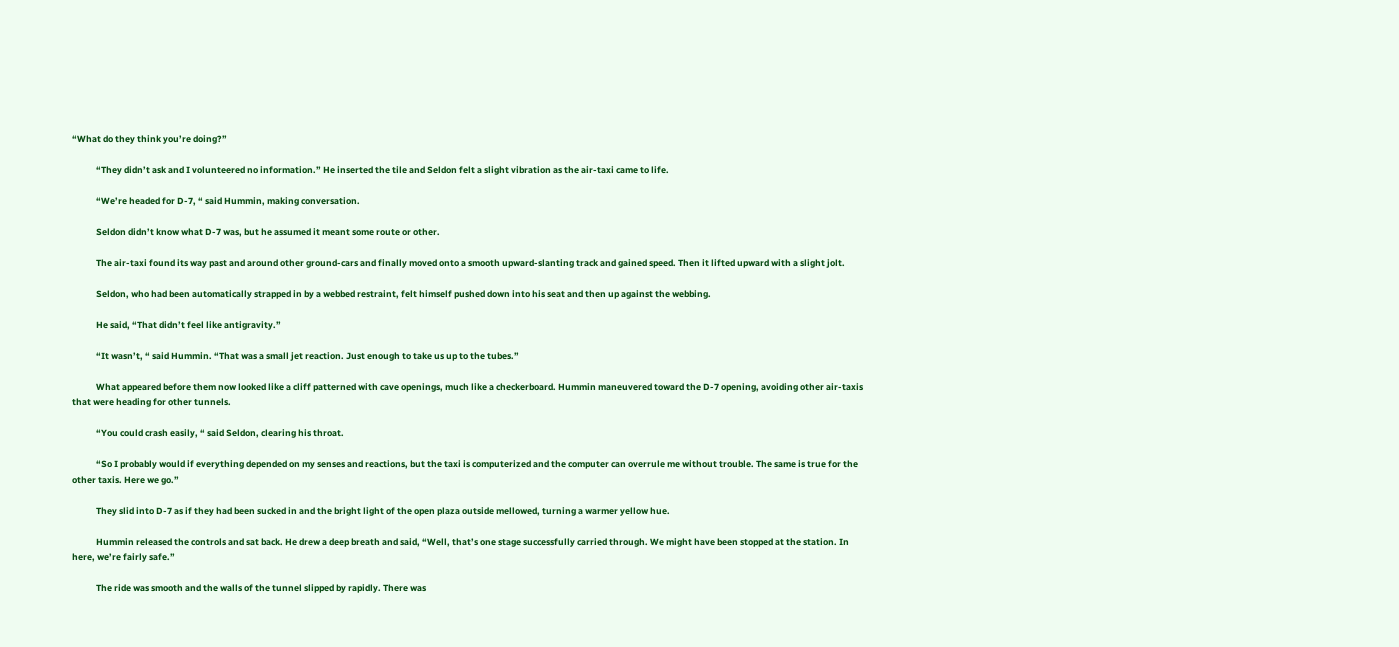“What do they think you’re doing?”

            “They didn’t ask and I volunteered no information.” He inserted the tile and Seldon felt a slight vibration as the air-taxi came to life.

            “We’re headed for D-7, “ said Hummin, making conversation.

            Seldon didn’t know what D-7 was, but he assumed it meant some route or other.

            The air-taxi found its way past and around other ground-cars and finally moved onto a smooth upward-slanting track and gained speed. Then it lifted upward with a slight jolt.

            Seldon, who had been automatically strapped in by a webbed restraint, felt himself pushed down into his seat and then up against the webbing.

            He said, “That didn’t feel like antigravity.”

            “It wasn’t, “ said Hummin. “That was a small jet reaction. Just enough to take us up to the tubes.”

            What appeared before them now looked like a cliff patterned with cave openings, much like a checkerboard. Hummin maneuvered toward the D-7 opening, avoiding other air-taxis that were heading for other tunnels.

            “You could crash easily, “ said Seldon, clearing his throat.

            “So I probably would if everything depended on my senses and reactions, but the taxi is computerized and the computer can overrule me without trouble. The same is true for the other taxis. Here we go.”

            They slid into D-7 as if they had been sucked in and the bright light of the open plaza outside mellowed, turning a warmer yellow hue.

            Hummin released the controls and sat back. He drew a deep breath and said, “Well, that’s one stage successfully carried through. We might have been stopped at the station. In here, we’re fairly safe.”

            The ride was smooth and the walls of the tunnel slipped by rapidly. There was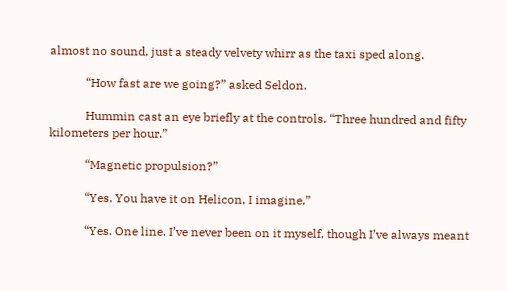almost no sound, just a steady velvety whirr as the taxi sped along.

            “How fast are we going?” asked Seldon.

            Hummin cast an eye briefly at the controls. “Three hundred and fifty kilometers per hour.”

            “Magnetic propulsion?”

            “Yes. You have it on Helicon, I imagine.”

            “Yes. One line. I’ve never been on it myself, though I’ve always meant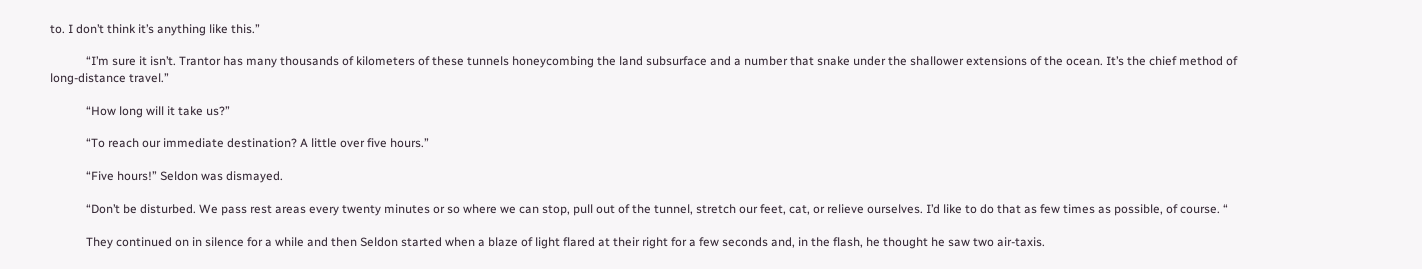to. I don’t think it’s anything like this.”

            “I’m sure it isn’t. Trantor has many thousands of kilometers of these tunnels honeycombing the land subsurface and a number that snake under the shallower extensions of the ocean. It’s the chief method of long-distance travel.”

            “How long will it take us?”

            “To reach our immediate destination? A little over five hours.”

            “Five hours!” Seldon was dismayed.

            “Don’t be disturbed. We pass rest areas every twenty minutes or so where we can stop, pull out of the tunnel, stretch our feet, cat, or relieve ourselves. I’d like to do that as few times as possible, of course. “

            They continued on in silence for a while and then Seldon started when a blaze of light flared at their right for a few seconds and, in the flash, he thought he saw two air-taxis.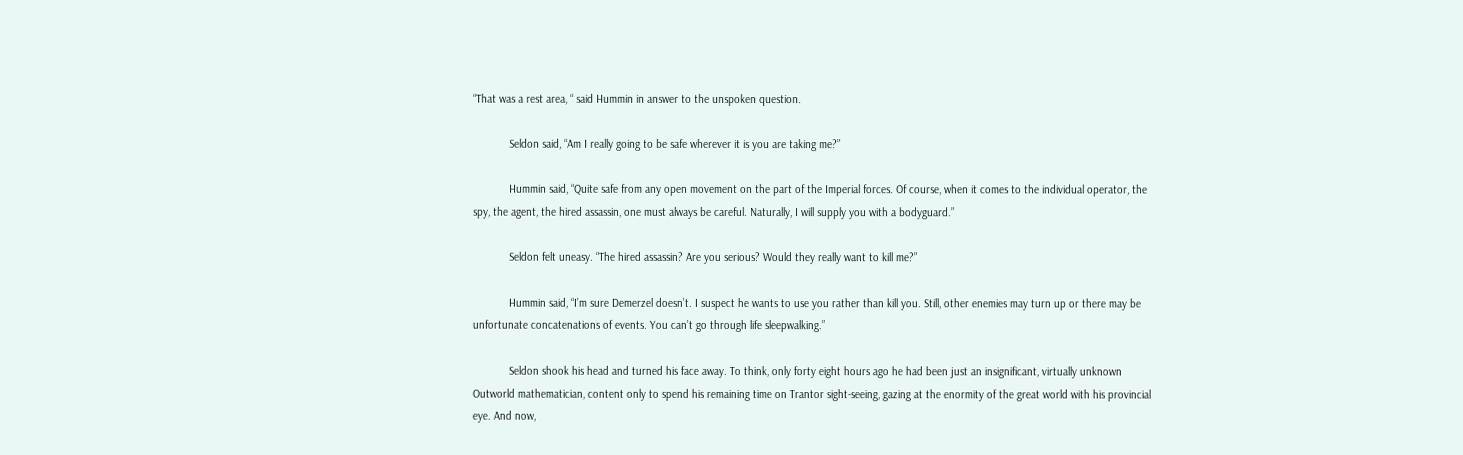“That was a rest area, “ said Hummin in answer to the unspoken question.

            Seldon said, “Am I really going to be safe wherever it is you are taking me?”

            Hummin said, “Quite safe from any open movement on the part of the Imperial forces. Of course, when it comes to the individual operator, the spy, the agent, the hired assassin, one must always be careful. Naturally, I will supply you with a bodyguard.”

            Seldon felt uneasy. “The hired assassin? Are you serious? Would they really want to kill me?”

            Hummin said, “I’m sure Demerzel doesn’t. I suspect he wants to use you rather than kill you. Still, other enemies may turn up or there may be unfortunate concatenations of events. You can’t go through life sleepwalking.”

            Seldon shook his head and turned his face away. To think, only forty eight hours ago he had been just an insignificant, virtually unknown Outworld mathematician, content only to spend his remaining time on Trantor sight-seeing, gazing at the enormity of the great world with his provincial eye. And now,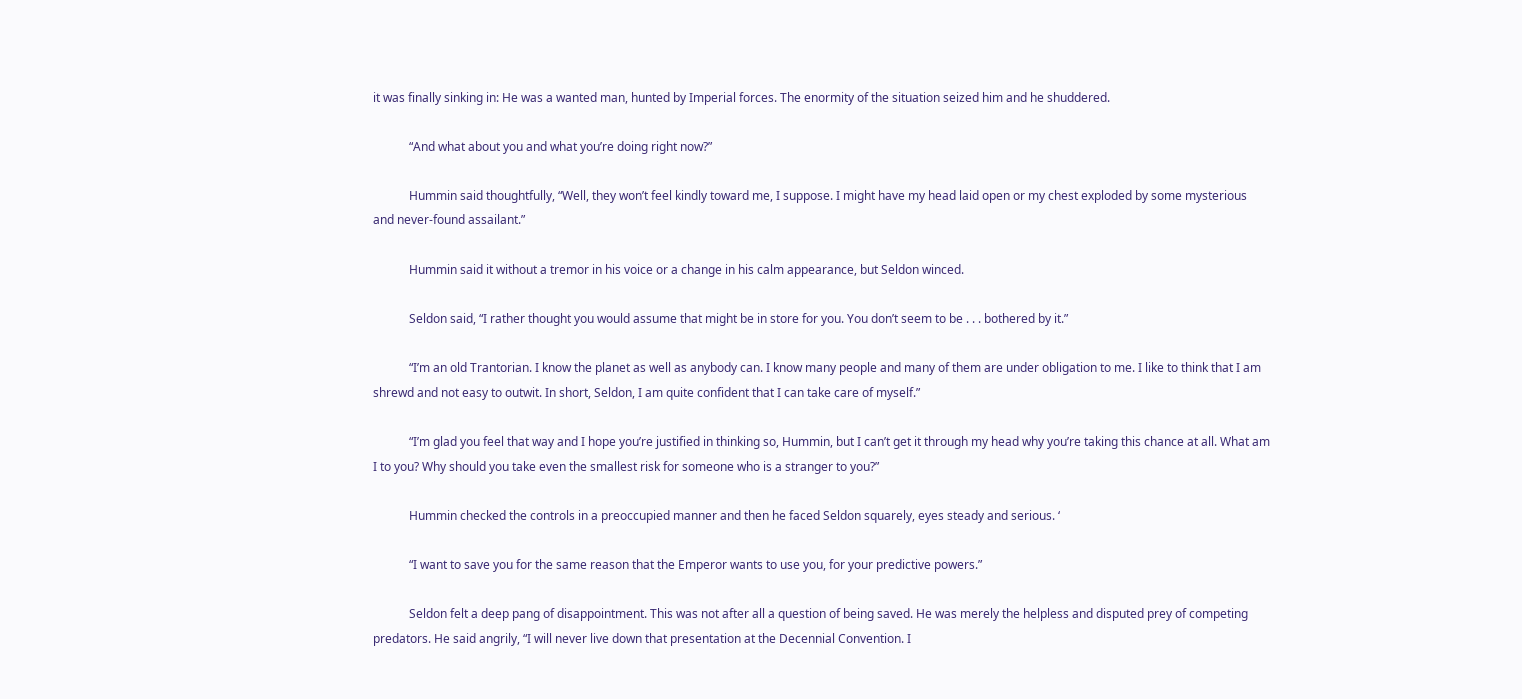it was finally sinking in: He was a wanted man, hunted by Imperial forces. The enormity of the situation seized him and he shuddered.

            “And what about you and what you’re doing right now?”

            Hummin said thoughtfully, “Well, they won’t feel kindly toward me, I suppose. I might have my head laid open or my chest exploded by some mysterious and never-found assailant.”

            Hummin said it without a tremor in his voice or a change in his calm appearance, but Seldon winced.

            Seldon said, “I rather thought you would assume that might be in store for you. You don’t seem to be . . . bothered by it.”

            “I’m an old Trantorian. I know the planet as well as anybody can. I know many people and many of them are under obligation to me. I like to think that I am shrewd and not easy to outwit. In short, Seldon, I am quite confident that I can take care of myself.”

            “I’m glad you feel that way and I hope you’re justified in thinking so, Hummin, but I can’t get it through my head why you’re taking this chance at all. What am I to you? Why should you take even the smallest risk for someone who is a stranger to you?”

            Hummin checked the controls in a preoccupied manner and then he faced Seldon squarely, eyes steady and serious. ‘

            “I want to save you for the same reason that the Emperor wants to use you, for your predictive powers.”

            Seldon felt a deep pang of disappointment. This was not after all a question of being saved. He was merely the helpless and disputed prey of competing predators. He said angrily, “I will never live down that presentation at the Decennial Convention. I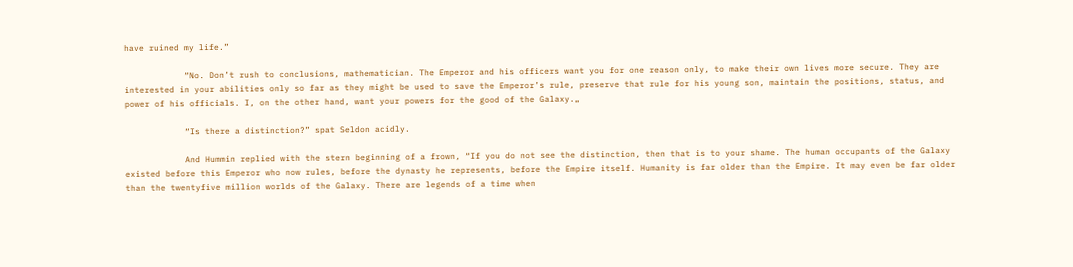have ruined my life.”

            “No. Don’t rush to conclusions, mathematician. The Emperor and his officers want you for one reason only, to make their own lives more secure. They are interested in your abilities only so far as they might be used to save the Emperor’s rule, preserve that rule for his young son, maintain the positions, status, and power of his officials. I, on the other hand, want your powers for the good of the Galaxy.„

            “Is there a distinction?” spat Seldon acidly.

            And Hummin replied with the stern beginning of a frown, “If you do not see the distinction, then that is to your shame. The human occupants of the Galaxy existed before this Emperor who now rules, before the dynasty he represents, before the Empire itself. Humanity is far older than the Empire. It may even be far older than the twentyfive million worlds of the Galaxy. There are legends of a time when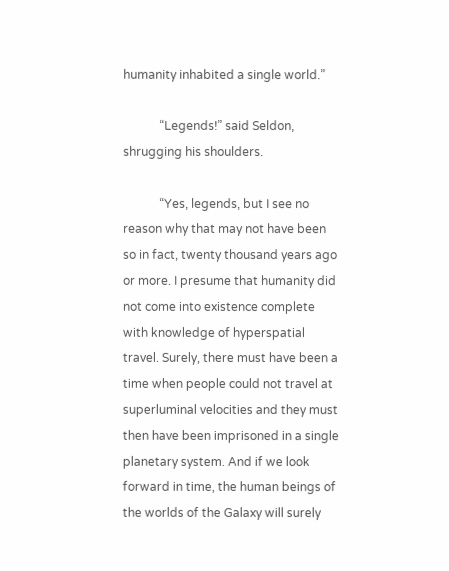humanity inhabited a single world.”

            “Legends!” said Seldon, shrugging his shoulders.

            “Yes, legends, but I see no reason why that may not have been so in fact, twenty thousand years ago or more. I presume that humanity did not come into existence complete with knowledge of hyperspatial travel. Surely, there must have been a time when people could not travel at superluminal velocities and they must then have been imprisoned in a single planetary system. And if we look forward in time, the human beings of the worlds of the Galaxy will surely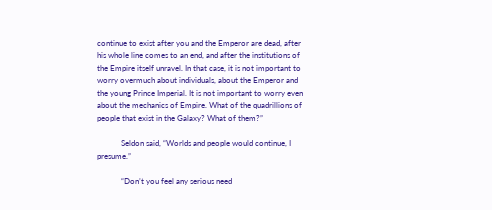continue to exist after you and the Emperor are dead, after his whole line comes to an end, and after the institutions of the Empire itself unravel. In that case, it is not important to worry overmuch about individuals, about the Emperor and the young Prince Imperial. It is not important to worry even about the mechanics of Empire. What of the quadrillions of people that exist in the Galaxy? What of them?”

            Seldon said, “Worlds and people would continue, I presume.”

            “Don’t you feel any serious need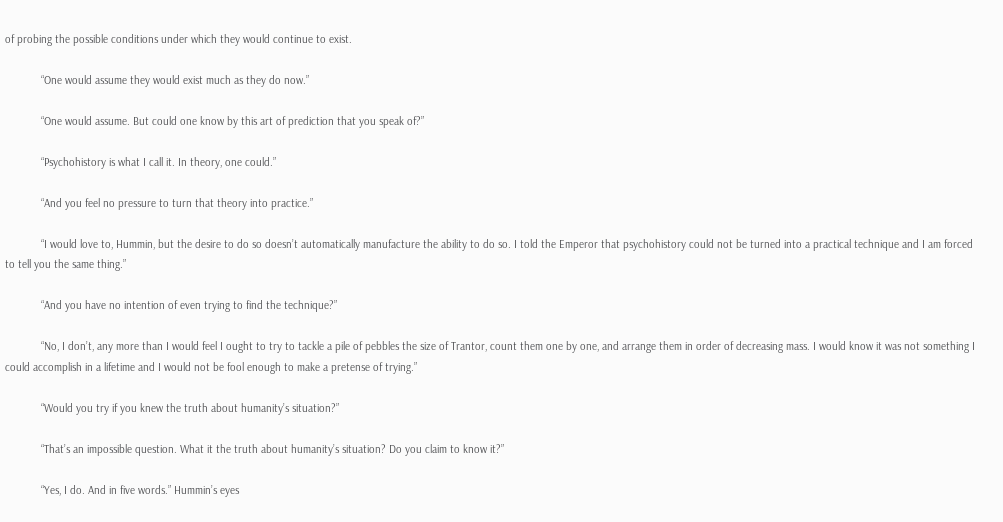of probing the possible conditions under which they would continue to exist.

            “One would assume they would exist much as they do now.”

            “One would assume. But could one know by this art of prediction that you speak of?”

            “Psychohistory is what I call it. In theory, one could.”

            “And you feel no pressure to turn that theory into practice.”

            “I would love to, Hummin, but the desire to do so doesn’t automatically manufacture the ability to do so. I told the Emperor that psychohistory could not be turned into a practical technique and I am forced to tell you the same thing.”

            “And you have no intention of even trying to find the technique?”

            “No, I don’t, any more than I would feel I ought to try to tackle a pile of pebbles the size of Trantor, count them one by one, and arrange them in order of decreasing mass. I would know it was not something I could accomplish in a lifetime and I would not be fool enough to make a pretense of trying.”

            “Would you try if you knew the truth about humanity’s situation?”

            “That’s an impossible question. What it the truth about humanity’s situation? Do you claim to know it?”

            “Yes, I do. And in five words.” Hummin’s eyes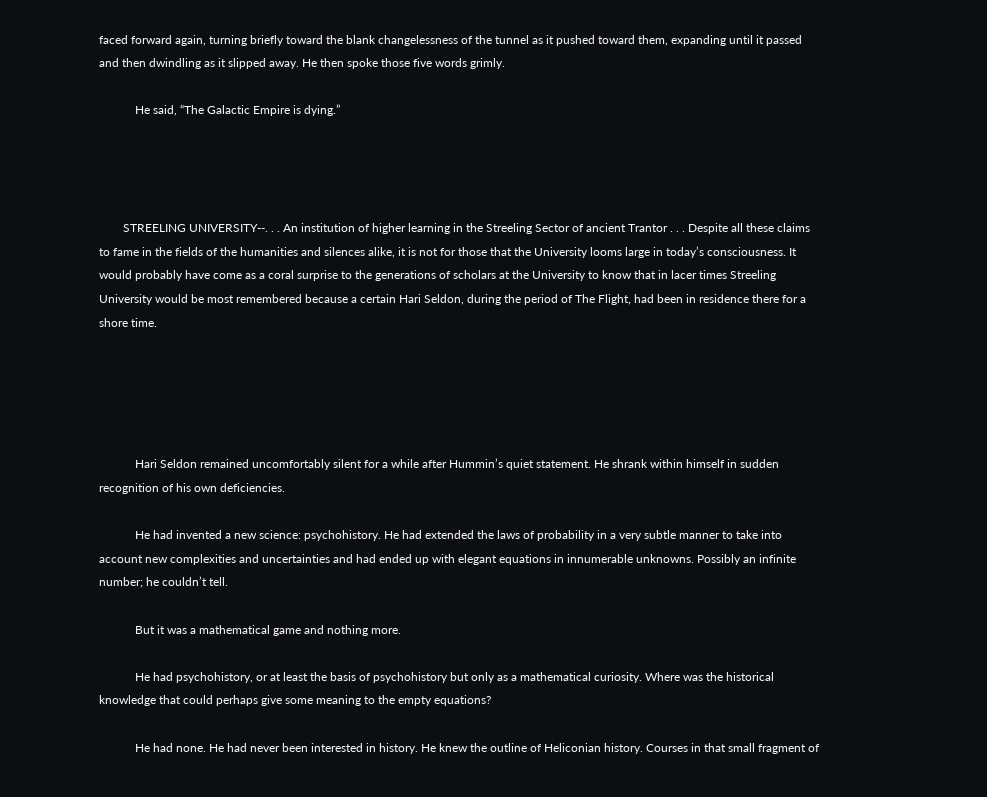faced forward again, turning briefly toward the blank changelessness of the tunnel as it pushed toward them, expanding until it passed and then dwindling as it slipped away. He then spoke those five words grimly.

            He said, “The Galactic Empire is dying.”




        STREELING UNIVERSITY--. . . An institution of higher learning in the Streeling Sector of ancient Trantor . . . Despite all these claims to fame in the fields of the humanities and silences alike, it is not for those that the University looms large in today’s consciousness. It would probably have come as a coral surprise to the generations of scholars at the University to know that in lacer times Streeling University would be most remembered because a certain Hari Seldon, during the period of The Flight, had been in residence there for a shore time.





            Hari Seldon remained uncomfortably silent for a while after Hummin’s quiet statement. He shrank within himself in sudden recognition of his own deficiencies.

            He had invented a new science: psychohistory. He had extended the laws of probability in a very subtle manner to take into account new complexities and uncertainties and had ended up with elegant equations in innumerable unknowns. Possibly an infinite number; he couldn’t tell.

            But it was a mathematical game and nothing more.

            He had psychohistory, or at least the basis of psychohistory but only as a mathematical curiosity. Where was the historical knowledge that could perhaps give some meaning to the empty equations?

            He had none. He had never been interested in history. He knew the outline of Heliconian history. Courses in that small fragment of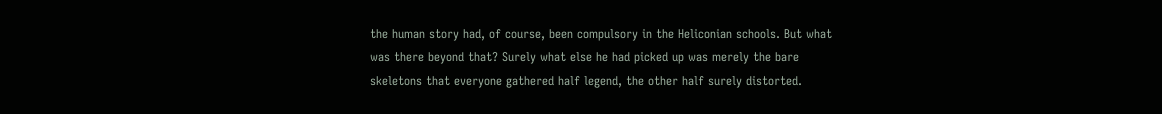the human story had, of course, been compulsory in the Heliconian schools. But what was there beyond that? Surely what else he had picked up was merely the bare skeletons that everyone gathered half legend, the other half surely distorted.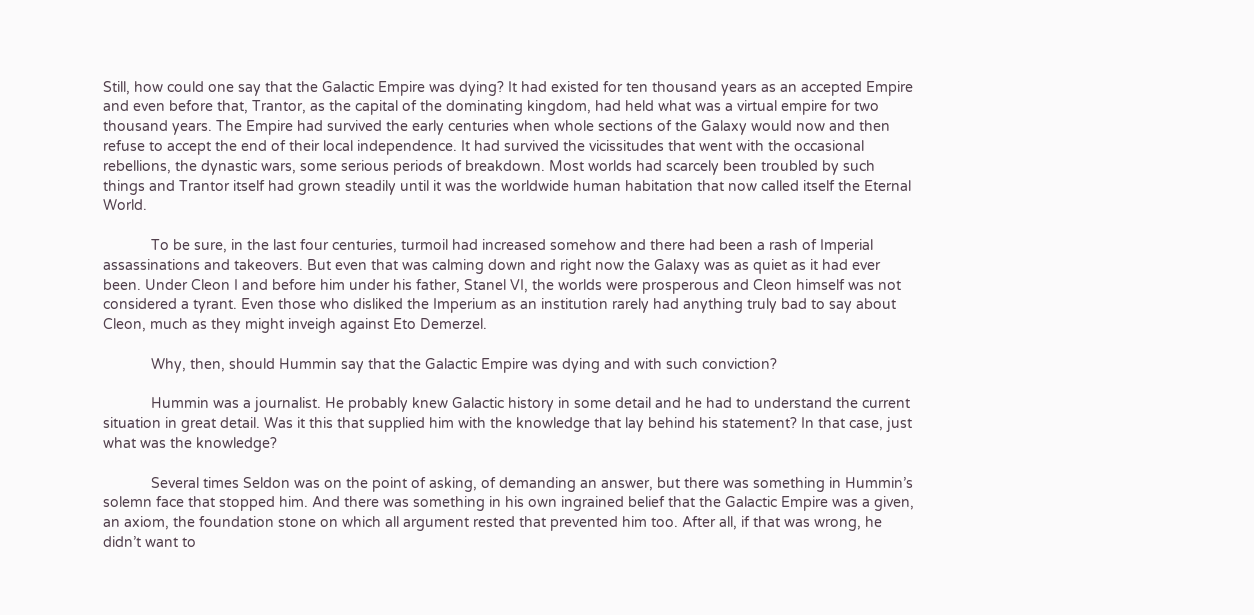Still, how could one say that the Galactic Empire was dying? It had existed for ten thousand years as an accepted Empire and even before that, Trantor, as the capital of the dominating kingdom, had held what was a virtual empire for two thousand years. The Empire had survived the early centuries when whole sections of the Galaxy would now and then refuse to accept the end of their local independence. It had survived the vicissitudes that went with the occasional rebellions, the dynastic wars, some serious periods of breakdown. Most worlds had scarcely been troubled by such things and Trantor itself had grown steadily until it was the worldwide human habitation that now called itself the Eternal World.

            To be sure, in the last four centuries, turmoil had increased somehow and there had been a rash of Imperial assassinations and takeovers. But even that was calming down and right now the Galaxy was as quiet as it had ever been. Under Cleon I and before him under his father, Stanel VI, the worlds were prosperous and Cleon himself was not considered a tyrant. Even those who disliked the Imperium as an institution rarely had anything truly bad to say about Cleon, much as they might inveigh against Eto Demerzel.

            Why, then, should Hummin say that the Galactic Empire was dying and with such conviction?

            Hummin was a journalist. He probably knew Galactic history in some detail and he had to understand the current situation in great detail. Was it this that supplied him with the knowledge that lay behind his statement? In that case, just what was the knowledge?

            Several times Seldon was on the point of asking, of demanding an answer, but there was something in Hummin’s solemn face that stopped him. And there was something in his own ingrained belief that the Galactic Empire was a given, an axiom, the foundation stone on which all argument rested that prevented him too. After all, if that was wrong, he didn’t want to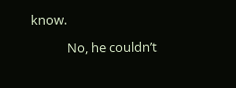know.

            No, he couldn’t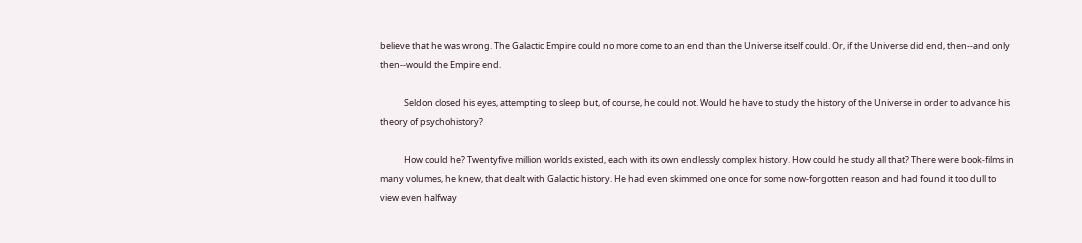believe that he was wrong. The Galactic Empire could no more come to an end than the Universe itself could. Or, if the Universe did end, then--and only then--would the Empire end.

            Seldon closed his eyes, attempting to sleep but, of course, he could not. Would he have to study the history of the Universe in order to advance his theory of psychohistory?

            How could he? Twentyfive million worlds existed, each with its own endlessly complex history. How could he study all that? There were book-films in many volumes, he knew, that dealt with Galactic history. He had even skimmed one once for some now-forgotten reason and had found it too dull to view even halfway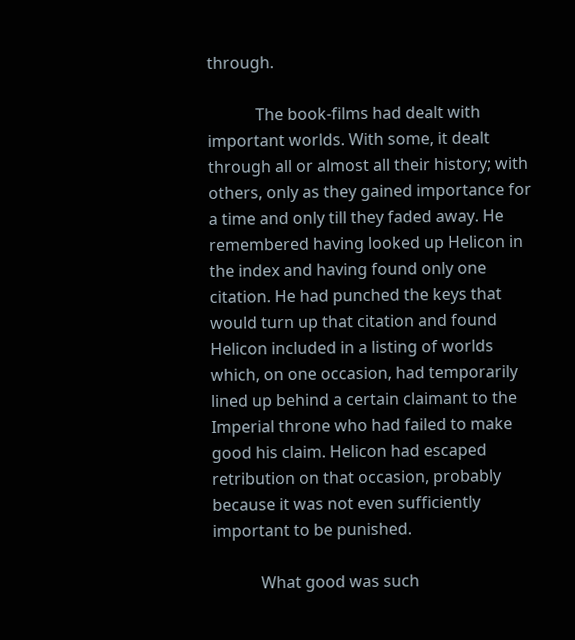through.

            The book-films had dealt with important worlds. With some, it dealt through all or almost all their history; with others, only as they gained importance for a time and only till they faded away. He remembered having looked up Helicon in the index and having found only one citation. He had punched the keys that would turn up that citation and found Helicon included in a listing of worlds which, on one occasion, had temporarily lined up behind a certain claimant to the Imperial throne who had failed to make good his claim. Helicon had escaped retribution on that occasion, probably because it was not even sufficiently important to be punished.

            What good was such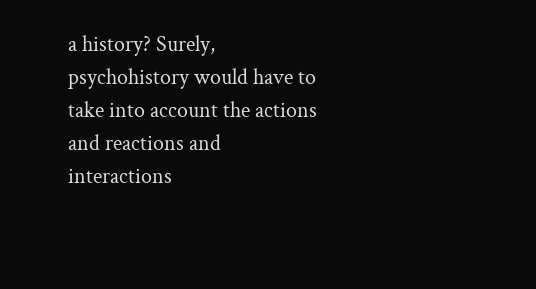a history? Surely, psychohistory would have to take into account the actions and reactions and interactions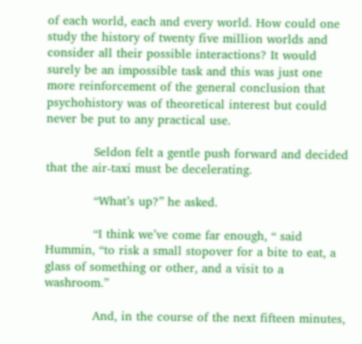of each world, each and every world. How could one study the history of twenty five million worlds and consider all their possible interactions? It would surely be an impossible task and this was just one more reinforcement of the general conclusion that psychohistory was of theoretical interest but could never be put to any practical use.

            Seldon felt a gentle push forward and decided that the air-taxi must be decelerating.

            “What’s up?” he asked.

            “I think we’ve come far enough, “ said Hummin, “to risk a small stopover for a bite to eat, a glass of something or other, and a visit to a washroom.”

            And, in the course of the next fifteen minutes,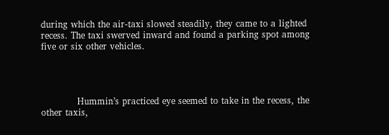during which the air-taxi slowed steadily, they came to a lighted recess. The taxi swerved inward and found a parking spot among five or six other vehicles.




            Hummin’s practiced eye seemed to take in the recess, the other taxis,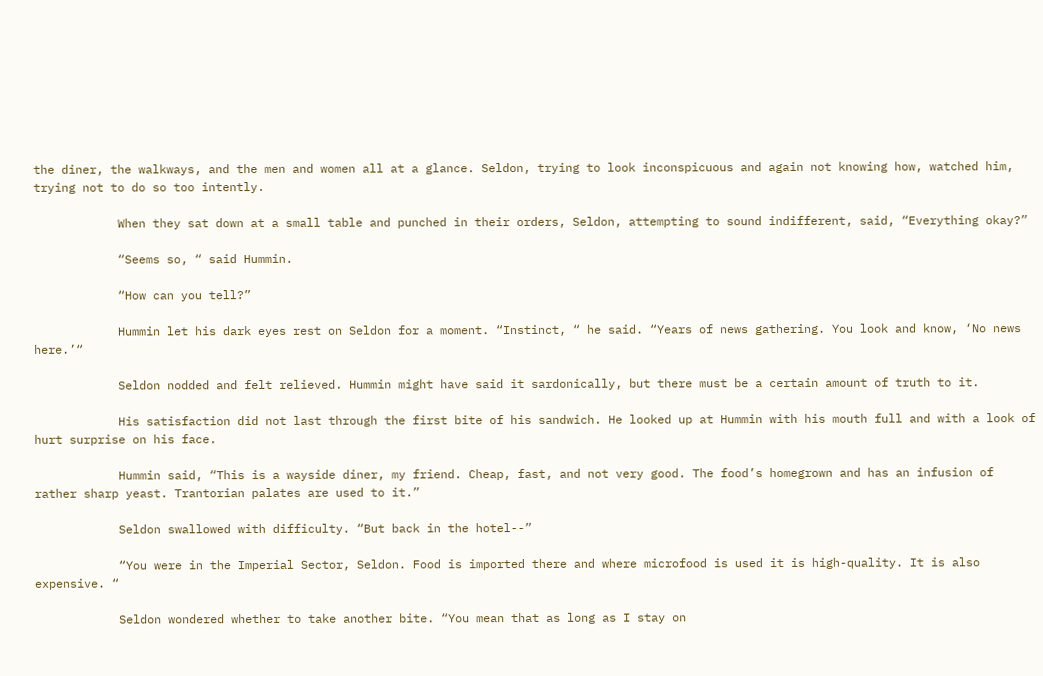the diner, the walkways, and the men and women all at a glance. Seldon, trying to look inconspicuous and again not knowing how, watched him, trying not to do so too intently.

            When they sat down at a small table and punched in their orders, Seldon, attempting to sound indifferent, said, “Everything okay?”

            “Seems so, “ said Hummin.

            “How can you tell?”

            Hummin let his dark eyes rest on Seldon for a moment. “Instinct, “ he said. “Years of news gathering. You look and know, ‘No news here.’“

            Seldon nodded and felt relieved. Hummin might have said it sardonically, but there must be a certain amount of truth to it.

            His satisfaction did not last through the first bite of his sandwich. He looked up at Hummin with his mouth full and with a look of hurt surprise on his face.

            Hummin said, “This is a wayside diner, my friend. Cheap, fast, and not very good. The food’s homegrown and has an infusion of rather sharp yeast. Trantorian palates are used to it.”

            Seldon swallowed with difficulty. “But back in the hotel--”

            “You were in the Imperial Sector, Seldon. Food is imported there and where microfood is used it is high-quality. It is also expensive. “

            Seldon wondered whether to take another bite. “You mean that as long as I stay on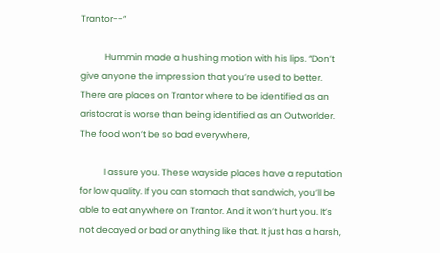Trantor--”

            Hummin made a hushing motion with his lips. “Don’t give anyone the impression that you’re used to better. There are places on Trantor where to be identified as an aristocrat is worse than being identified as an Outworlder. The food won’t be so bad everywhere,

            I assure you. These wayside places have a reputation for low quality. If you can stomach that sandwich, you’ll be able to eat anywhere on Trantor. And it won’t hurt you. It’s not decayed or bad or anything like that. It just has a harsh,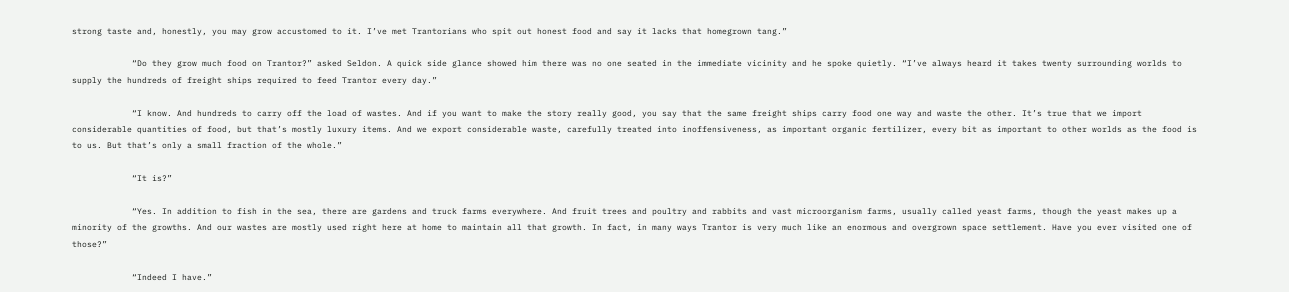strong taste and, honestly, you may grow accustomed to it. I’ve met Trantorians who spit out honest food and say it lacks that homegrown tang.”

            “Do they grow much food on Trantor?” asked Seldon. A quick side glance showed him there was no one seated in the immediate vicinity and he spoke quietly. “I’ve always heard it takes twenty surrounding worlds to supply the hundreds of freight ships required to feed Trantor every day.”

            “I know. And hundreds to carry off the load of wastes. And if you want to make the story really good, you say that the same freight ships carry food one way and waste the other. It’s true that we import considerable quantities of food, but that’s mostly luxury items. And we export considerable waste, carefully treated into inoffensiveness, as important organic fertilizer, every bit as important to other worlds as the food is to us. But that’s only a small fraction of the whole.”

            “It is?”

            “Yes. In addition to fish in the sea, there are gardens and truck farms everywhere. And fruit trees and poultry and rabbits and vast microorganism farms, usually called yeast farms, though the yeast makes up a minority of the growths. And our wastes are mostly used right here at home to maintain all that growth. In fact, in many ways Trantor is very much like an enormous and overgrown space settlement. Have you ever visited one of those?”

            “Indeed I have.”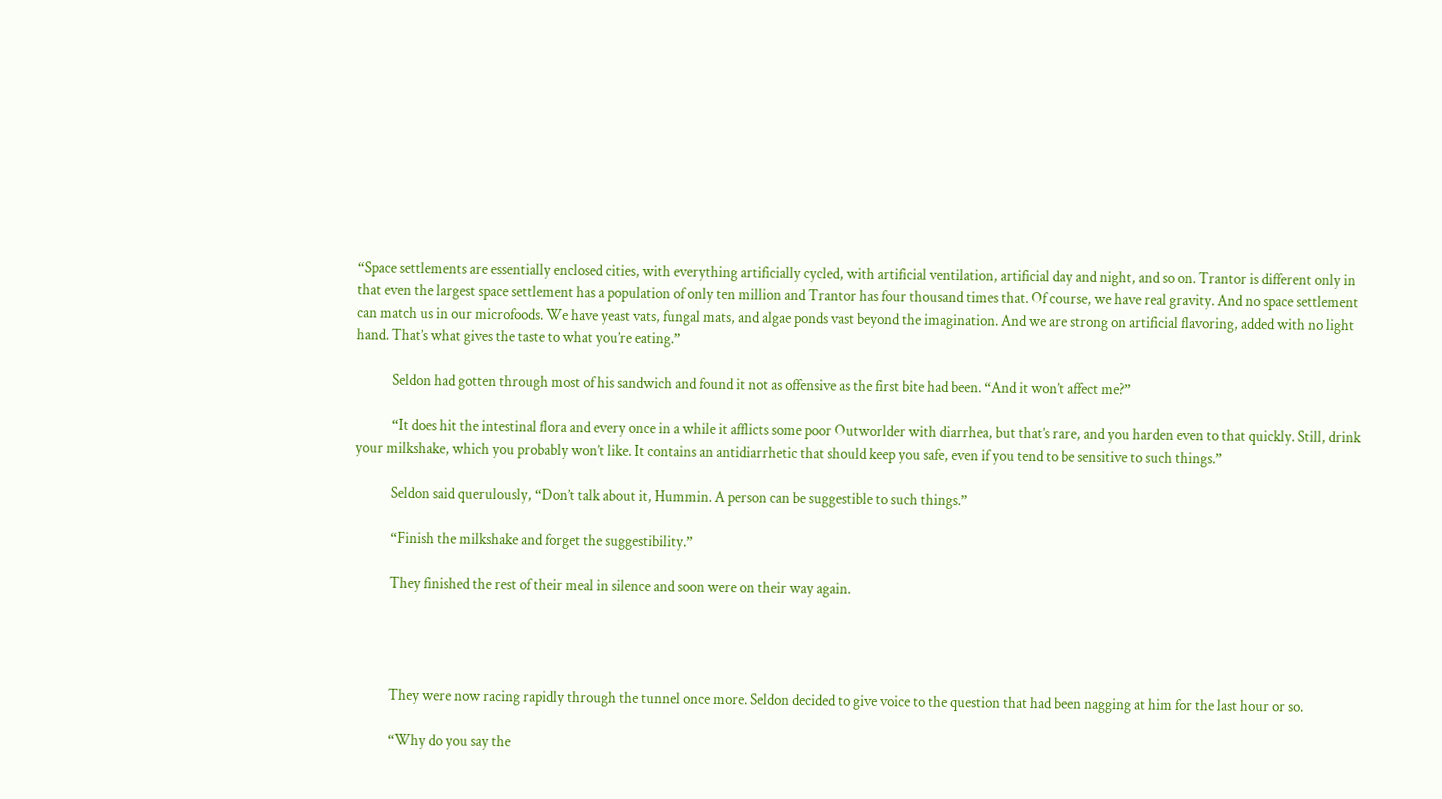“Space settlements are essentially enclosed cities, with everything artificially cycled, with artificial ventilation, artificial day and night, and so on. Trantor is different only in that even the largest space settlement has a population of only ten million and Trantor has four thousand times that. Of course, we have real gravity. And no space settlement can match us in our microfoods. We have yeast vats, fungal mats, and algae ponds vast beyond the imagination. And we are strong on artificial flavoring, added with no light hand. That’s what gives the taste to what you’re eating.”

            Seldon had gotten through most of his sandwich and found it not as offensive as the first bite had been. “And it won’t affect me?”

            “It does hit the intestinal flora and every once in a while it afflicts some poor Outworlder with diarrhea, but that’s rare, and you harden even to that quickly. Still, drink your milkshake, which you probably won’t like. It contains an antidiarrhetic that should keep you safe, even if you tend to be sensitive to such things.”

            Seldon said querulously, “Don’t talk about it, Hummin. A person can be suggestible to such things.”

            “Finish the milkshake and forget the suggestibility.”

            They finished the rest of their meal in silence and soon were on their way again.




            They were now racing rapidly through the tunnel once more. Seldon decided to give voice to the question that had been nagging at him for the last hour or so.

            “Why do you say the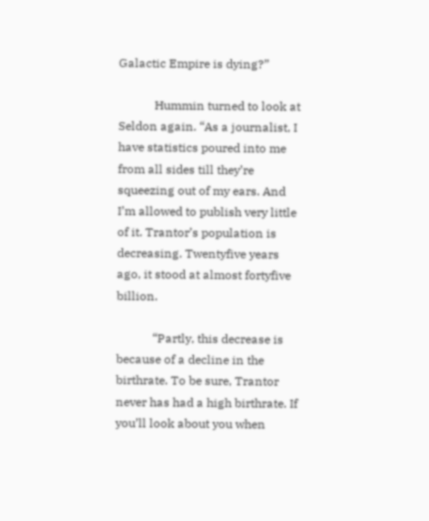Galactic Empire is dying?”

            Hummin turned to look at Seldon again. “As a journalist, I have statistics poured into me from all sides till they’re squeezing out of my ears. And I’m allowed to publish very little of it. Trantor’s population is decreasing. Twentyfive years ago, it stood at almost fortyfive billion.

            “Partly, this decrease is because of a decline in the birthrate. To be sure, Trantor never has had a high birthrate. If you’ll look about you when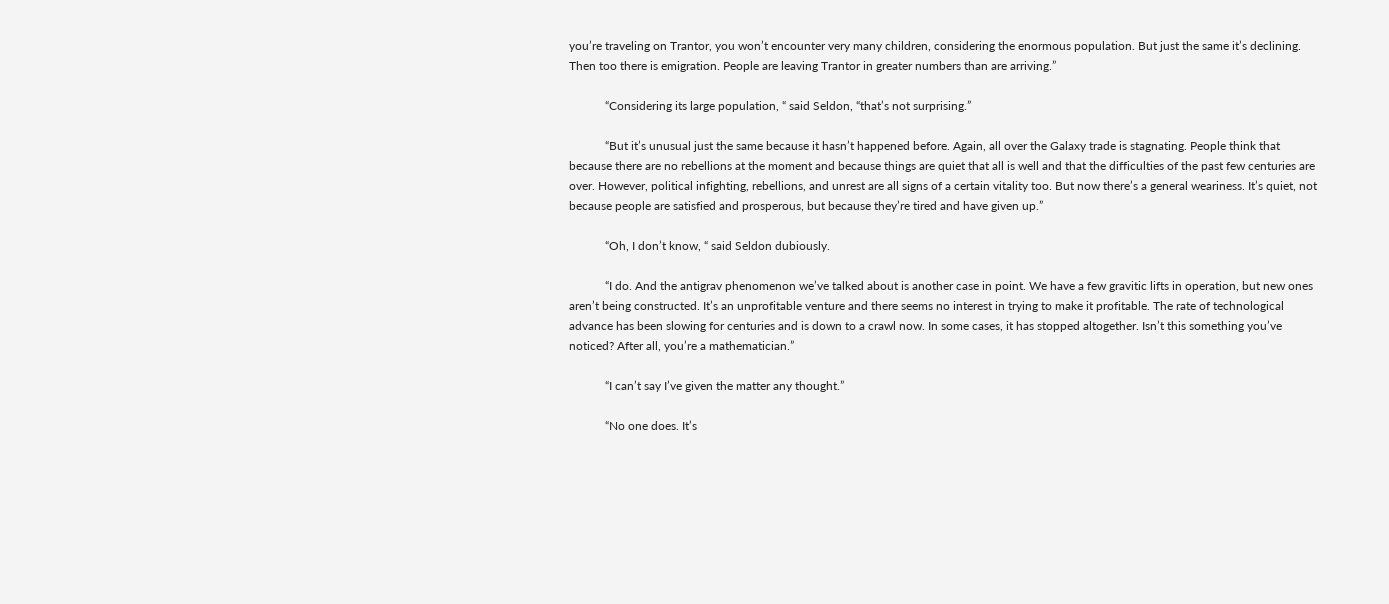you’re traveling on Trantor, you won’t encounter very many children, considering the enormous population. But just the same it’s declining. Then too there is emigration. People are leaving Trantor in greater numbers than are arriving.”

            “Considering its large population, “ said Seldon, “that’s not surprising.”

            “But it’s unusual just the same because it hasn’t happened before. Again, all over the Galaxy trade is stagnating. People think that because there are no rebellions at the moment and because things are quiet that all is well and that the difficulties of the past few centuries are over. However, political infighting, rebellions, and unrest are all signs of a certain vitality too. But now there’s a general weariness. It’s quiet, not because people are satisfied and prosperous, but because they’re tired and have given up.”

            “Oh, I don’t know, “ said Seldon dubiously.

            “I do. And the antigrav phenomenon we’ve talked about is another case in point. We have a few gravitic lifts in operation, but new ones aren’t being constructed. It’s an unprofitable venture and there seems no interest in trying to make it profitable. The rate of technological advance has been slowing for centuries and is down to a crawl now. In some cases, it has stopped altogether. Isn’t this something you’ve noticed? After all, you’re a mathematician.”

            “I can’t say I’ve given the matter any thought.”

            “No one does. It’s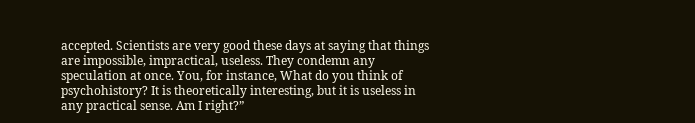accepted. Scientists are very good these days at saying that things are impossible, impractical, useless. They condemn any speculation at once. You, for instance, What do you think of psychohistory? It is theoretically interesting, but it is useless in any practical sense. Am I right?”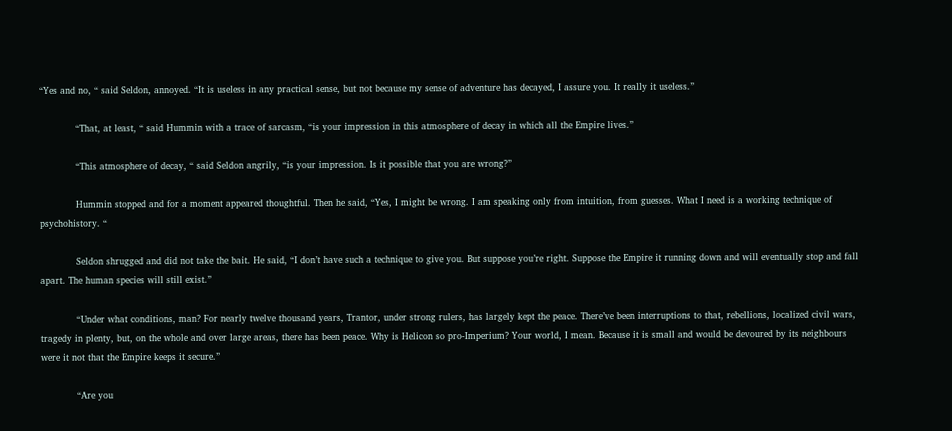“Yes and no, “ said Seldon, annoyed. “It is useless in any practical sense, but not because my sense of adventure has decayed, I assure you. It really it useless.”

            “That, at least, “ said Hummin with a trace of sarcasm, “is your impression in this atmosphere of decay in which all the Empire lives.”

            “This atmosphere of decay, “ said Seldon angrily, “is your impression. Is it possible that you are wrong?”

            Hummin stopped and for a moment appeared thoughtful. Then he said, “Yes, I might be wrong. I am speaking only from intuition, from guesses. What I need is a working technique of psychohistory. “

            Seldon shrugged and did not take the bait. He said, “I don’t have such a technique to give you. But suppose you’re right. Suppose the Empire it running down and will eventually stop and fall apart. The human species will still exist.”

            “Under what conditions, man? For nearly twelve thousand years, Trantor, under strong rulers, has largely kept the peace. There’ve been interruptions to that, rebellions, localized civil wars, tragedy in plenty, but, on the whole and over large areas, there has been peace. Why is Helicon so pro-Imperium? Your world, I mean. Because it is small and would be devoured by its neighbours were it not that the Empire keeps it secure.”

            “Are you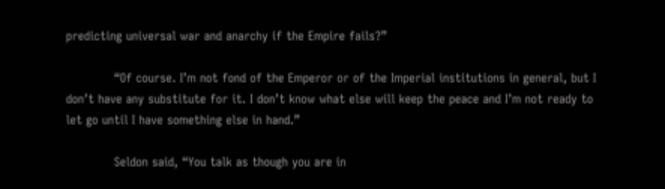predicting universal war and anarchy if the Empire fails?”

            “Of course. I’m not fond of the Emperor or of the Imperial institutions in general, but I don’t have any substitute for it. I don’t know what else will keep the peace and I’m not ready to let go until I have something else in hand.”

            Seldon said, “You talk as though you are in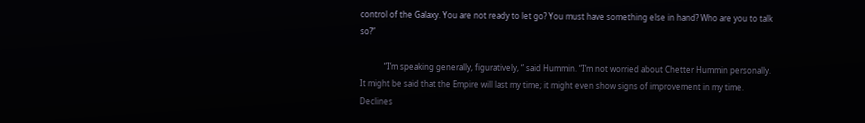control of the Galaxy. You are not ready to let go? You must have something else in hand? Who are you to talk so?”

            “I’m speaking generally, figuratively, “ said Hummin. “I’m not worried about Chetter Hummin personally. It might be said that the Empire will last my time; it might even show signs of improvement in my time. Declines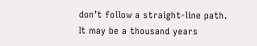don’t follow a straight-line path. It may be a thousand years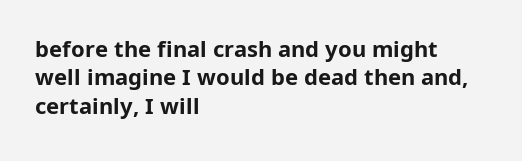before the final crash and you might well imagine I would be dead then and, certainly, I will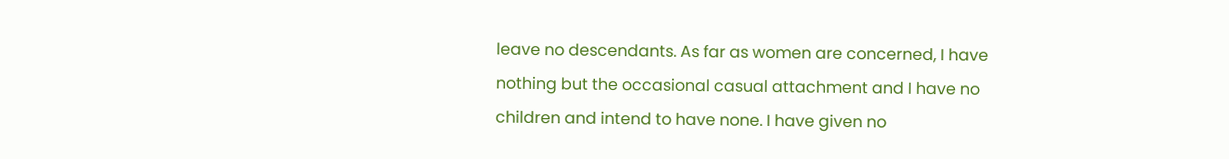leave no descendants. As far as women are concerned, I have nothing but the occasional casual attachment and I have no children and intend to have none. I have given no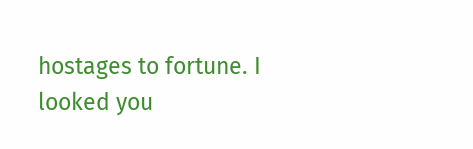hostages to fortune. I looked you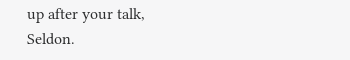up after your talk, Seldon.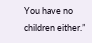You have no children either.”